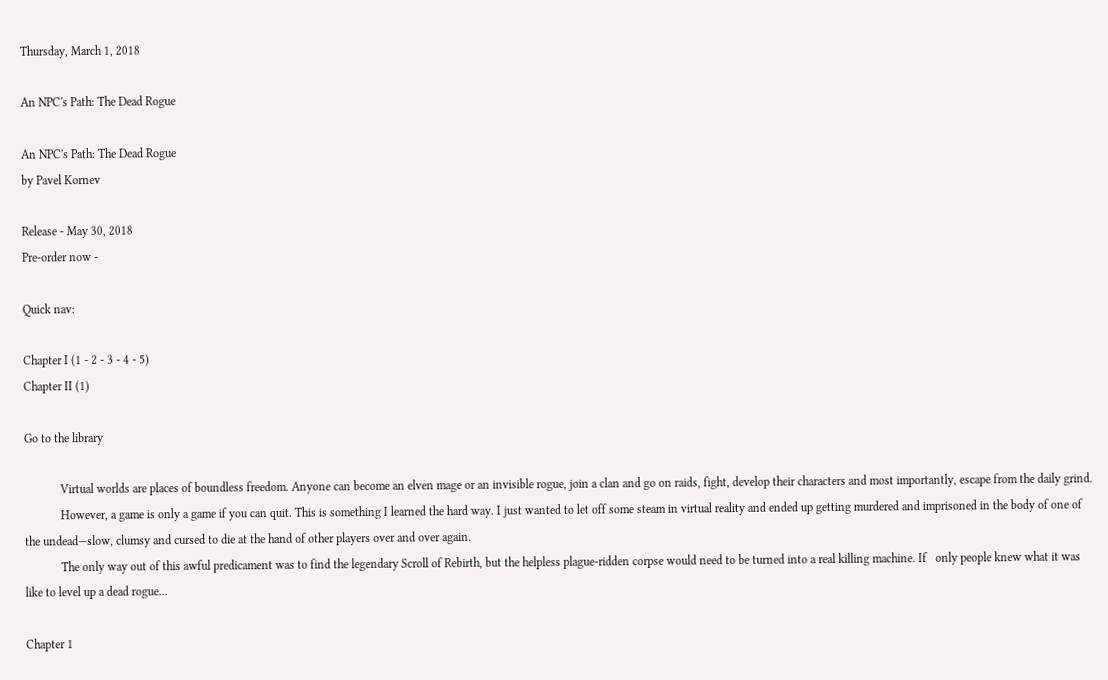Thursday, March 1, 2018

An NPC's Path: The Dead Rogue

An NPC's Path: The Dead Rogue
by Pavel Kornev

Release - May 30, 2018
Pre-order now -

Quick nav:

Chapter I (1 - 2 - 3 - 4 - 5)
Chapter II (1)

Go to the library

            Virtual worlds are places of boundless freedom. Anyone can become an elven mage or an invisible rogue, join a clan and go on raids, fight, develop their characters and most importantly, escape from the daily grind.
            However, a game is only a game if you can quit. This is something I learned the hard way. I just wanted to let off some steam in virtual reality and ended up getting murdered and imprisoned in the body of one of the undead—slow, clumsy and cursed to die at the hand of other players over and over again.
            The only way out of this awful predicament was to find the legendary Scroll of Rebirth, but the helpless plague-ridden corpse would need to be turned into a real killing machine. If   only people knew what it was like to level up a dead rogue...

Chapter 1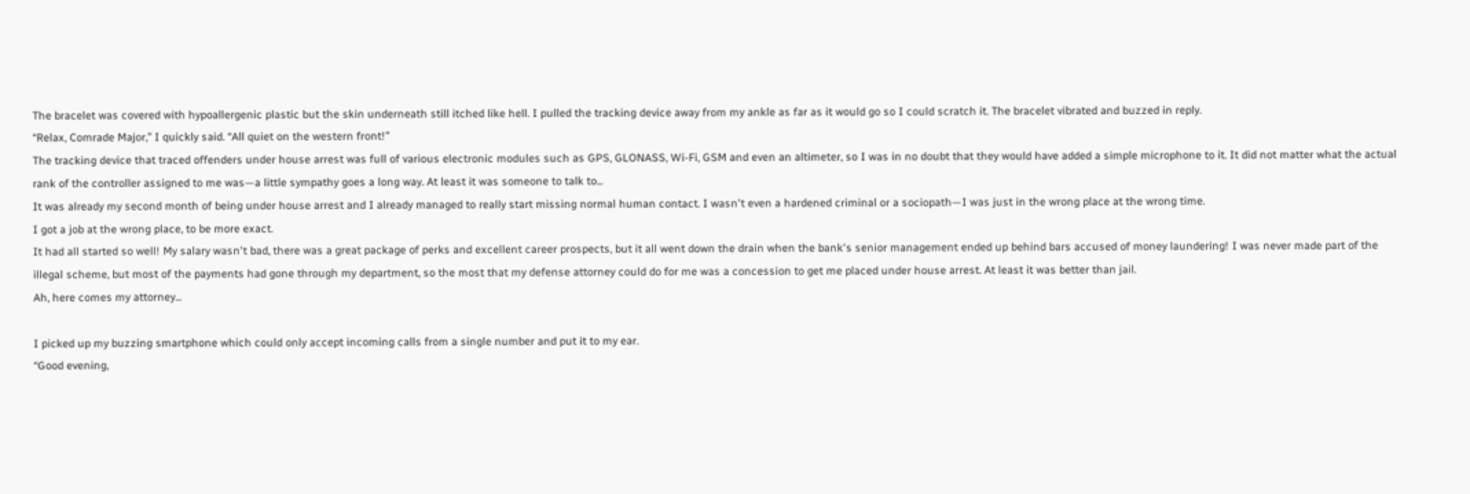The bracelet was covered with hypoallergenic plastic but the skin underneath still itched like hell. I pulled the tracking device away from my ankle as far as it would go so I could scratch it. The bracelet vibrated and buzzed in reply.
“Relax, Comrade Major,” I quickly said. “All quiet on the western front!”
The tracking device that traced offenders under house arrest was full of various electronic modules such as GPS, GLONASS, Wi-Fi, GSM and even an altimeter, so I was in no doubt that they would have added a simple microphone to it. It did not matter what the actual rank of the controller assigned to me was—a little sympathy goes a long way. At least it was someone to talk to...
It was already my second month of being under house arrest and I already managed to really start missing normal human contact. I wasn't even a hardened criminal or a sociopath—I was just in the wrong place at the wrong time.
I got a job at the wrong place, to be more exact.
It had all started so well! My salary wasn't bad, there was a great package of perks and excellent career prospects, but it all went down the drain when the bank's senior management ended up behind bars accused of money laundering! I was never made part of the illegal scheme, but most of the payments had gone through my department, so the most that my defense attorney could do for me was a concession to get me placed under house arrest. At least it was better than jail.
Ah, here comes my attorney...

I picked up my buzzing smartphone which could only accept incoming calls from a single number and put it to my ear.
“Good evening,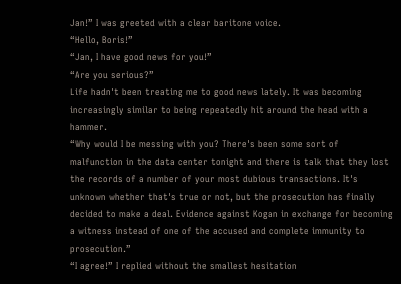Jan!” I was greeted with a clear baritone voice.
“Hello, Boris!”
“Jan, I have good news for you!”
“Are you serious?”
Life hadn't been treating me to good news lately. It was becoming increasingly similar to being repeatedly hit around the head with a hammer.
“Why would I be messing with you? There's been some sort of malfunction in the data center tonight and there is talk that they lost the records of a number of your most dubious transactions. It's unknown whether that's true or not, but the prosecution has finally decided to make a deal. Evidence against Kogan in exchange for becoming a witness instead of one of the accused and complete immunity to prosecution.”
“I agree!” I replied without the smallest hesitation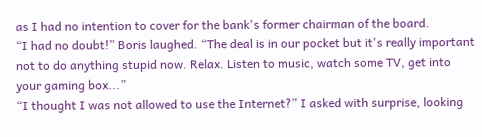as I had no intention to cover for the bank's former chairman of the board.
“I had no doubt!” Boris laughed. “The deal is in our pocket but it's really important not to do anything stupid now. Relax. Listen to music, watch some TV, get into your gaming box...”
“I thought I was not allowed to use the Internet?” I asked with surprise, looking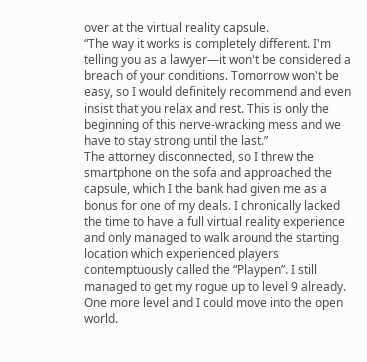over at the virtual reality capsule.
“The way it works is completely different. I'm telling you as a lawyer—it won't be considered a breach of your conditions. Tomorrow won't be easy, so I would definitely recommend and even insist that you relax and rest. This is only the beginning of this nerve-wracking mess and we have to stay strong until the last.”
The attorney disconnected, so I threw the smartphone on the sofa and approached the capsule, which I the bank had given me as a bonus for one of my deals. I chronically lacked the time to have a full virtual reality experience and only managed to walk around the starting location which experienced players contemptuously called the “Playpen”. I still managed to get my rogue up to level 9 already. One more level and I could move into the open world.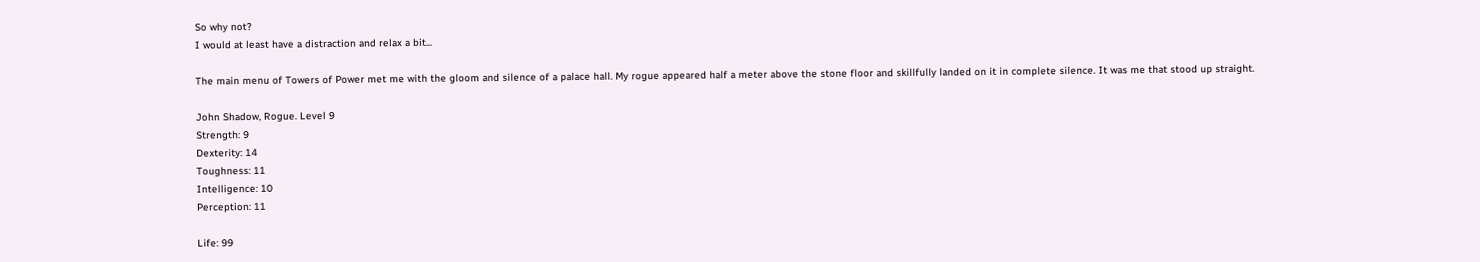So why not?
I would at least have a distraction and relax a bit...

The main menu of Towers of Power met me with the gloom and silence of a palace hall. My rogue appeared half a meter above the stone floor and skillfully landed on it in complete silence. It was me that stood up straight.

John Shadow, Rogue. Level 9
Strength: 9
Dexterity: 14
Toughness: 11
Intelligence: 10
Perception: 11

Life: 99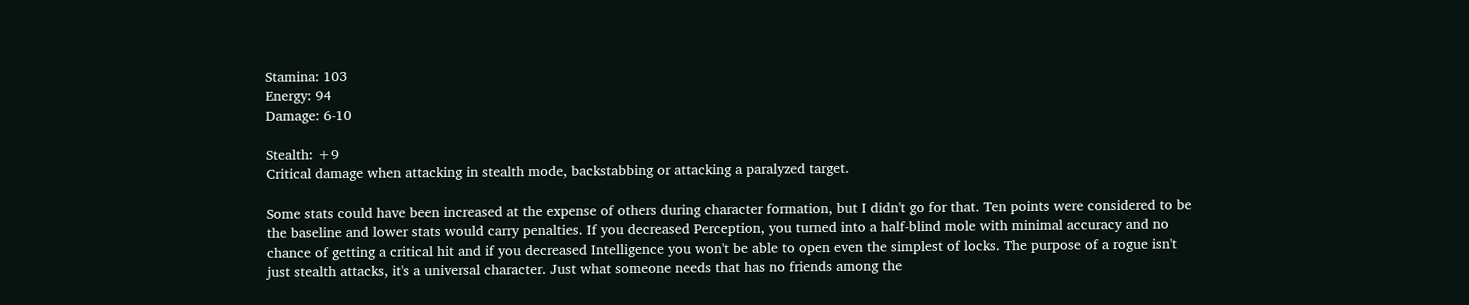Stamina: 103
Energy: 94
Damage: 6-10

Stealth: +9
Critical damage when attacking in stealth mode, backstabbing or attacking a paralyzed target.

Some stats could have been increased at the expense of others during character formation, but I didn't go for that. Ten points were considered to be the baseline and lower stats would carry penalties. If you decreased Perception, you turned into a half-blind mole with minimal accuracy and no chance of getting a critical hit and if you decreased Intelligence you won't be able to open even the simplest of locks. The purpose of a rogue isn't just stealth attacks, it's a universal character. Just what someone needs that has no friends among the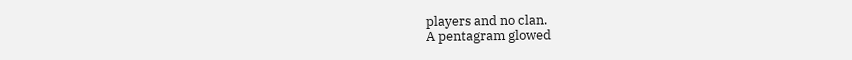players and no clan.
A pentagram glowed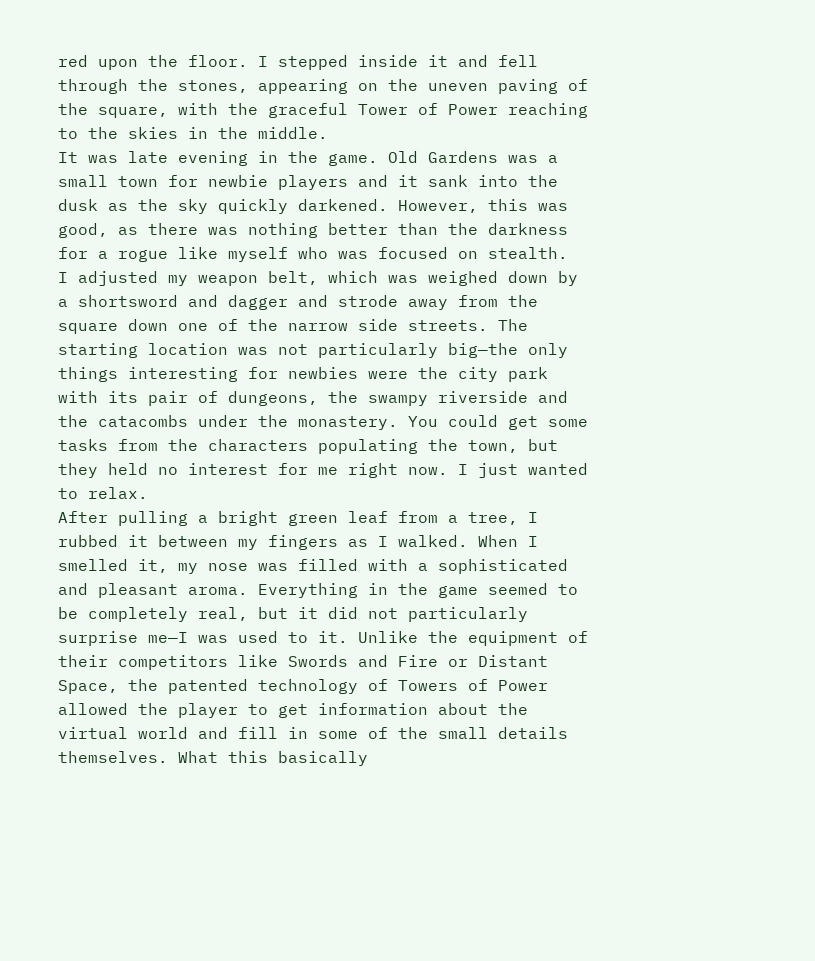red upon the floor. I stepped inside it and fell through the stones, appearing on the uneven paving of the square, with the graceful Tower of Power reaching to the skies in the middle.
It was late evening in the game. Old Gardens was a small town for newbie players and it sank into the dusk as the sky quickly darkened. However, this was good, as there was nothing better than the darkness for a rogue like myself who was focused on stealth.
I adjusted my weapon belt, which was weighed down by a shortsword and dagger and strode away from the square down one of the narrow side streets. The starting location was not particularly big—the only things interesting for newbies were the city park with its pair of dungeons, the swampy riverside and the catacombs under the monastery. You could get some tasks from the characters populating the town, but they held no interest for me right now. I just wanted to relax.
After pulling a bright green leaf from a tree, I rubbed it between my fingers as I walked. When I smelled it, my nose was filled with a sophisticated and pleasant aroma. Everything in the game seemed to be completely real, but it did not particularly surprise me—I was used to it. Unlike the equipment of their competitors like Swords and Fire or Distant Space, the patented technology of Towers of Power allowed the player to get information about the virtual world and fill in some of the small details themselves. What this basically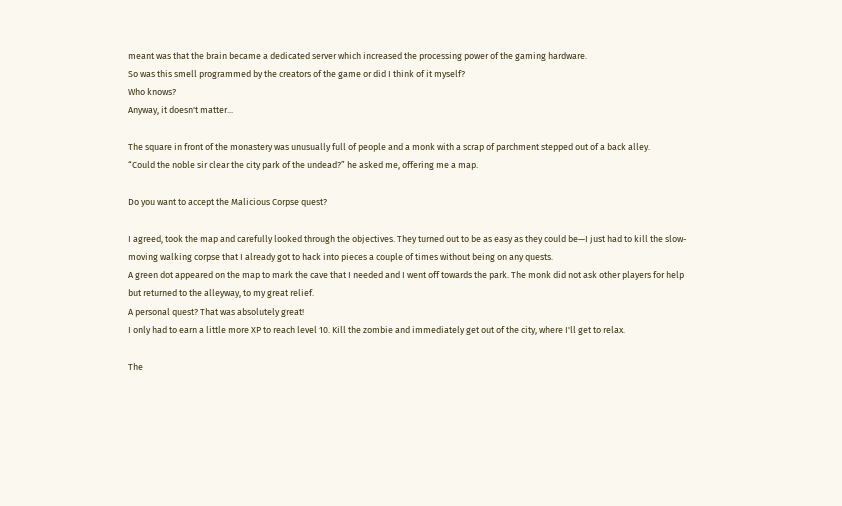meant was that the brain became a dedicated server which increased the processing power of the gaming hardware.
So was this smell programmed by the creators of the game or did I think of it myself?
Who knows?
Anyway, it doesn't matter...

The square in front of the monastery was unusually full of people and a monk with a scrap of parchment stepped out of a back alley.
“Could the noble sir clear the city park of the undead?” he asked me, offering me a map.

Do you want to accept the Malicious Corpse quest?

I agreed, took the map and carefully looked through the objectives. They turned out to be as easy as they could be—I just had to kill the slow-moving walking corpse that I already got to hack into pieces a couple of times without being on any quests.
A green dot appeared on the map to mark the cave that I needed and I went off towards the park. The monk did not ask other players for help but returned to the alleyway, to my great relief.
A personal quest? That was absolutely great!
I only had to earn a little more XP to reach level 10. Kill the zombie and immediately get out of the city, where I'll get to relax.

The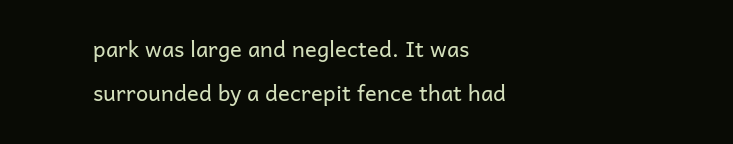park was large and neglected. It was surrounded by a decrepit fence that had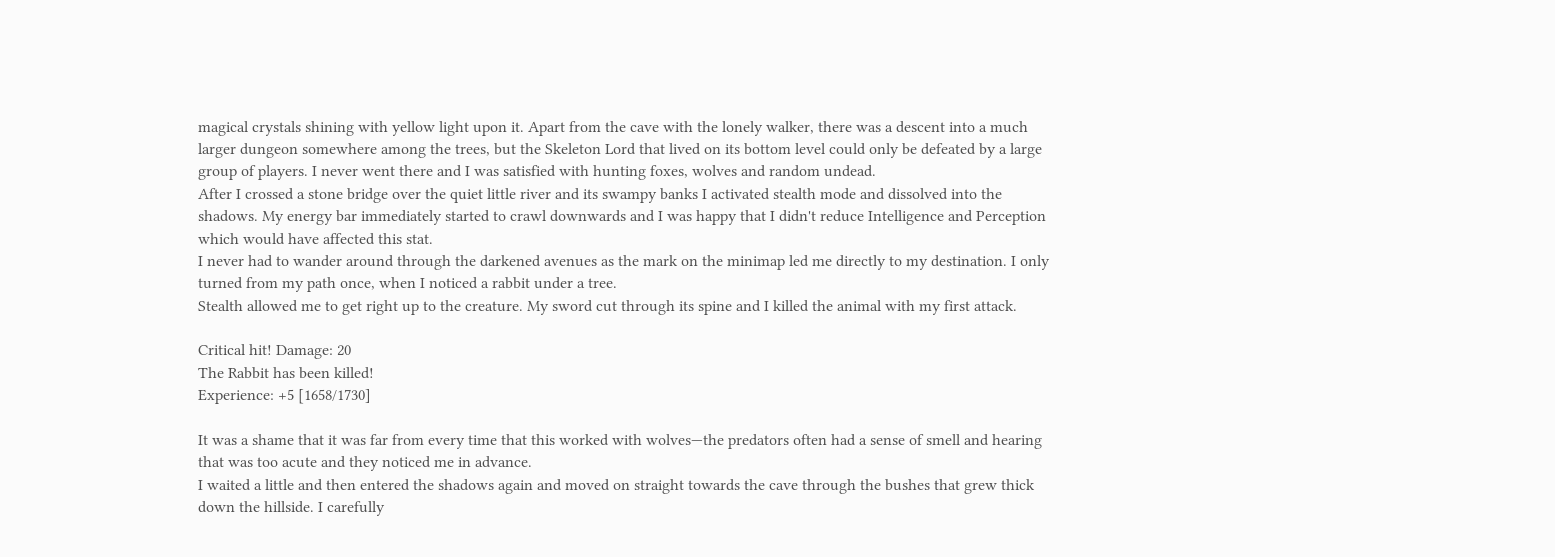magical crystals shining with yellow light upon it. Apart from the cave with the lonely walker, there was a descent into a much larger dungeon somewhere among the trees, but the Skeleton Lord that lived on its bottom level could only be defeated by a large group of players. I never went there and I was satisfied with hunting foxes, wolves and random undead.
After I crossed a stone bridge over the quiet little river and its swampy banks I activated stealth mode and dissolved into the shadows. My energy bar immediately started to crawl downwards and I was happy that I didn't reduce Intelligence and Perception which would have affected this stat.
I never had to wander around through the darkened avenues as the mark on the minimap led me directly to my destination. I only turned from my path once, when I noticed a rabbit under a tree.
Stealth allowed me to get right up to the creature. My sword cut through its spine and I killed the animal with my first attack.

Critical hit! Damage: 20
The Rabbit has been killed!
Experience: +5 [1658/1730]

It was a shame that it was far from every time that this worked with wolves—the predators often had a sense of smell and hearing that was too acute and they noticed me in advance.
I waited a little and then entered the shadows again and moved on straight towards the cave through the bushes that grew thick down the hillside. I carefully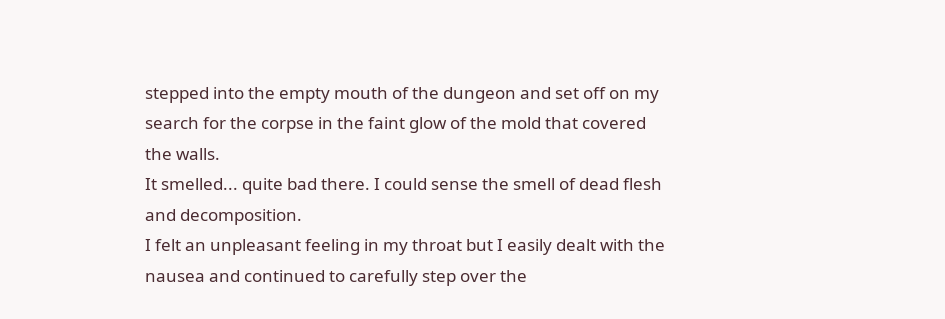stepped into the empty mouth of the dungeon and set off on my search for the corpse in the faint glow of the mold that covered the walls.
It smelled... quite bad there. I could sense the smell of dead flesh and decomposition.
I felt an unpleasant feeling in my throat but I easily dealt with the nausea and continued to carefully step over the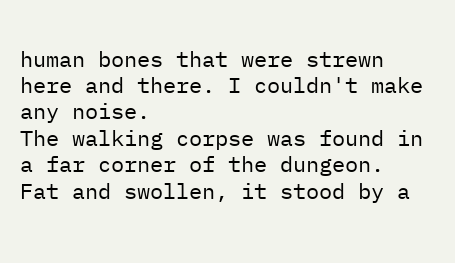human bones that were strewn here and there. I couldn't make any noise.
The walking corpse was found in a far corner of the dungeon. Fat and swollen, it stood by a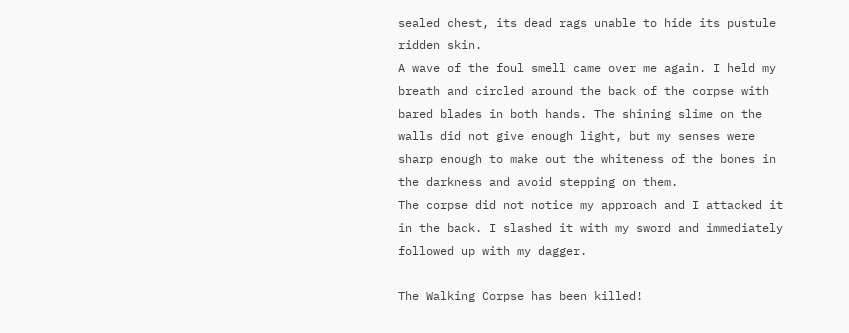sealed chest, its dead rags unable to hide its pustule ridden skin.
A wave of the foul smell came over me again. I held my breath and circled around the back of the corpse with bared blades in both hands. The shining slime on the walls did not give enough light, but my senses were sharp enough to make out the whiteness of the bones in the darkness and avoid stepping on them.
The corpse did not notice my approach and I attacked it in the back. I slashed it with my sword and immediately followed up with my dagger.

The Walking Corpse has been killed!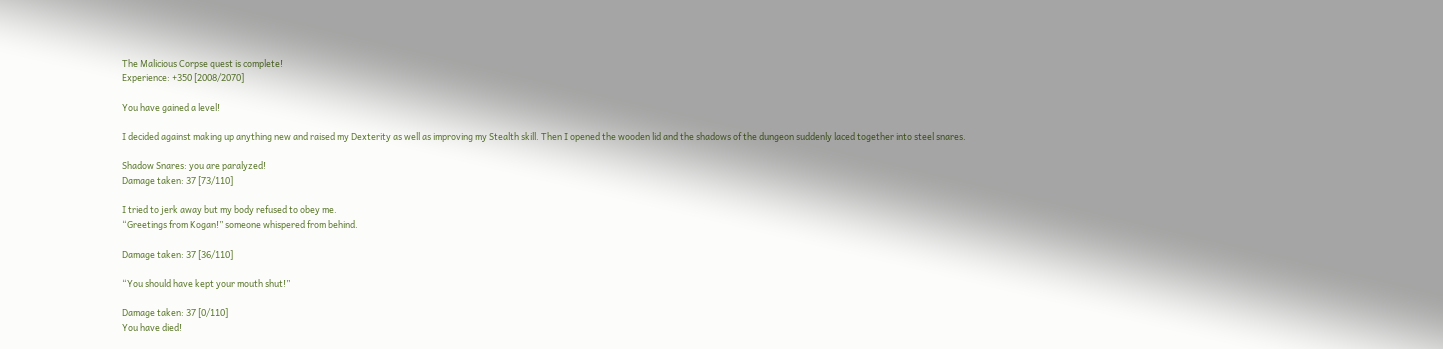The Malicious Corpse quest is complete!
Experience: +350 [2008/2070]

You have gained a level!

I decided against making up anything new and raised my Dexterity as well as improving my Stealth skill. Then I opened the wooden lid and the shadows of the dungeon suddenly laced together into steel snares.

Shadow Snares: you are paralyzed!
Damage taken: 37 [73/110]

I tried to jerk away but my body refused to obey me.
“Greetings from Kogan!” someone whispered from behind.

Damage taken: 37 [36/110]

“You should have kept your mouth shut!”

Damage taken: 37 [0/110]
You have died!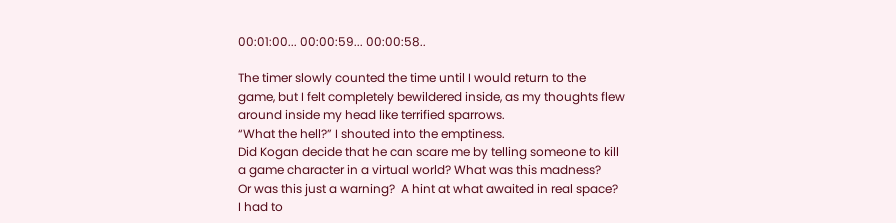00:01:00... 00:00:59... 00:00:58..

The timer slowly counted the time until I would return to the game, but I felt completely bewildered inside, as my thoughts flew around inside my head like terrified sparrows.
“What the hell?” I shouted into the emptiness.
Did Kogan decide that he can scare me by telling someone to kill a game character in a virtual world? What was this madness?
Or was this just a warning?  A hint at what awaited in real space?
I had to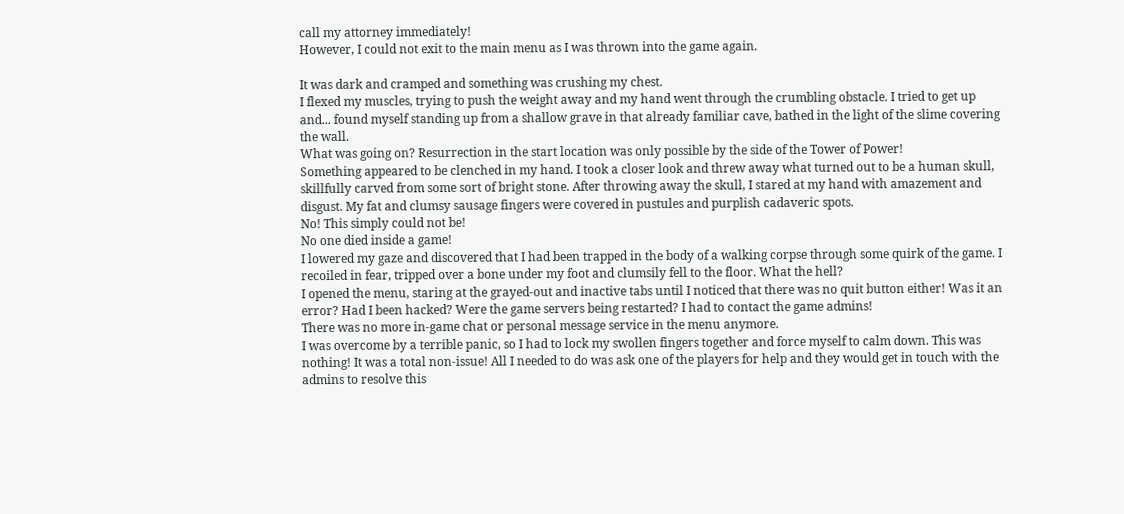call my attorney immediately!
However, I could not exit to the main menu as I was thrown into the game again.

It was dark and cramped and something was crushing my chest.
I flexed my muscles, trying to push the weight away and my hand went through the crumbling obstacle. I tried to get up and... found myself standing up from a shallow grave in that already familiar cave, bathed in the light of the slime covering the wall.
What was going on? Resurrection in the start location was only possible by the side of the Tower of Power!
Something appeared to be clenched in my hand. I took a closer look and threw away what turned out to be a human skull, skillfully carved from some sort of bright stone. After throwing away the skull, I stared at my hand with amazement and disgust. My fat and clumsy sausage fingers were covered in pustules and purplish cadaveric spots.
No! This simply could not be!
No one died inside a game!
I lowered my gaze and discovered that I had been trapped in the body of a walking corpse through some quirk of the game. I recoiled in fear, tripped over a bone under my foot and clumsily fell to the floor. What the hell?
I opened the menu, staring at the grayed-out and inactive tabs until I noticed that there was no quit button either! Was it an error? Had I been hacked? Were the game servers being restarted? I had to contact the game admins!
There was no more in-game chat or personal message service in the menu anymore.
I was overcome by a terrible panic, so I had to lock my swollen fingers together and force myself to calm down. This was nothing! It was a total non-issue! All I needed to do was ask one of the players for help and they would get in touch with the admins to resolve this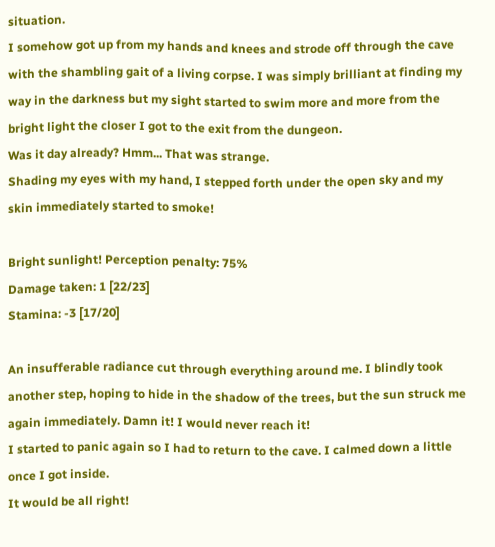situation.
I somehow got up from my hands and knees and strode off through the cave with the shambling gait of a living corpse. I was simply brilliant at finding my way in the darkness but my sight started to swim more and more from the bright light the closer I got to the exit from the dungeon.
Was it day already? Hmm... That was strange.
Shading my eyes with my hand, I stepped forth under the open sky and my skin immediately started to smoke!

Bright sunlight! Perception penalty: 75%
Damage taken: 1 [22/23]
Stamina: -3 [17/20]

An insufferable radiance cut through everything around me. I blindly took another step, hoping to hide in the shadow of the trees, but the sun struck me again immediately. Damn it! I would never reach it!
I started to panic again so I had to return to the cave. I calmed down a little once I got inside.
It would be all right!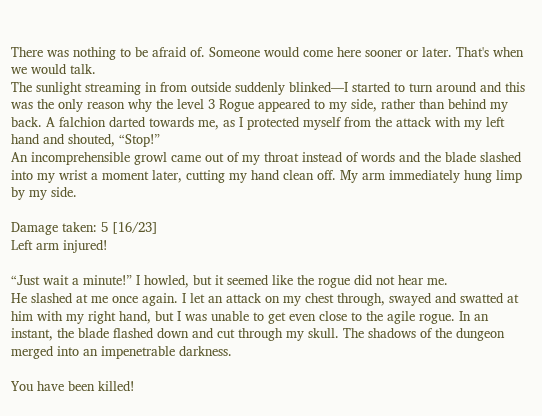There was nothing to be afraid of. Someone would come here sooner or later. That's when we would talk.
The sunlight streaming in from outside suddenly blinked—I started to turn around and this was the only reason why the level 3 Rogue appeared to my side, rather than behind my back. A falchion darted towards me, as I protected myself from the attack with my left hand and shouted, “Stop!”
An incomprehensible growl came out of my throat instead of words and the blade slashed into my wrist a moment later, cutting my hand clean off. My arm immediately hung limp by my side.

Damage taken: 5 [16/23]
Left arm injured!

“Just wait a minute!” I howled, but it seemed like the rogue did not hear me.
He slashed at me once again. I let an attack on my chest through, swayed and swatted at him with my right hand, but I was unable to get even close to the agile rogue. In an instant, the blade flashed down and cut through my skull. The shadows of the dungeon merged into an impenetrable darkness.

You have been killed!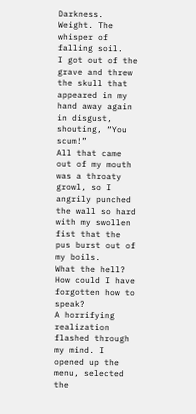Darkness. Weight. The whisper of falling soil.
I got out of the grave and threw the skull that appeared in my hand away again in disgust, shouting, “You scum!”
All that came out of my mouth was a throaty growl, so I angrily punched the wall so hard with my swollen fist that the pus burst out of my boils.
What the hell? How could I have forgotten how to speak?
A horrifying realization flashed through my mind. I opened up the menu, selected the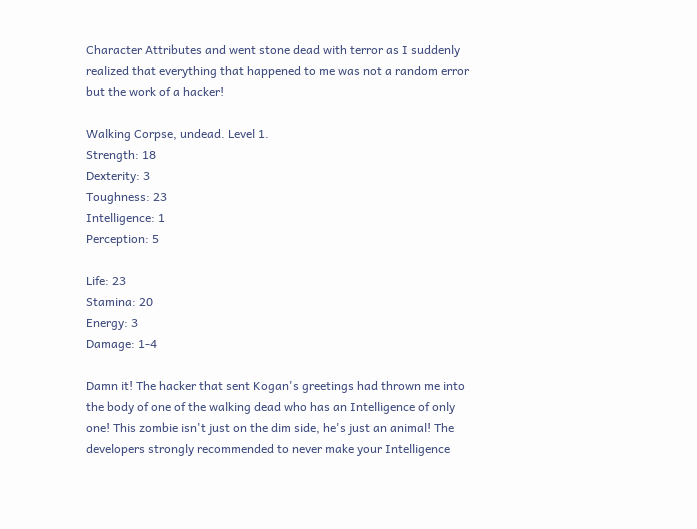Character Attributes and went stone dead with terror as I suddenly realized that everything that happened to me was not a random error but the work of a hacker!

Walking Corpse, undead. Level 1.
Strength: 18
Dexterity: 3
Toughness: 23
Intelligence: 1
Perception: 5

Life: 23
Stamina: 20
Energy: 3
Damage: 1-4

Damn it! The hacker that sent Kogan's greetings had thrown me into the body of one of the walking dead who has an Intelligence of only one! This zombie isn't just on the dim side, he's just an animal! The developers strongly recommended to never make your Intelligence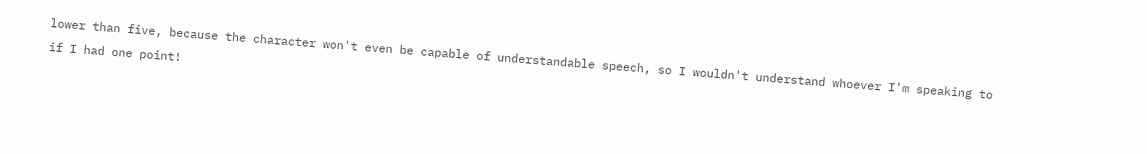lower than five, because the character won't even be capable of understandable speech, so I wouldn't understand whoever I'm speaking to if I had one point!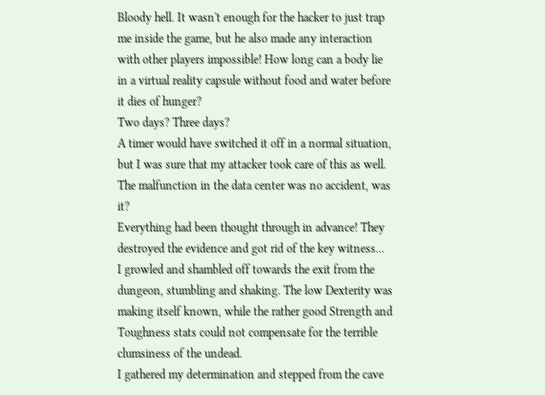Bloody hell. It wasn't enough for the hacker to just trap me inside the game, but he also made any interaction with other players impossible! How long can a body lie in a virtual reality capsule without food and water before it dies of hunger?
Two days? Three days?
A timer would have switched it off in a normal situation, but I was sure that my attacker took care of this as well.
The malfunction in the data center was no accident, was it?
Everything had been thought through in advance! They destroyed the evidence and got rid of the key witness...
I growled and shambled off towards the exit from the dungeon, stumbling and shaking. The low Dexterity was making itself known, while the rather good Strength and Toughness stats could not compensate for the terrible clumsiness of the undead.
I gathered my determination and stepped from the cave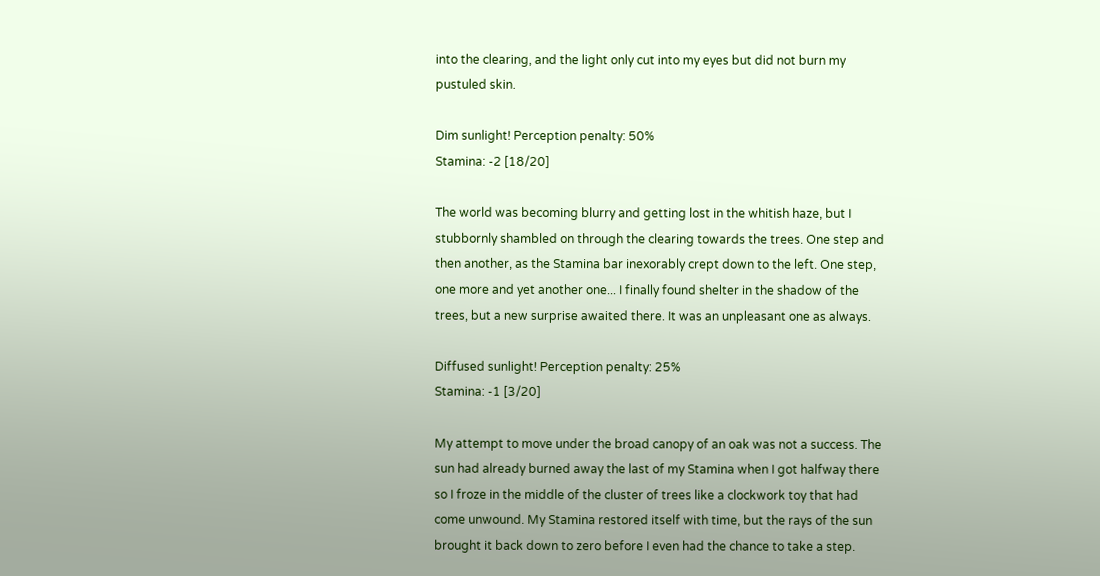into the clearing, and the light only cut into my eyes but did not burn my pustuled skin.

Dim sunlight! Perception penalty: 50%
Stamina: -2 [18/20]

The world was becoming blurry and getting lost in the whitish haze, but I stubbornly shambled on through the clearing towards the trees. One step and then another, as the Stamina bar inexorably crept down to the left. One step, one more and yet another one... I finally found shelter in the shadow of the trees, but a new surprise awaited there. It was an unpleasant one as always.

Diffused sunlight! Perception penalty: 25%
Stamina: -1 [3/20]

My attempt to move under the broad canopy of an oak was not a success. The sun had already burned away the last of my Stamina when I got halfway there so I froze in the middle of the cluster of trees like a clockwork toy that had come unwound. My Stamina restored itself with time, but the rays of the sun brought it back down to zero before I even had the chance to take a step.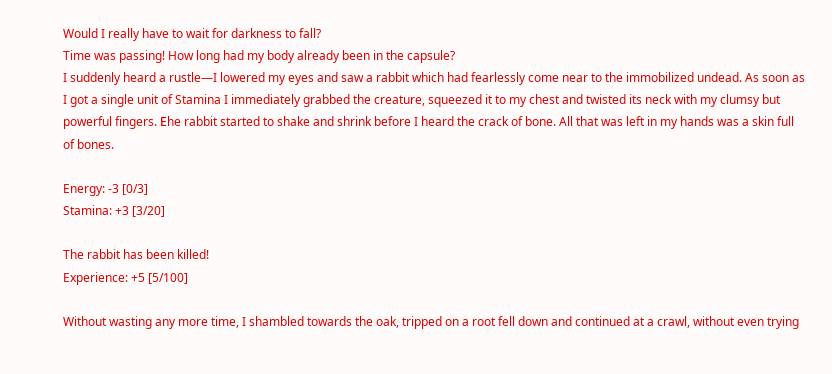Would I really have to wait for darkness to fall?
Time was passing! How long had my body already been in the capsule?
I suddenly heard a rustle—I lowered my eyes and saw a rabbit which had fearlessly come near to the immobilized undead. As soon as I got a single unit of Stamina I immediately grabbed the creature, squeezed it to my chest and twisted its neck with my clumsy but powerful fingers. Еhe rabbit started to shake and shrink before I heard the crack of bone. All that was left in my hands was a skin full of bones.

Energy: -3 [0/3]
Stamina: +3 [3/20]

The rabbit has been killed!
Experience: +5 [5/100]

Without wasting any more time, I shambled towards the oak, tripped on a root fell down and continued at a crawl, without even trying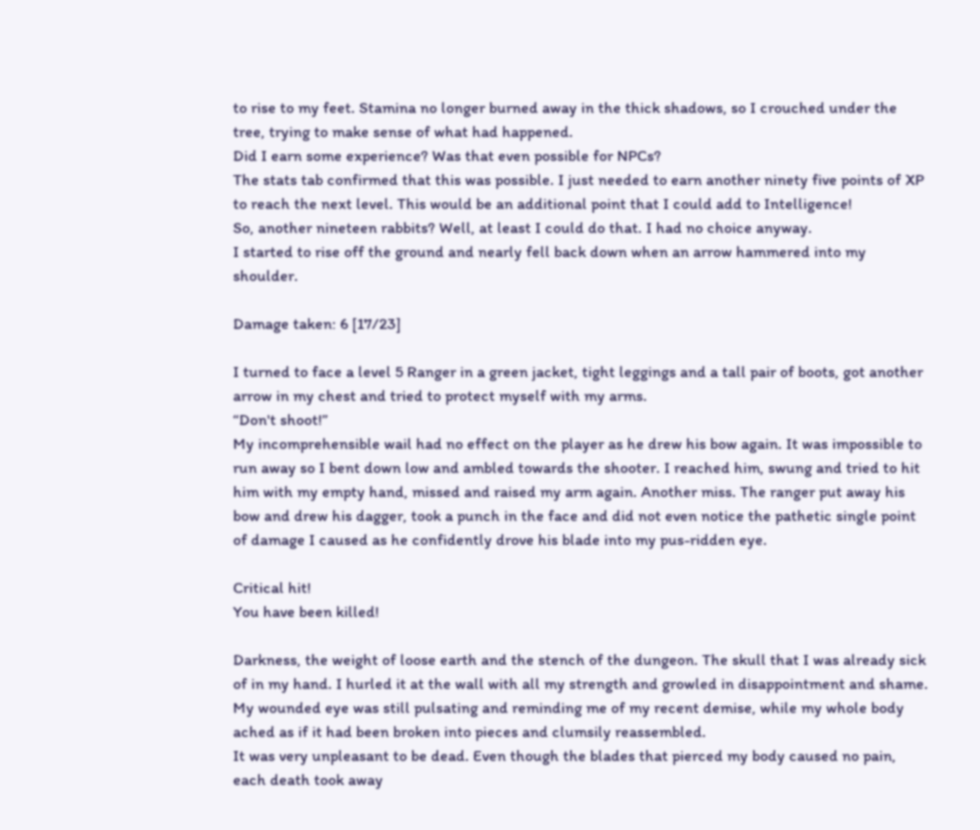to rise to my feet. Stamina no longer burned away in the thick shadows, so I crouched under the tree, trying to make sense of what had happened.
Did I earn some experience? Was that even possible for NPCs?
The stats tab confirmed that this was possible. I just needed to earn another ninety five points of XP to reach the next level. This would be an additional point that I could add to Intelligence!
So, another nineteen rabbits? Well, at least I could do that. I had no choice anyway.
I started to rise off the ground and nearly fell back down when an arrow hammered into my shoulder.

Damage taken: 6 [17/23]

I turned to face a level 5 Ranger in a green jacket, tight leggings and a tall pair of boots, got another arrow in my chest and tried to protect myself with my arms.
“Don't shoot!”
My incomprehensible wail had no effect on the player as he drew his bow again. It was impossible to run away so I bent down low and ambled towards the shooter. I reached him, swung and tried to hit him with my empty hand, missed and raised my arm again. Another miss. The ranger put away his bow and drew his dagger, took a punch in the face and did not even notice the pathetic single point of damage I caused as he confidently drove his blade into my pus-ridden eye.

Critical hit!
You have been killed!

Darkness, the weight of loose earth and the stench of the dungeon. The skull that I was already sick of in my hand. I hurled it at the wall with all my strength and growled in disappointment and shame.
My wounded eye was still pulsating and reminding me of my recent demise, while my whole body ached as if it had been broken into pieces and clumsily reassembled.
It was very unpleasant to be dead. Even though the blades that pierced my body caused no pain, each death took away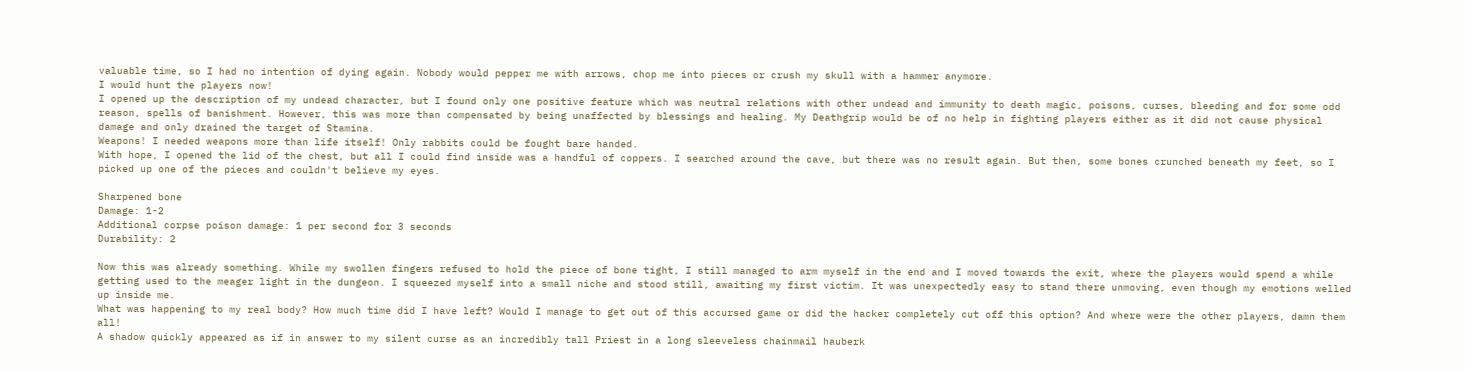valuable time, so I had no intention of dying again. Nobody would pepper me with arrows, chop me into pieces or crush my skull with a hammer anymore.
I would hunt the players now!
I opened up the description of my undead character, but I found only one positive feature which was neutral relations with other undead and immunity to death magic, poisons, curses, bleeding and for some odd reason, spells of banishment. However, this was more than compensated by being unaffected by blessings and healing. My Deathgrip would be of no help in fighting players either as it did not cause physical damage and only drained the target of Stamina.
Weapons! I needed weapons more than life itself! Only rabbits could be fought bare handed.
With hope, I opened the lid of the chest, but all I could find inside was a handful of coppers. I searched around the cave, but there was no result again. But then, some bones crunched beneath my feet, so I picked up one of the pieces and couldn't believe my eyes.

Sharpened bone
Damage: 1-2
Additional corpse poison damage: 1 per second for 3 seconds
Durability: 2

Now this was already something. While my swollen fingers refused to hold the piece of bone tight, I still managed to arm myself in the end and I moved towards the exit, where the players would spend a while getting used to the meager light in the dungeon. I squeezed myself into a small niche and stood still, awaiting my first victim. It was unexpectedly easy to stand there unmoving, even though my emotions welled up inside me.
What was happening to my real body? How much time did I have left? Would I manage to get out of this accursed game or did the hacker completely cut off this option? And where were the other players, damn them all!
A shadow quickly appeared as if in answer to my silent curse as an incredibly tall Priest in a long sleeveless chainmail hauberk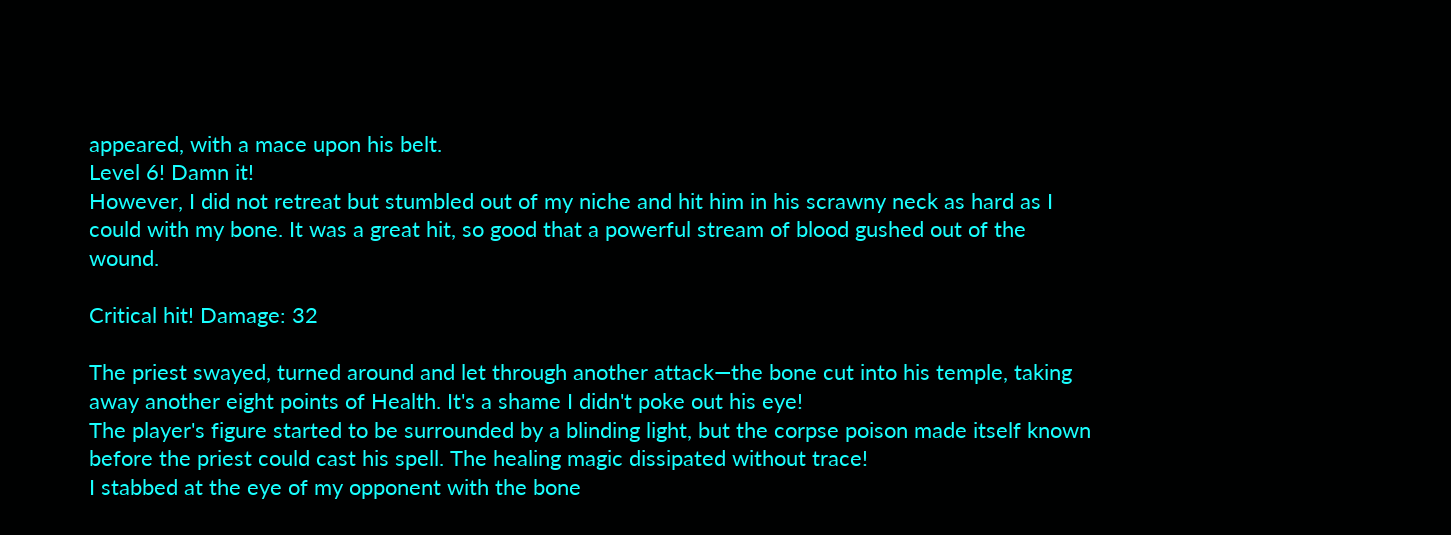appeared, with a mace upon his belt.
Level 6! Damn it!
However, I did not retreat but stumbled out of my niche and hit him in his scrawny neck as hard as I could with my bone. It was a great hit, so good that a powerful stream of blood gushed out of the wound.

Critical hit! Damage: 32

The priest swayed, turned around and let through another attack—the bone cut into his temple, taking away another eight points of Health. It's a shame I didn't poke out his eye!
The player's figure started to be surrounded by a blinding light, but the corpse poison made itself known before the priest could cast his spell. The healing magic dissipated without trace!
I stabbed at the eye of my opponent with the bone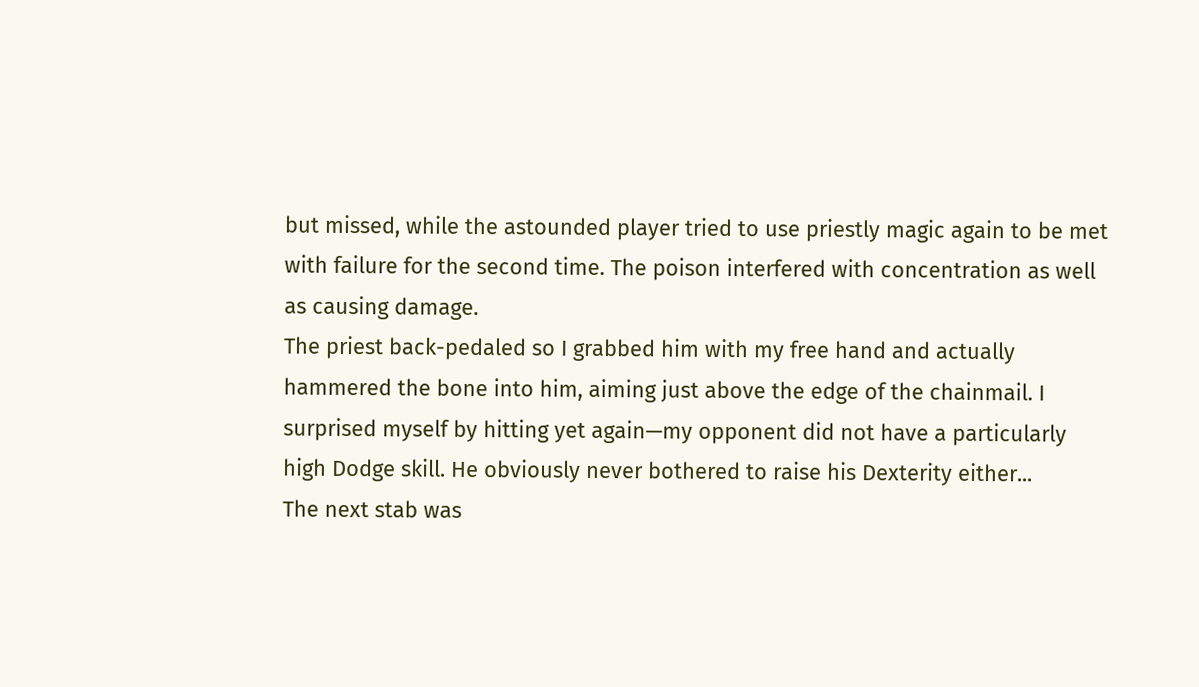but missed, while the astounded player tried to use priestly magic again to be met with failure for the second time. The poison interfered with concentration as well as causing damage.
The priest back-pedaled so I grabbed him with my free hand and actually hammered the bone into him, aiming just above the edge of the chainmail. I surprised myself by hitting yet again—my opponent did not have a particularly high Dodge skill. He obviously never bothered to raise his Dexterity either...
The next stab was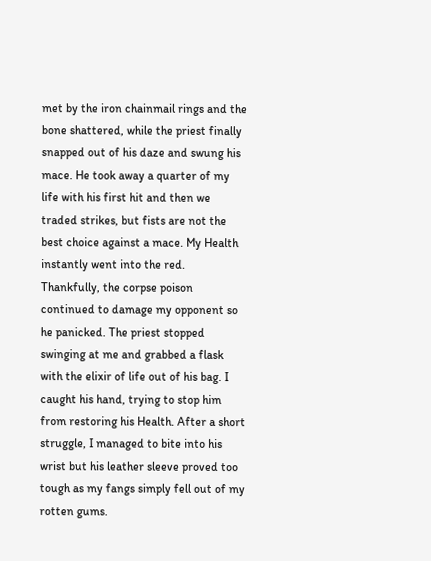met by the iron chainmail rings and the bone shattered, while the priest finally snapped out of his daze and swung his mace. He took away a quarter of my life with his first hit and then we traded strikes, but fists are not the best choice against a mace. My Health instantly went into the red.
Thankfully, the corpse poison continued to damage my opponent so he panicked. The priest stopped swinging at me and grabbed a flask with the elixir of life out of his bag. I caught his hand, trying to stop him from restoring his Health. After a short struggle, I managed to bite into his wrist but his leather sleeve proved too tough as my fangs simply fell out of my rotten gums.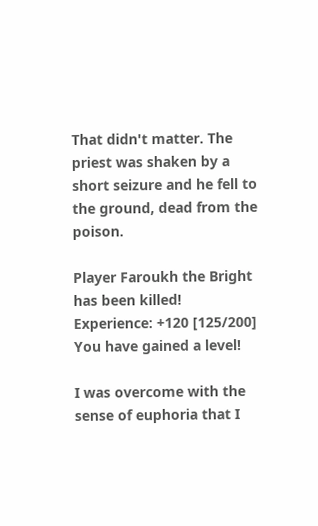That didn't matter. The priest was shaken by a short seizure and he fell to the ground, dead from the poison.

Player Faroukh the Bright has been killed!
Experience: +120 [125/200]
You have gained a level!

I was overcome with the sense of euphoria that I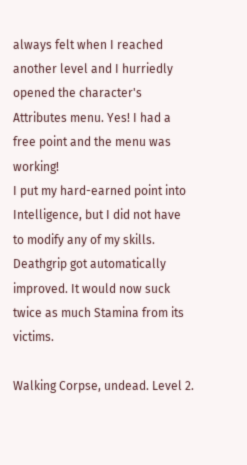always felt when I reached another level and I hurriedly opened the character's Attributes menu. Yes! I had a free point and the menu was working!
I put my hard-earned point into Intelligence, but I did not have to modify any of my skills. Deathgrip got automatically improved. It would now suck twice as much Stamina from its victims.

Walking Corpse, undead. Level 2.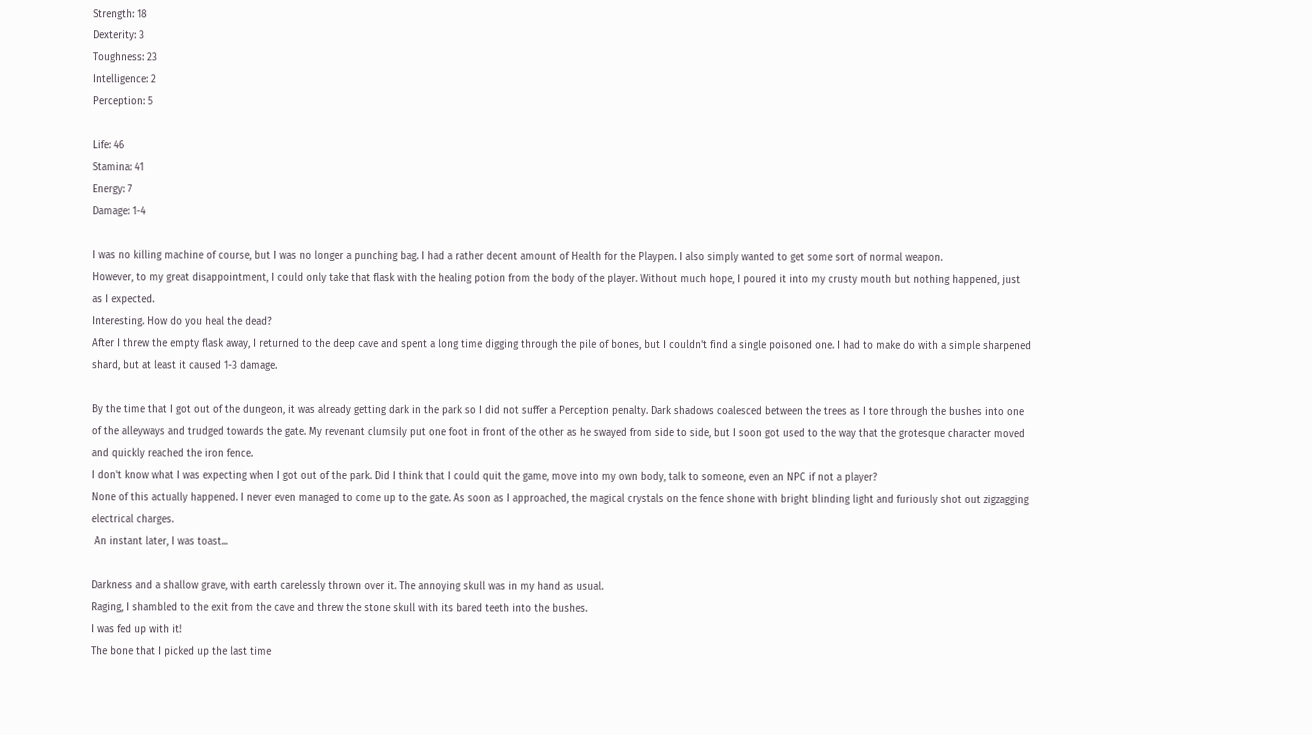Strength: 18
Dexterity: 3
Toughness: 23
Intelligence: 2
Perception: 5

Life: 46
Stamina: 41
Energy: 7
Damage: 1-4

I was no killing machine of course, but I was no longer a punching bag. I had a rather decent amount of Health for the Playpen. I also simply wanted to get some sort of normal weapon.
However, to my great disappointment, I could only take that flask with the healing potion from the body of the player. Without much hope, I poured it into my crusty mouth but nothing happened, just as I expected.
Interesting. How do you heal the dead?
After I threw the empty flask away, I returned to the deep cave and spent a long time digging through the pile of bones, but I couldn't find a single poisoned one. I had to make do with a simple sharpened shard, but at least it caused 1-3 damage.

By the time that I got out of the dungeon, it was already getting dark in the park so I did not suffer a Perception penalty. Dark shadows coalesced between the trees as I tore through the bushes into one of the alleyways and trudged towards the gate. My revenant clumsily put one foot in front of the other as he swayed from side to side, but I soon got used to the way that the grotesque character moved and quickly reached the iron fence.
I don't know what I was expecting when I got out of the park. Did I think that I could quit the game, move into my own body, talk to someone, even an NPC if not a player?
None of this actually happened. I never even managed to come up to the gate. As soon as I approached, the magical crystals on the fence shone with bright blinding light and furiously shot out zigzagging electrical charges.
 An instant later, I was toast...

Darkness and a shallow grave, with earth carelessly thrown over it. The annoying skull was in my hand as usual.
Raging, I shambled to the exit from the cave and threw the stone skull with its bared teeth into the bushes.
I was fed up with it!
The bone that I picked up the last time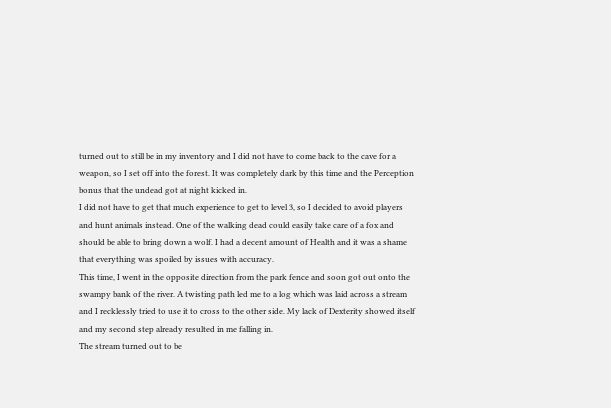turned out to still be in my inventory and I did not have to come back to the cave for a weapon, so I set off into the forest. It was completely dark by this time and the Perception bonus that the undead got at night kicked in.
I did not have to get that much experience to get to level 3, so I decided to avoid players and hunt animals instead. One of the walking dead could easily take care of a fox and should be able to bring down a wolf. I had a decent amount of Health and it was a shame that everything was spoiled by issues with accuracy.
This time, I went in the opposite direction from the park fence and soon got out onto the swampy bank of the river. A twisting path led me to a log which was laid across a stream and I recklessly tried to use it to cross to the other side. My lack of Dexterity showed itself and my second step already resulted in me falling in.
The stream turned out to be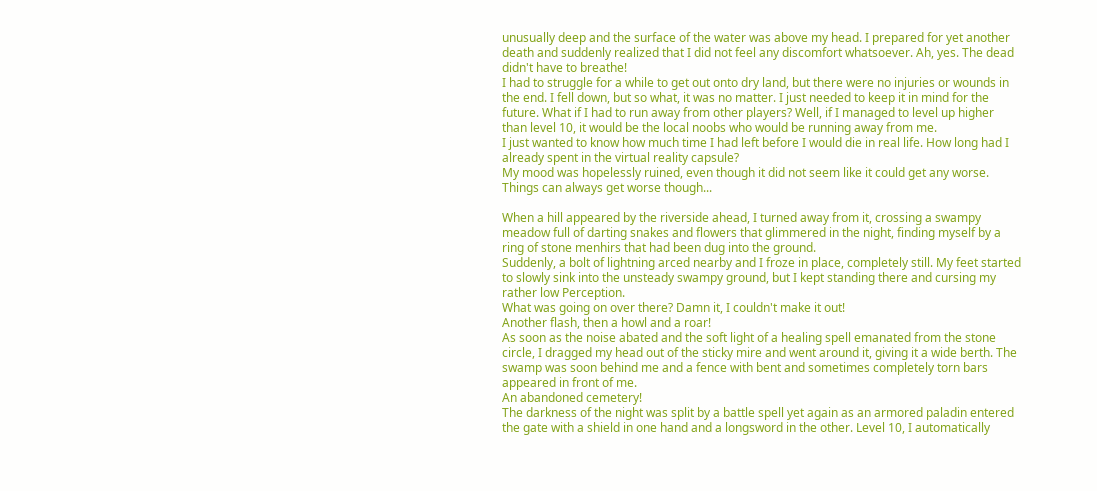unusually deep and the surface of the water was above my head. I prepared for yet another death and suddenly realized that I did not feel any discomfort whatsoever. Ah, yes. The dead didn't have to breathe!
I had to struggle for a while to get out onto dry land, but there were no injuries or wounds in the end. I fell down, but so what, it was no matter. I just needed to keep it in mind for the future. What if I had to run away from other players? Well, if I managed to level up higher than level 10, it would be the local noobs who would be running away from me.
I just wanted to know how much time I had left before I would die in real life. How long had I already spent in the virtual reality capsule?
My mood was hopelessly ruined, even though it did not seem like it could get any worse.   Things can always get worse though...

When a hill appeared by the riverside ahead, I turned away from it, crossing a swampy meadow full of darting snakes and flowers that glimmered in the night, finding myself by a ring of stone menhirs that had been dug into the ground.
Suddenly, a bolt of lightning arced nearby and I froze in place, completely still. My feet started to slowly sink into the unsteady swampy ground, but I kept standing there and cursing my rather low Perception.
What was going on over there? Damn it, I couldn't make it out!
Another flash, then a howl and a roar!
As soon as the noise abated and the soft light of a healing spell emanated from the stone circle, I dragged my head out of the sticky mire and went around it, giving it a wide berth. The swamp was soon behind me and a fence with bent and sometimes completely torn bars appeared in front of me.
An abandoned cemetery!
The darkness of the night was split by a battle spell yet again as an armored paladin entered the gate with a shield in one hand and a longsword in the other. Level 10, I automatically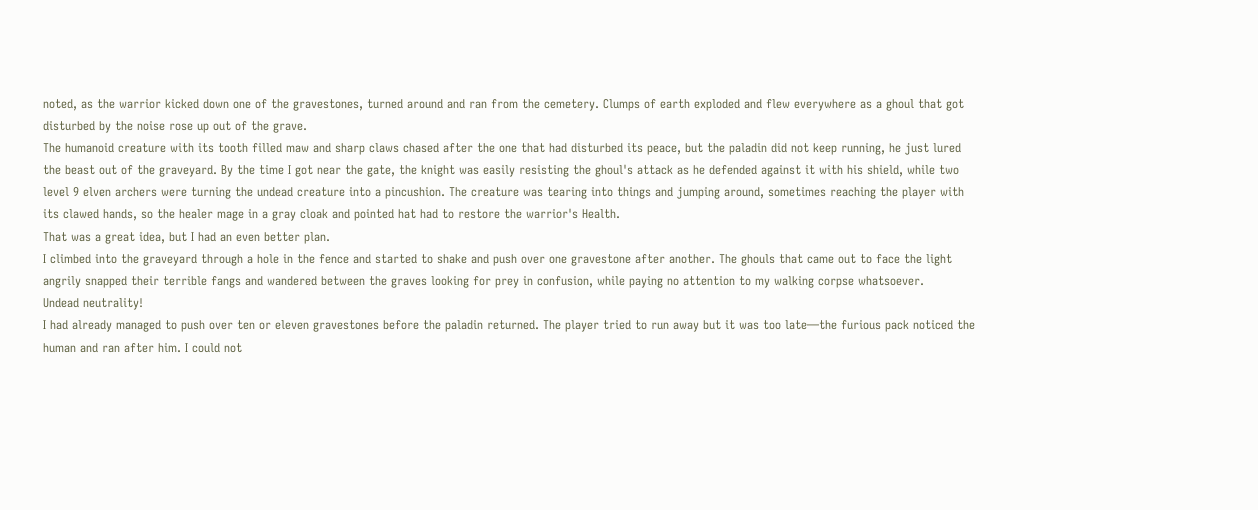noted, as the warrior kicked down one of the gravestones, turned around and ran from the cemetery. Clumps of earth exploded and flew everywhere as a ghoul that got disturbed by the noise rose up out of the grave.
The humanoid creature with its tooth filled maw and sharp claws chased after the one that had disturbed its peace, but the paladin did not keep running, he just lured the beast out of the graveyard. By the time I got near the gate, the knight was easily resisting the ghoul's attack as he defended against it with his shield, while two level 9 elven archers were turning the undead creature into a pincushion. The creature was tearing into things and jumping around, sometimes reaching the player with its clawed hands, so the healer mage in a gray cloak and pointed hat had to restore the warrior's Health.
That was a great idea, but I had an even better plan.
I climbed into the graveyard through a hole in the fence and started to shake and push over one gravestone after another. The ghouls that came out to face the light angrily snapped their terrible fangs and wandered between the graves looking for prey in confusion, while paying no attention to my walking corpse whatsoever.
Undead neutrality!
I had already managed to push over ten or eleven gravestones before the paladin returned. The player tried to run away but it was too late—the furious pack noticed the human and ran after him. I could not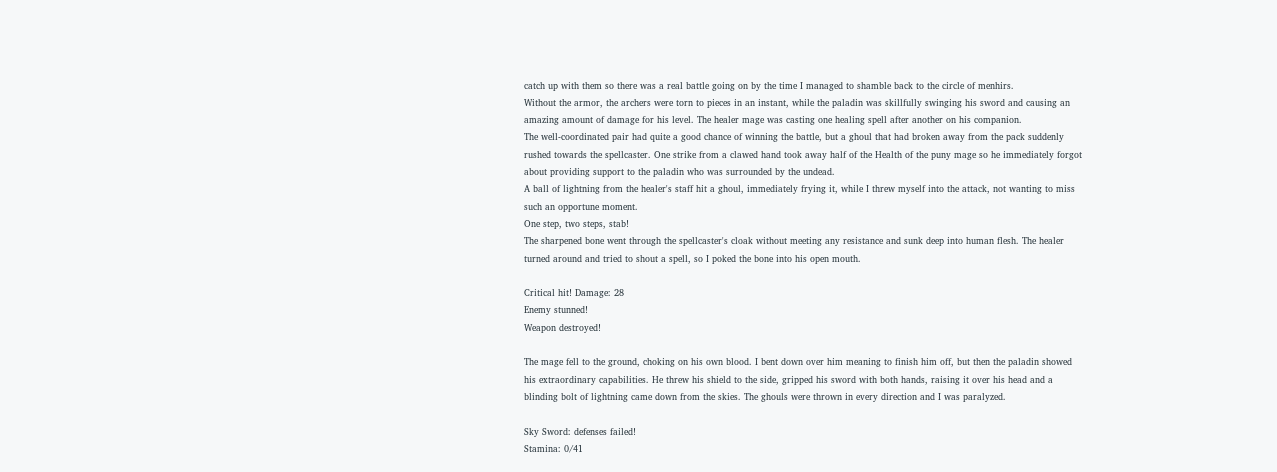catch up with them so there was a real battle going on by the time I managed to shamble back to the circle of menhirs.
Without the armor, the archers were torn to pieces in an instant, while the paladin was skillfully swinging his sword and causing an amazing amount of damage for his level. The healer mage was casting one healing spell after another on his companion.
The well-coordinated pair had quite a good chance of winning the battle, but a ghoul that had broken away from the pack suddenly rushed towards the spellcaster. One strike from a clawed hand took away half of the Health of the puny mage so he immediately forgot about providing support to the paladin who was surrounded by the undead.
A ball of lightning from the healer's staff hit a ghoul, immediately frying it, while I threw myself into the attack, not wanting to miss such an opportune moment.
One step, two steps, stab!
The sharpened bone went through the spellcaster's cloak without meeting any resistance and sunk deep into human flesh. The healer turned around and tried to shout a spell, so I poked the bone into his open mouth.

Critical hit! Damage: 28
Enemy stunned!
Weapon destroyed!

The mage fell to the ground, choking on his own blood. I bent down over him meaning to finish him off, but then the paladin showed his extraordinary capabilities. He threw his shield to the side, gripped his sword with both hands, raising it over his head and a blinding bolt of lightning came down from the skies. The ghouls were thrown in every direction and I was paralyzed.

Sky Sword: defenses failed!
Stamina: 0/41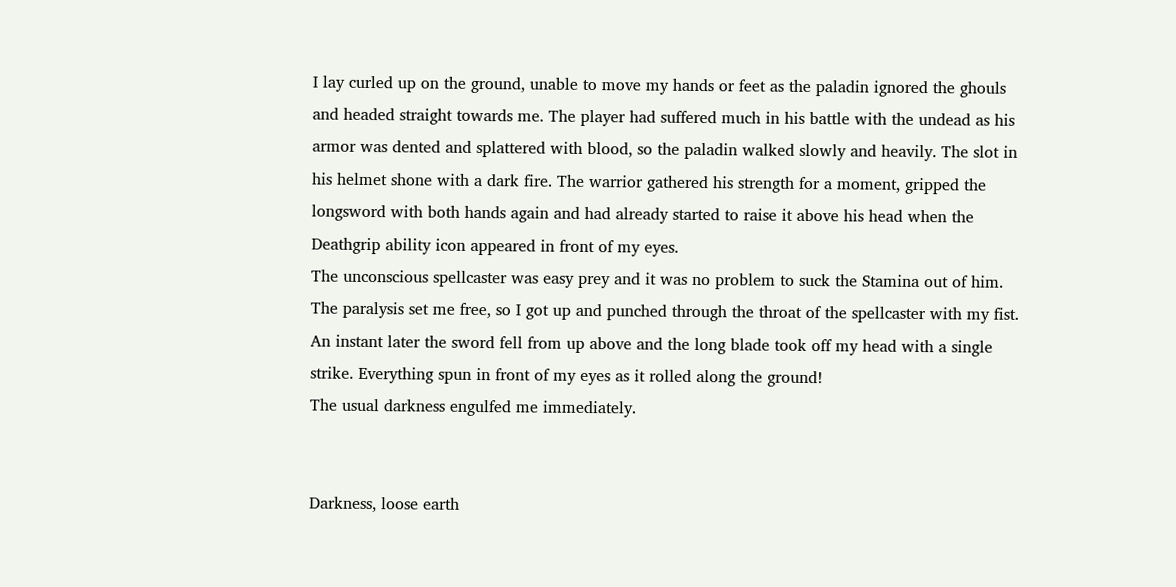I lay curled up on the ground, unable to move my hands or feet as the paladin ignored the ghouls and headed straight towards me. The player had suffered much in his battle with the undead as his armor was dented and splattered with blood, so the paladin walked slowly and heavily. The slot in his helmet shone with a dark fire. The warrior gathered his strength for a moment, gripped the longsword with both hands again and had already started to raise it above his head when the Deathgrip ability icon appeared in front of my eyes.
The unconscious spellcaster was easy prey and it was no problem to suck the Stamina out of him. The paralysis set me free, so I got up and punched through the throat of the spellcaster with my fist.
An instant later the sword fell from up above and the long blade took off my head with a single strike. Everything spun in front of my eyes as it rolled along the ground!
The usual darkness engulfed me immediately.


Darkness, loose earth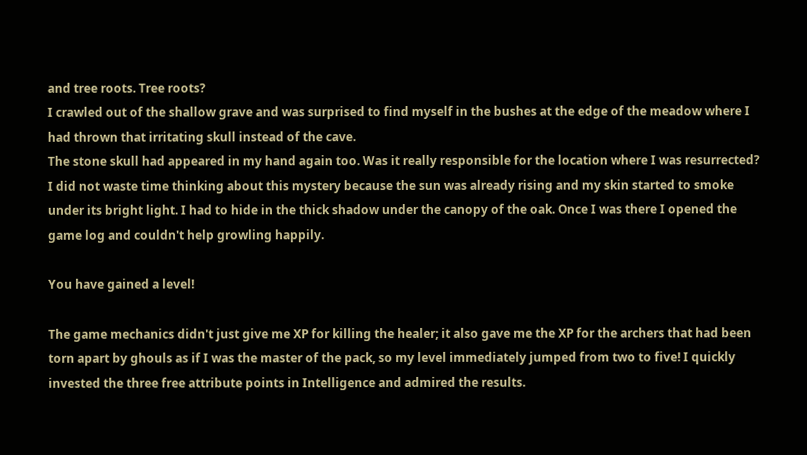and tree roots. Tree roots?
I crawled out of the shallow grave and was surprised to find myself in the bushes at the edge of the meadow where I had thrown that irritating skull instead of the cave.
The stone skull had appeared in my hand again too. Was it really responsible for the location where I was resurrected? I did not waste time thinking about this mystery because the sun was already rising and my skin started to smoke under its bright light. I had to hide in the thick shadow under the canopy of the oak. Once I was there I opened the game log and couldn't help growling happily.

You have gained a level!

The game mechanics didn't just give me XP for killing the healer; it also gave me the XP for the archers that had been torn apart by ghouls as if I was the master of the pack, so my level immediately jumped from two to five! I quickly invested the three free attribute points in Intelligence and admired the results.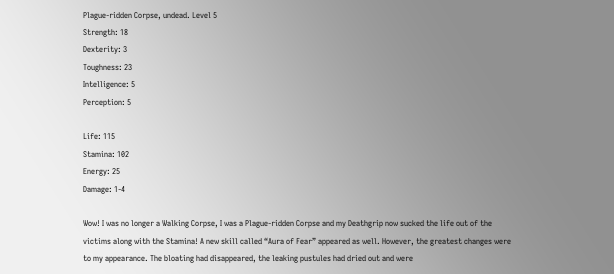Plague-ridden Corpse, undead. Level 5
Strength: 18
Dexterity: 3
Toughness: 23
Intelligence: 5
Perception: 5

Life: 115
Stamina: 102
Energy: 25
Damage: 1-4

Wow! I was no longer a Walking Corpse, I was a Plague-ridden Corpse and my Deathgrip now sucked the life out of the victims along with the Stamina! A new skill called “Aura of Fear” appeared as well. However, the greatest changes were to my appearance. The bloating had disappeared, the leaking pustules had dried out and were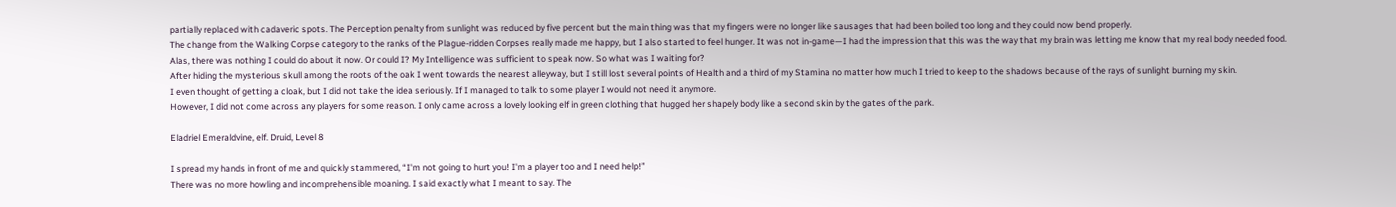partially replaced with cadaveric spots. The Perception penalty from sunlight was reduced by five percent but the main thing was that my fingers were no longer like sausages that had been boiled too long and they could now bend properly.
The change from the Walking Corpse category to the ranks of the Plague-ridden Corpses really made me happy, but I also started to feel hunger. It was not in-game—I had the impression that this was the way that my brain was letting me know that my real body needed food.
Alas, there was nothing I could do about it now. Or could I? My Intelligence was sufficient to speak now. So what was I waiting for?
After hiding the mysterious skull among the roots of the oak I went towards the nearest alleyway, but I still lost several points of Health and a third of my Stamina no matter how much I tried to keep to the shadows because of the rays of sunlight burning my skin.
I even thought of getting a cloak, but I did not take the idea seriously. If I managed to talk to some player I would not need it anymore.
However, I did not come across any players for some reason. I only came across a lovely looking elf in green clothing that hugged her shapely body like a second skin by the gates of the park.

Eladriel Emeraldvine, elf. Druid, Level 8

I spread my hands in front of me and quickly stammered, “I'm not going to hurt you! I'm a player too and I need help!”
There was no more howling and incomprehensible moaning. I said exactly what I meant to say. The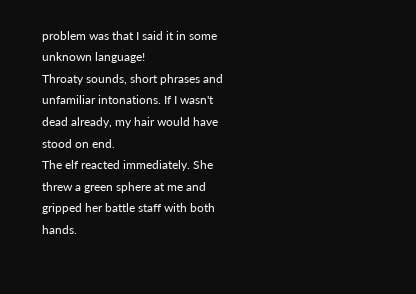problem was that I said it in some unknown language!
Throaty sounds, short phrases and unfamiliar intonations. If I wasn't dead already, my hair would have stood on end.
The elf reacted immediately. She threw a green sphere at me and gripped her battle staff with both hands.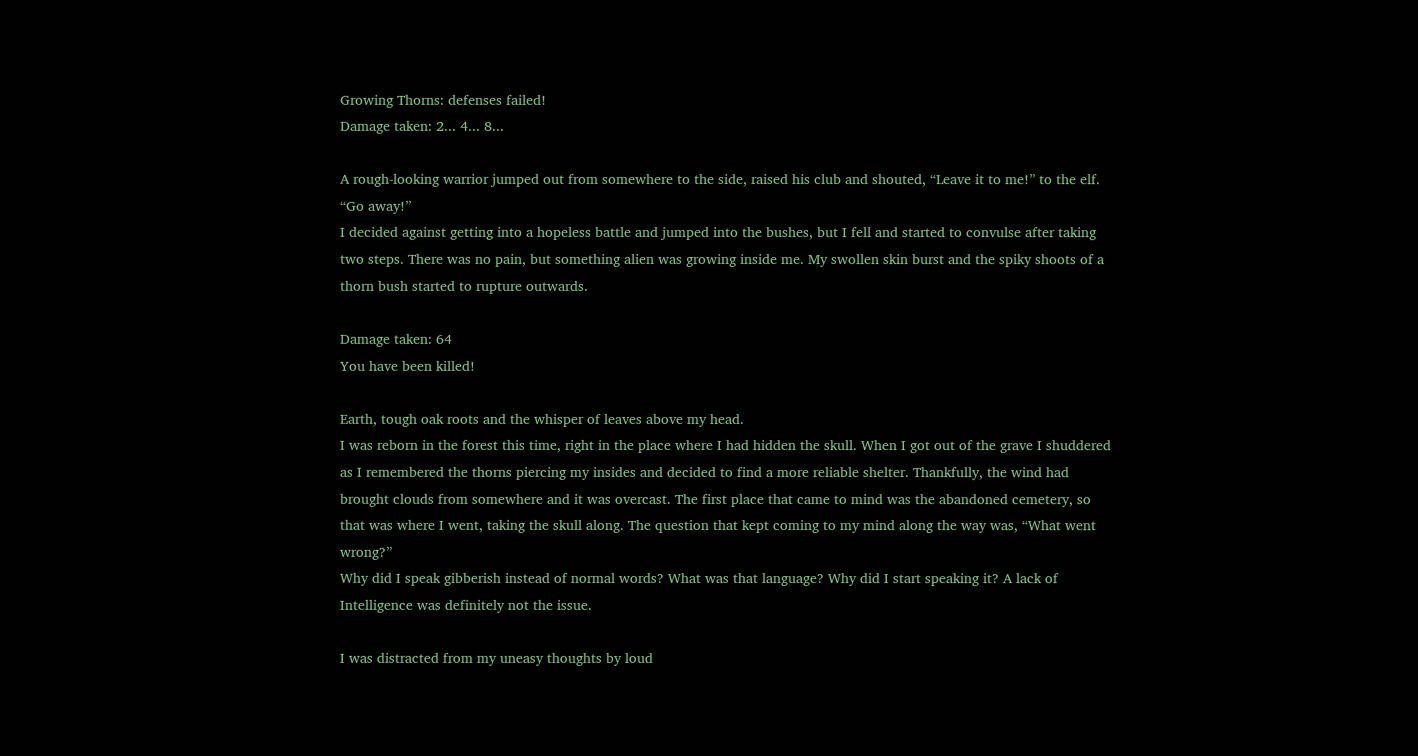Growing Thorns: defenses failed!
Damage taken: 2... 4... 8...

A rough-looking warrior jumped out from somewhere to the side, raised his club and shouted, “Leave it to me!” to the elf.
“Go away!”
I decided against getting into a hopeless battle and jumped into the bushes, but I fell and started to convulse after taking two steps. There was no pain, but something alien was growing inside me. My swollen skin burst and the spiky shoots of a thorn bush started to rupture outwards.

Damage taken: 64
You have been killed!

Earth, tough oak roots and the whisper of leaves above my head.
I was reborn in the forest this time, right in the place where I had hidden the skull. When I got out of the grave I shuddered as I remembered the thorns piercing my insides and decided to find a more reliable shelter. Thankfully, the wind had brought clouds from somewhere and it was overcast. The first place that came to mind was the abandoned cemetery, so that was where I went, taking the skull along. The question that kept coming to my mind along the way was, “What went wrong?”
Why did I speak gibberish instead of normal words? What was that language? Why did I start speaking it? A lack of Intelligence was definitely not the issue.

I was distracted from my uneasy thoughts by loud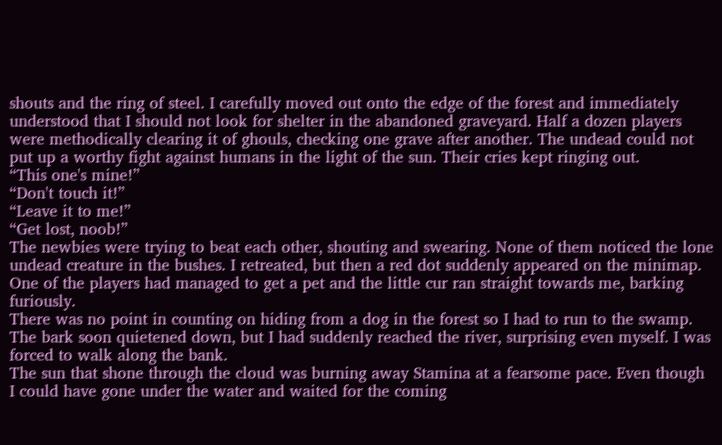shouts and the ring of steel. I carefully moved out onto the edge of the forest and immediately understood that I should not look for shelter in the abandoned graveyard. Half a dozen players were methodically clearing it of ghouls, checking one grave after another. The undead could not put up a worthy fight against humans in the light of the sun. Their cries kept ringing out.
“This one's mine!”
“Don't touch it!”
“Leave it to me!”
“Get lost, noob!”
The newbies were trying to beat each other, shouting and swearing. None of them noticed the lone undead creature in the bushes. I retreated, but then a red dot suddenly appeared on the minimap. One of the players had managed to get a pet and the little cur ran straight towards me, barking furiously.
There was no point in counting on hiding from a dog in the forest so I had to run to the swamp. The bark soon quietened down, but I had suddenly reached the river, surprising even myself. I was forced to walk along the bank.
The sun that shone through the cloud was burning away Stamina at a fearsome pace. Even though I could have gone under the water and waited for the coming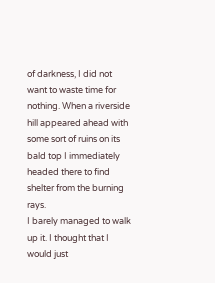of darkness, I did not want to waste time for nothing. When a riverside hill appeared ahead with some sort of ruins on its bald top I immediately headed there to find shelter from the burning rays.
I barely managed to walk up it. I thought that I would just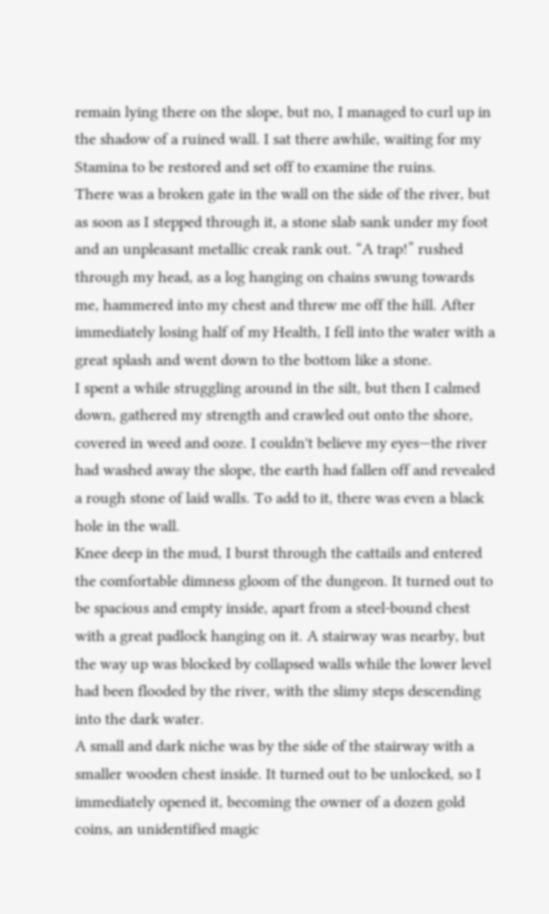remain lying there on the slope, but no, I managed to curl up in the shadow of a ruined wall. I sat there awhile, waiting for my Stamina to be restored and set off to examine the ruins.
There was a broken gate in the wall on the side of the river, but as soon as I stepped through it, a stone slab sank under my foot and an unpleasant metallic creak rank out. “A trap!” rushed through my head, as a log hanging on chains swung towards me, hammered into my chest and threw me off the hill. After immediately losing half of my Health, I fell into the water with a great splash and went down to the bottom like a stone.
I spent a while struggling around in the silt, but then I calmed down, gathered my strength and crawled out onto the shore, covered in weed and ooze. I couldn't believe my eyes—the river had washed away the slope, the earth had fallen off and revealed a rough stone of laid walls. To add to it, there was even a black hole in the wall.
Knee deep in the mud, I burst through the cattails and entered the comfortable dimness gloom of the dungeon. It turned out to be spacious and empty inside, apart from a steel-bound chest with a great padlock hanging on it. A stairway was nearby, but the way up was blocked by collapsed walls while the lower level had been flooded by the river, with the slimy steps descending into the dark water.
A small and dark niche was by the side of the stairway with a smaller wooden chest inside. It turned out to be unlocked, so I immediately opened it, becoming the owner of a dozen gold coins, an unidentified magic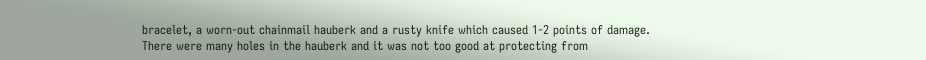bracelet, a worn-out chainmail hauberk and a rusty knife which caused 1-2 points of damage.
There were many holes in the hauberk and it was not too good at protecting from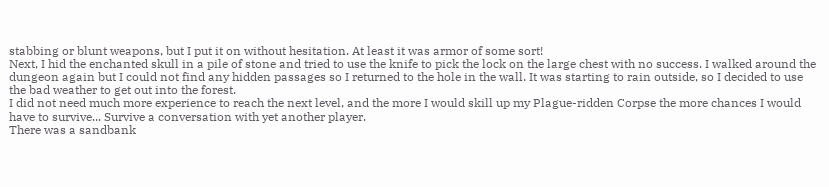stabbing or blunt weapons, but I put it on without hesitation. At least it was armor of some sort!
Next, I hid the enchanted skull in a pile of stone and tried to use the knife to pick the lock on the large chest with no success. I walked around the dungeon again but I could not find any hidden passages so I returned to the hole in the wall. It was starting to rain outside, so I decided to use the bad weather to get out into the forest.
I did not need much more experience to reach the next level, and the more I would skill up my Plague-ridden Corpse the more chances I would have to survive... Survive a conversation with yet another player.
There was a sandbank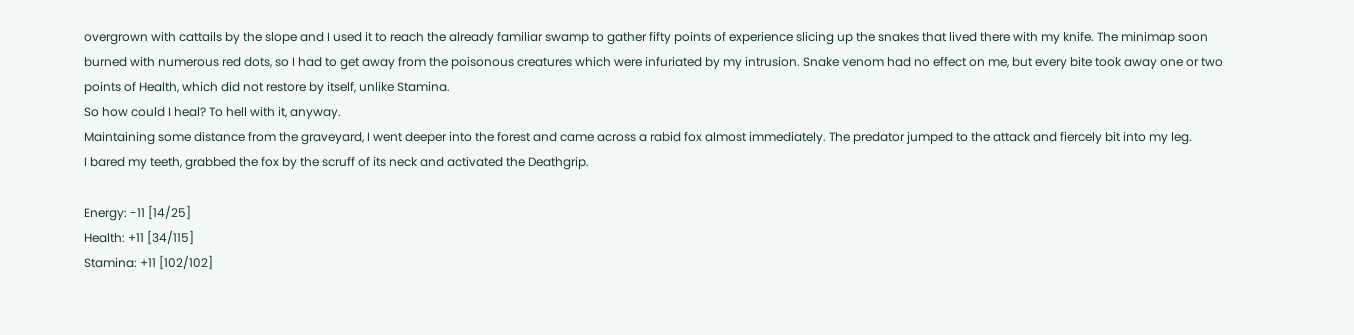overgrown with cattails by the slope and I used it to reach the already familiar swamp to gather fifty points of experience slicing up the snakes that lived there with my knife. The minimap soon burned with numerous red dots, so I had to get away from the poisonous creatures which were infuriated by my intrusion. Snake venom had no effect on me, but every bite took away one or two points of Health, which did not restore by itself, unlike Stamina.
So how could I heal? To hell with it, anyway.
Maintaining some distance from the graveyard, I went deeper into the forest and came across a rabid fox almost immediately. The predator jumped to the attack and fiercely bit into my leg.
I bared my teeth, grabbed the fox by the scruff of its neck and activated the Deathgrip.

Energy: -11 [14/25]
Health: +11 [34/115]
Stamina: +11 [102/102]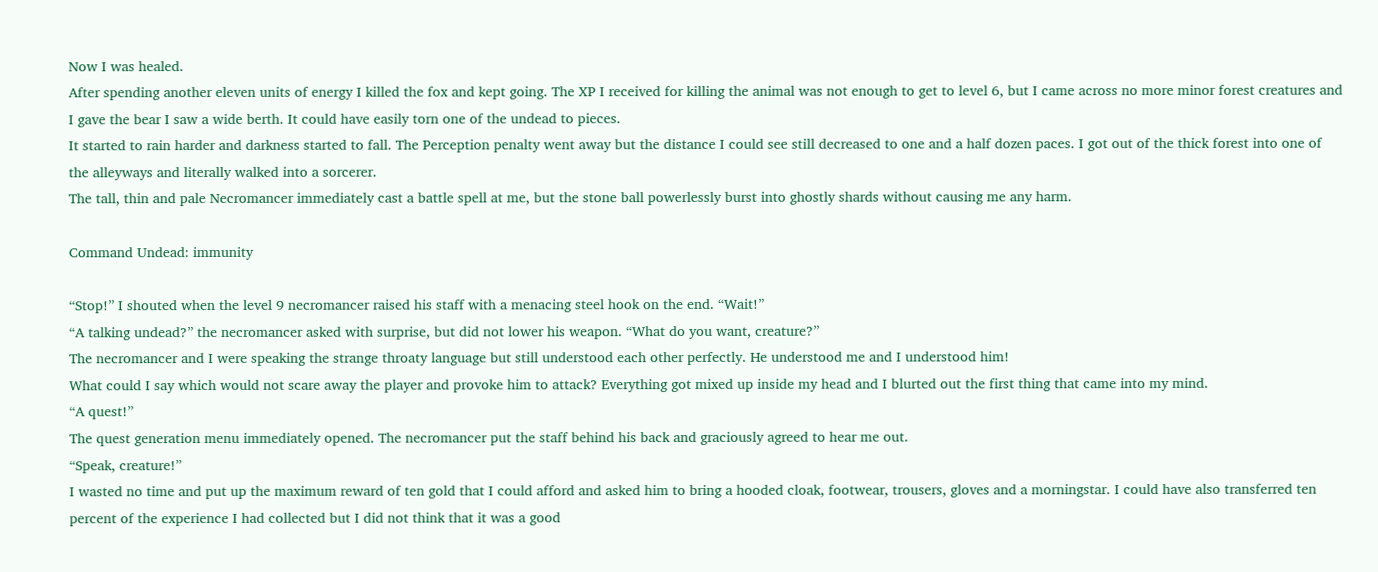Now I was healed.
After spending another eleven units of energy I killed the fox and kept going. The XP I received for killing the animal was not enough to get to level 6, but I came across no more minor forest creatures and I gave the bear I saw a wide berth. It could have easily torn one of the undead to pieces.
It started to rain harder and darkness started to fall. The Perception penalty went away but the distance I could see still decreased to one and a half dozen paces. I got out of the thick forest into one of the alleyways and literally walked into a sorcerer.
The tall, thin and pale Necromancer immediately cast a battle spell at me, but the stone ball powerlessly burst into ghostly shards without causing me any harm.

Command Undead: immunity

“Stop!” I shouted when the level 9 necromancer raised his staff with a menacing steel hook on the end. “Wait!”
“A talking undead?” the necromancer asked with surprise, but did not lower his weapon. “What do you want, creature?”
The necromancer and I were speaking the strange throaty language but still understood each other perfectly. He understood me and I understood him!
What could I say which would not scare away the player and provoke him to attack? Everything got mixed up inside my head and I blurted out the first thing that came into my mind.
“A quest!”
The quest generation menu immediately opened. The necromancer put the staff behind his back and graciously agreed to hear me out.
“Speak, creature!”
I wasted no time and put up the maximum reward of ten gold that I could afford and asked him to bring a hooded cloak, footwear, trousers, gloves and a morningstar. I could have also transferred ten percent of the experience I had collected but I did not think that it was a good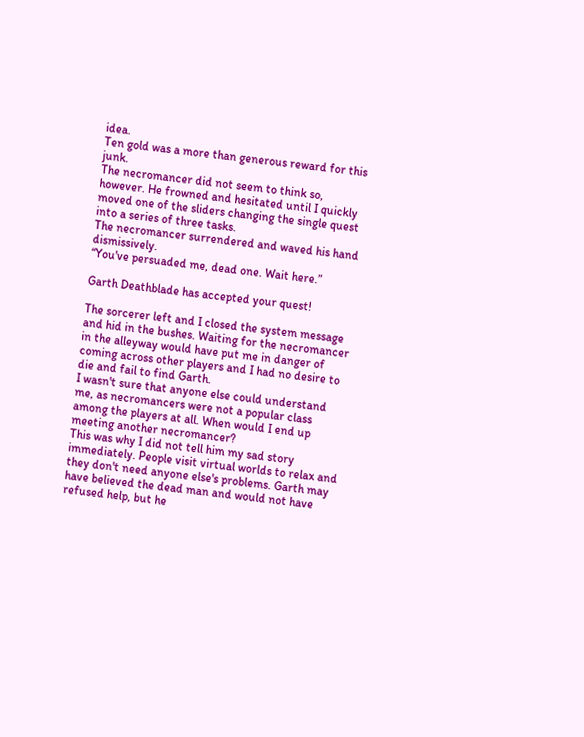idea.
Ten gold was a more than generous reward for this junk.
The necromancer did not seem to think so, however. He frowned and hesitated until I quickly moved one of the sliders changing the single quest into a series of three tasks.
The necromancer surrendered and waved his hand dismissively.
“You've persuaded me, dead one. Wait here.”

Garth Deathblade has accepted your quest!

The sorcerer left and I closed the system message and hid in the bushes. Waiting for the necromancer in the alleyway would have put me in danger of coming across other players and I had no desire to die and fail to find Garth.
I wasn't sure that anyone else could understand me, as necromancers were not a popular class among the players at all. When would I end up meeting another necromancer?
This was why I did not tell him my sad story immediately. People visit virtual worlds to relax and they don't need anyone else's problems. Garth may have believed the dead man and would not have refused help, but he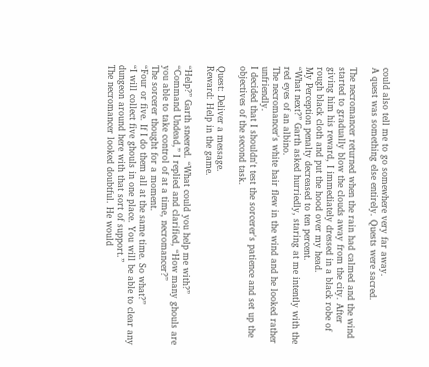could also tell me to go somewhere very far away.
A quest was something else entirely. Quests were sacred.

The necromancer returned when the rain had calmed and the wind started to gradually blow the clouds away from the city. After giving him his reward, I immediately dressed in a black robe of rough black cloth and put the hood over my head.
My Perception penalty decreased to ten percent.
“What next?” Garth asked hurriedly, staring at me intently with the red eyes of an albino.
The necromancer's white hair flew in the wind and he looked rather unfriendly.
I decided that I shouldn't test the sorcerer's patience and set up the objectives of the second task.

Quest: Deliver a message.
Reward: Help in the game.

“Help?” Garth sneered. “What could you help me with?”
“Command Undead,” I replied and clarified, “How many ghouls are you able to take control of at a time, necromancer?”
The sorcerer thought for a moment.
“Four or five. If I do them all at the same time. So what?”
“I will collect five ghouls in one place. You will be able to clear any dungeon around here with that sort of support.”
The necromancer looked doubtful. He would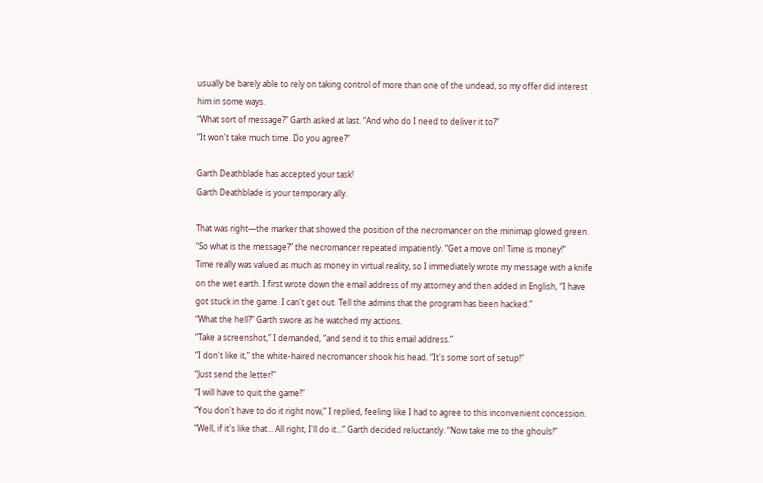usually be barely able to rely on taking control of more than one of the undead, so my offer did interest him in some ways.
“What sort of message?” Garth asked at last. “And who do I need to deliver it to?”
“It won't take much time. Do you agree?”

Garth Deathblade has accepted your task!
Garth Deathblade is your temporary ally.

That was right—the marker that showed the position of the necromancer on the minimap glowed green.
“So what is the message?” the necromancer repeated impatiently. “Get a move on! Time is money!”
Time really was valued as much as money in virtual reality, so I immediately wrote my message with a knife on the wet earth. I first wrote down the email address of my attorney and then added in English, “I have got stuck in the game. I can't get out. Tell the admins that the program has been hacked.”
“What the hell?” Garth swore as he watched my actions.
“Take a screenshot,” I demanded, “and send it to this email address.”
“I don't like it,” the white-haired necromancer shook his head. “It's some sort of setup!”
“Just send the letter!”
“I will have to quit the game!”
“You don't have to do it right now,” I replied, feeling like I had to agree to this inconvenient concession.
“Well, if it's like that... All right, I'll do it...” Garth decided reluctantly. “Now take me to the ghouls!”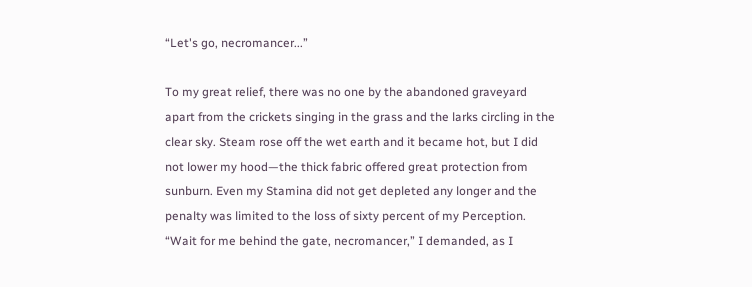“Let's go, necromancer...”

To my great relief, there was no one by the abandoned graveyard apart from the crickets singing in the grass and the larks circling in the clear sky. Steam rose off the wet earth and it became hot, but I did not lower my hood—the thick fabric offered great protection from sunburn. Even my Stamina did not get depleted any longer and the penalty was limited to the loss of sixty percent of my Perception.
“Wait for me behind the gate, necromancer,” I demanded, as I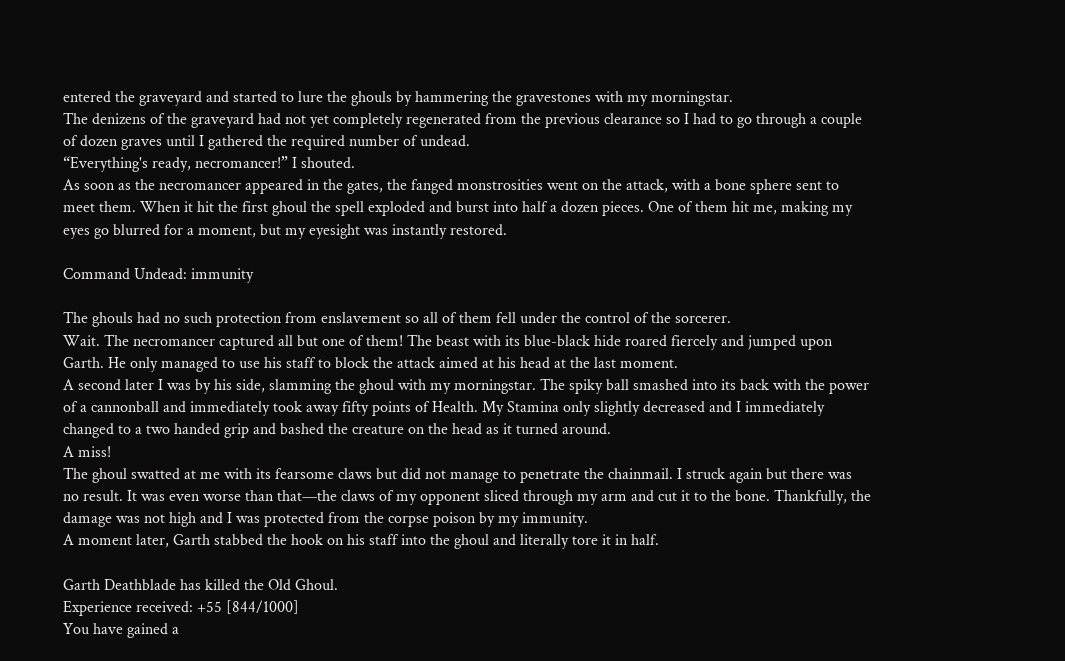entered the graveyard and started to lure the ghouls by hammering the gravestones with my morningstar.
The denizens of the graveyard had not yet completely regenerated from the previous clearance so I had to go through a couple of dozen graves until I gathered the required number of undead.
“Everything's ready, necromancer!” I shouted.
As soon as the necromancer appeared in the gates, the fanged monstrosities went on the attack, with a bone sphere sent to meet them. When it hit the first ghoul the spell exploded and burst into half a dozen pieces. One of them hit me, making my eyes go blurred for a moment, but my eyesight was instantly restored.

Command Undead: immunity

The ghouls had no such protection from enslavement so all of them fell under the control of the sorcerer.
Wait. The necromancer captured all but one of them! The beast with its blue-black hide roared fiercely and jumped upon Garth. He only managed to use his staff to block the attack aimed at his head at the last moment.
A second later I was by his side, slamming the ghoul with my morningstar. The spiky ball smashed into its back with the power of a cannonball and immediately took away fifty points of Health. My Stamina only slightly decreased and I immediately changed to a two handed grip and bashed the creature on the head as it turned around.
A miss!
The ghoul swatted at me with its fearsome claws but did not manage to penetrate the chainmail. I struck again but there was no result. It was even worse than that—the claws of my opponent sliced through my arm and cut it to the bone. Thankfully, the damage was not high and I was protected from the corpse poison by my immunity.
A moment later, Garth stabbed the hook on his staff into the ghoul and literally tore it in half.

Garth Deathblade has killed the Old Ghoul.
Experience received: +55 [844/1000]
You have gained a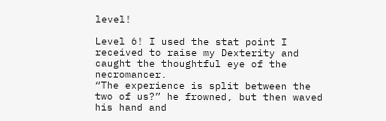level!

Level 6! I used the stat point I received to raise my Dexterity and caught the thoughtful eye of the necromancer.
“The experience is split between the two of us?” he frowned, but then waved his hand and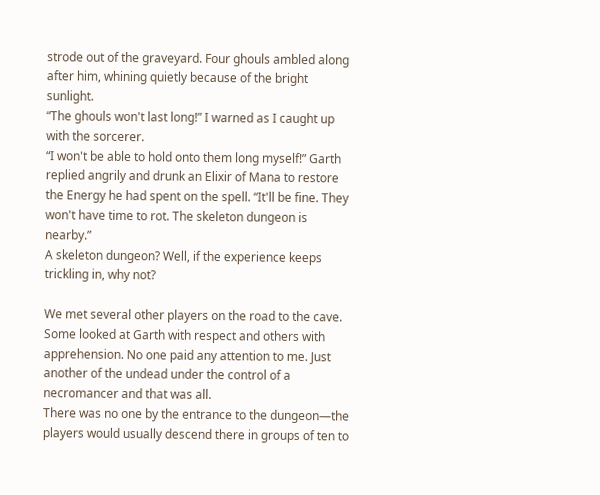strode out of the graveyard. Four ghouls ambled along after him, whining quietly because of the bright sunlight.
“The ghouls won't last long!” I warned as I caught up with the sorcerer.
“I won't be able to hold onto them long myself!” Garth replied angrily and drunk an Elixir of Mana to restore the Energy he had spent on the spell. “It'll be fine. They won't have time to rot. The skeleton dungeon is nearby.”
A skeleton dungeon? Well, if the experience keeps trickling in, why not?

We met several other players on the road to the cave. Some looked at Garth with respect and others with apprehension. No one paid any attention to me. Just another of the undead under the control of a necromancer and that was all.
There was no one by the entrance to the dungeon—the players would usually descend there in groups of ten to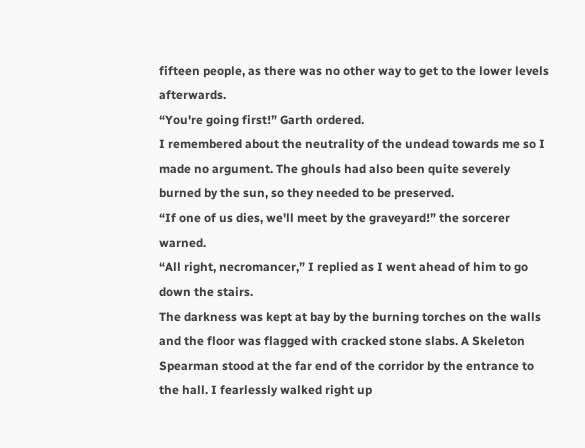fifteen people, as there was no other way to get to the lower levels afterwards.
“You're going first!” Garth ordered.
I remembered about the neutrality of the undead towards me so I made no argument. The ghouls had also been quite severely burned by the sun, so they needed to be preserved.
“If one of us dies, we'll meet by the graveyard!” the sorcerer warned.
“All right, necromancer,” I replied as I went ahead of him to go down the stairs.
The darkness was kept at bay by the burning torches on the walls and the floor was flagged with cracked stone slabs. A Skeleton Spearman stood at the far end of the corridor by the entrance to the hall. I fearlessly walked right up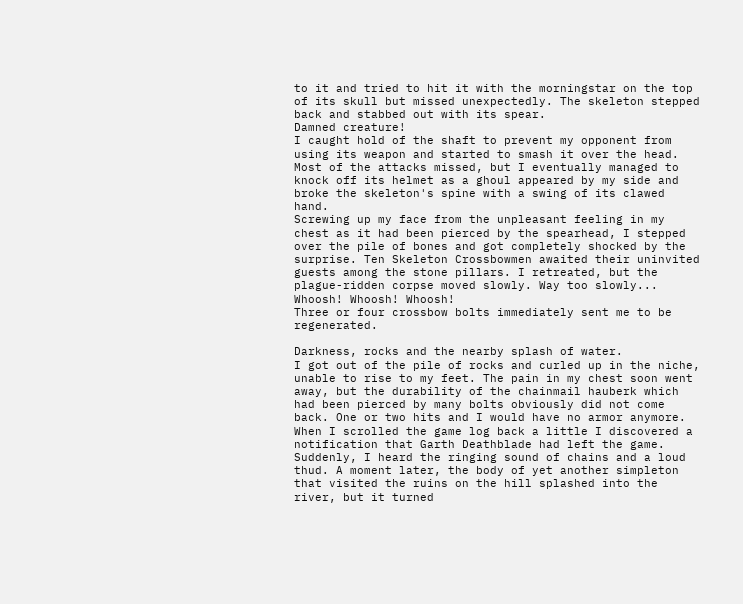to it and tried to hit it with the morningstar on the top of its skull but missed unexpectedly. The skeleton stepped back and stabbed out with its spear.
Damned creature!
I caught hold of the shaft to prevent my opponent from using its weapon and started to smash it over the head. Most of the attacks missed, but I eventually managed to knock off its helmet as a ghoul appeared by my side and broke the skeleton's spine with a swing of its clawed hand.
Screwing up my face from the unpleasant feeling in my chest as it had been pierced by the spearhead, I stepped over the pile of bones and got completely shocked by the surprise. Ten Skeleton Crossbowmen awaited their uninvited guests among the stone pillars. I retreated, but the plague-ridden corpse moved slowly. Way too slowly...
Whoosh! Whoosh! Whoosh!
Three or four crossbow bolts immediately sent me to be regenerated.

Darkness, rocks and the nearby splash of water.
I got out of the pile of rocks and curled up in the niche, unable to rise to my feet. The pain in my chest soon went away, but the durability of the chainmail hauberk which had been pierced by many bolts obviously did not come back. One or two hits and I would have no armor anymore.
When I scrolled the game log back a little I discovered a notification that Garth Deathblade had left the game. Suddenly, I heard the ringing sound of chains and a loud thud. A moment later, the body of yet another simpleton that visited the ruins on the hill splashed into the river, but it turned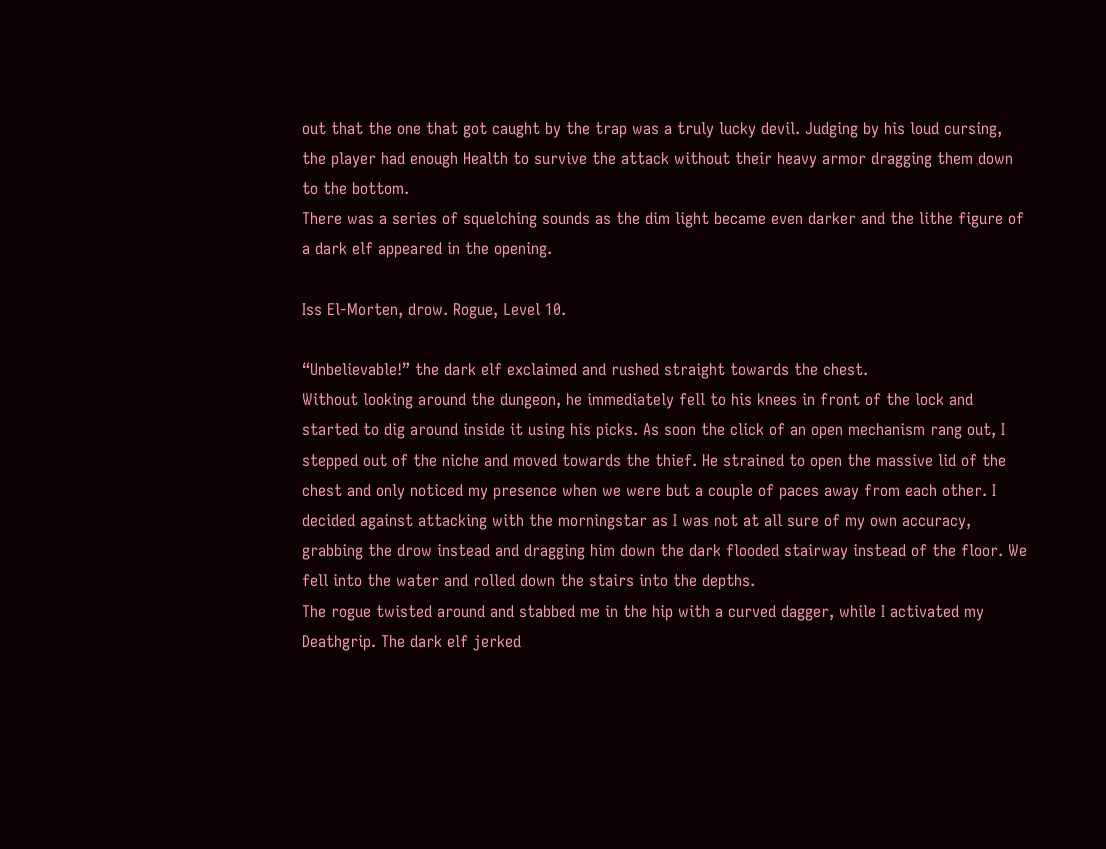out that the one that got caught by the trap was a truly lucky devil. Judging by his loud cursing, the player had enough Health to survive the attack without their heavy armor dragging them down to the bottom.
There was a series of squelching sounds as the dim light became even darker and the lithe figure of a dark elf appeared in the opening.

Iss El-Morten, drow. Rogue, Level 10.

“Unbelievable!” the dark elf exclaimed and rushed straight towards the chest.
Without looking around the dungeon, he immediately fell to his knees in front of the lock and started to dig around inside it using his picks. As soon the click of an open mechanism rang out, I stepped out of the niche and moved towards the thief. He strained to open the massive lid of the chest and only noticed my presence when we were but a couple of paces away from each other. I decided against attacking with the morningstar as I was not at all sure of my own accuracy, grabbing the drow instead and dragging him down the dark flooded stairway instead of the floor. We fell into the water and rolled down the stairs into the depths.
The rogue twisted around and stabbed me in the hip with a curved dagger, while I activated my Deathgrip. The dark elf jerked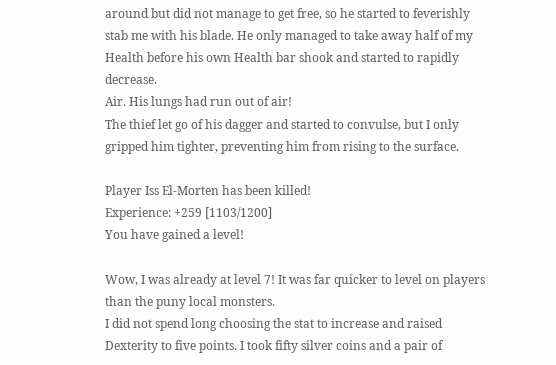around but did not manage to get free, so he started to feverishly stab me with his blade. He only managed to take away half of my Health before his own Health bar shook and started to rapidly decrease.
Air. His lungs had run out of air!
The thief let go of his dagger and started to convulse, but I only gripped him tighter, preventing him from rising to the surface.

Player Iss El-Morten has been killed!
Experience: +259 [1103/1200]
You have gained a level!

Wow, I was already at level 7! It was far quicker to level on players than the puny local monsters.
I did not spend long choosing the stat to increase and raised Dexterity to five points. I took fifty silver coins and a pair of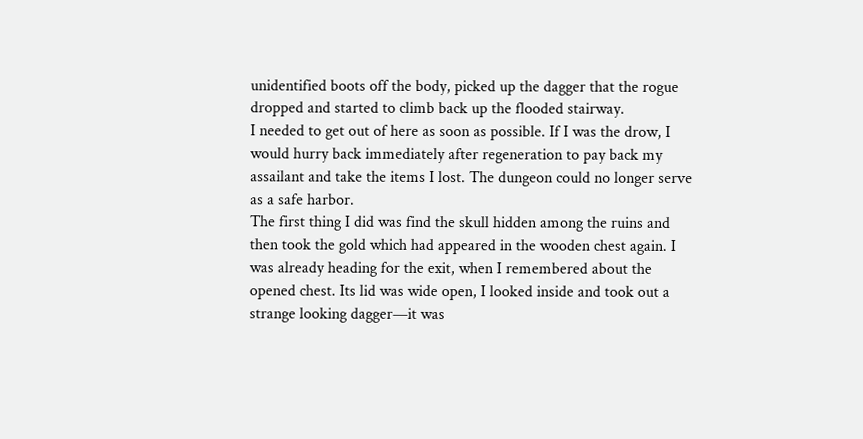unidentified boots off the body, picked up the dagger that the rogue dropped and started to climb back up the flooded stairway.
I needed to get out of here as soon as possible. If I was the drow, I would hurry back immediately after regeneration to pay back my assailant and take the items I lost. The dungeon could no longer serve as a safe harbor.
The first thing I did was find the skull hidden among the ruins and then took the gold which had appeared in the wooden chest again. I was already heading for the exit, when I remembered about the opened chest. Its lid was wide open, I looked inside and took out a strange looking dagger—it was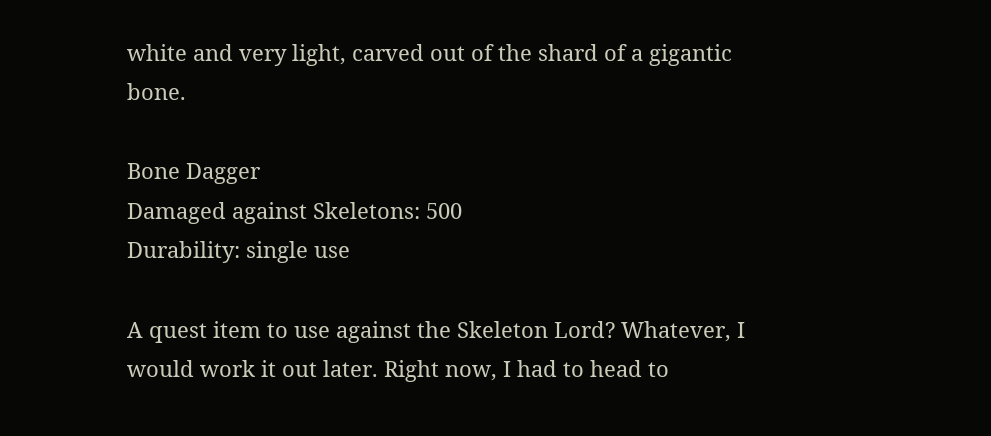white and very light, carved out of the shard of a gigantic bone.

Bone Dagger
Damaged against Skeletons: 500
Durability: single use

A quest item to use against the Skeleton Lord? Whatever, I would work it out later. Right now, I had to head to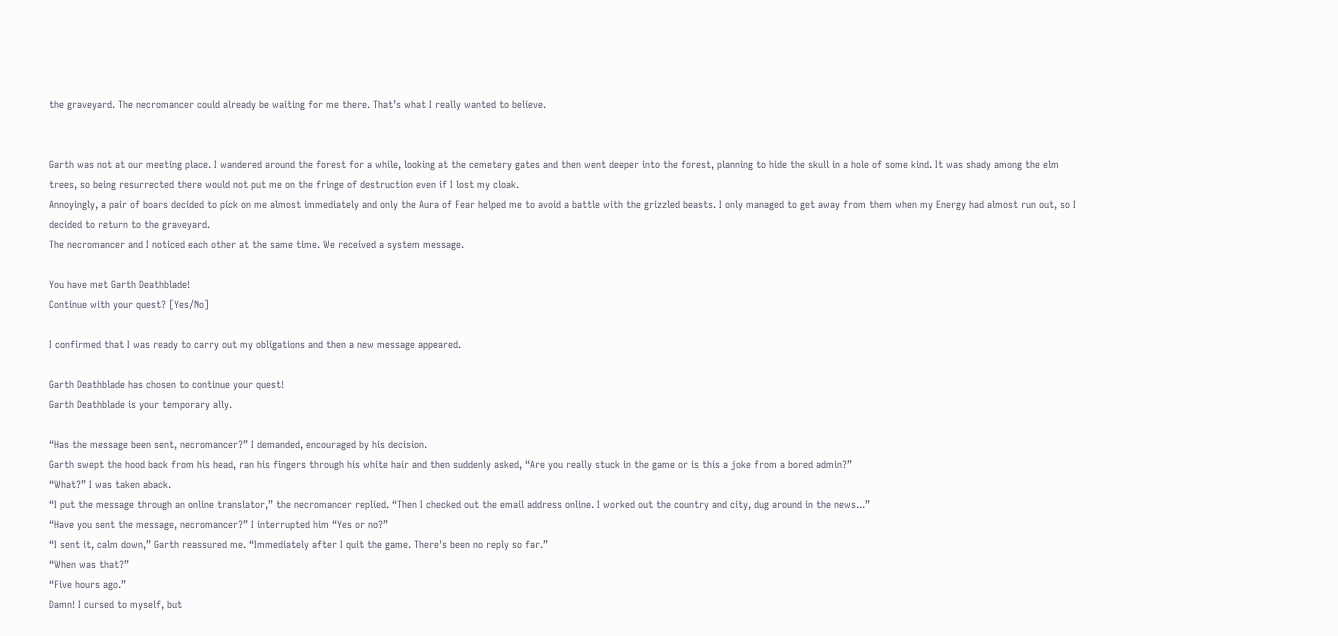the graveyard. The necromancer could already be waiting for me there. That’s what I really wanted to believe.


Garth was not at our meeting place. I wandered around the forest for a while, looking at the cemetery gates and then went deeper into the forest, planning to hide the skull in a hole of some kind. It was shady among the elm trees, so being resurrected there would not put me on the fringe of destruction even if I lost my cloak.
Annoyingly, a pair of boars decided to pick on me almost immediately and only the Aura of Fear helped me to avoid a battle with the grizzled beasts. I only managed to get away from them when my Energy had almost run out, so I decided to return to the graveyard.
The necromancer and I noticed each other at the same time. We received a system message.

You have met Garth Deathblade!
Continue with your quest? [Yes/No]

I confirmed that I was ready to carry out my obligations and then a new message appeared.

Garth Deathblade has chosen to continue your quest!
Garth Deathblade is your temporary ally.

“Has the message been sent, necromancer?” I demanded, encouraged by his decision.
Garth swept the hood back from his head, ran his fingers through his white hair and then suddenly asked, “Are you really stuck in the game or is this a joke from a bored admin?”
“What?” I was taken aback.
“I put the message through an online translator,” the necromancer replied. “Then I checked out the email address online. I worked out the country and city, dug around in the news...”
“Have you sent the message, necromancer?” I interrupted him “Yes or no?”
“I sent it, calm down,” Garth reassured me. “Immediately after I quit the game. There's been no reply so far.”
“When was that?”
“Five hours ago.”
Damn! I cursed to myself, but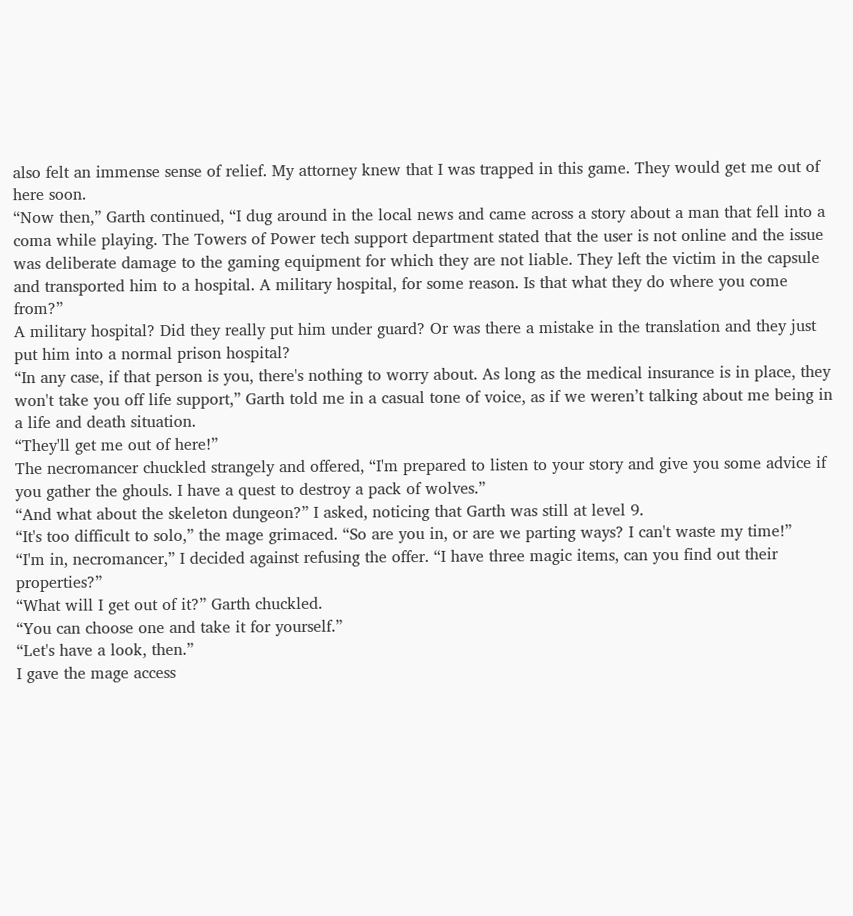also felt an immense sense of relief. My attorney knew that I was trapped in this game. They would get me out of here soon.
“Now then,” Garth continued, “I dug around in the local news and came across a story about a man that fell into a coma while playing. The Towers of Power tech support department stated that the user is not online and the issue was deliberate damage to the gaming equipment for which they are not liable. They left the victim in the capsule and transported him to a hospital. A military hospital, for some reason. Is that what they do where you come from?”
A military hospital? Did they really put him under guard? Or was there a mistake in the translation and they just put him into a normal prison hospital?
“In any case, if that person is you, there's nothing to worry about. As long as the medical insurance is in place, they won't take you off life support,” Garth told me in a casual tone of voice, as if we weren’t talking about me being in a life and death situation.
“They'll get me out of here!”
The necromancer chuckled strangely and offered, “I'm prepared to listen to your story and give you some advice if you gather the ghouls. I have a quest to destroy a pack of wolves.”
“And what about the skeleton dungeon?” I asked, noticing that Garth was still at level 9.
“It's too difficult to solo,” the mage grimaced. “So are you in, or are we parting ways? I can't waste my time!”
“I'm in, necromancer,” I decided against refusing the offer. “I have three magic items, can you find out their properties?”
“What will I get out of it?” Garth chuckled.
“You can choose one and take it for yourself.”
“Let's have a look, then.”
I gave the mage access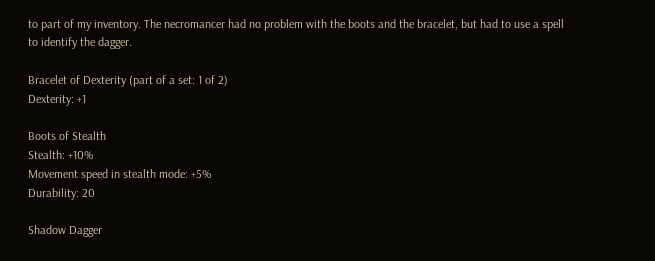to part of my inventory. The necromancer had no problem with the boots and the bracelet, but had to use a spell to identify the dagger.

Bracelet of Dexterity (part of a set: 1 of 2)
Dexterity: +1

Boots of Stealth
Stealth: +10%
Movement speed in stealth mode: +5%
Durability: 20

Shadow Dagger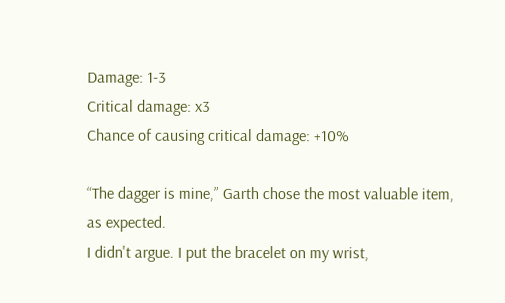Damage: 1-3
Critical damage: x3
Chance of causing critical damage: +10%

“The dagger is mine,” Garth chose the most valuable item, as expected.
I didn't argue. I put the bracelet on my wrist,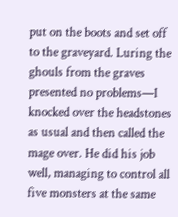put on the boots and set off to the graveyard. Luring the ghouls from the graves presented no problems—I knocked over the headstones as usual and then called the mage over. He did his job well, managing to control all five monsters at the same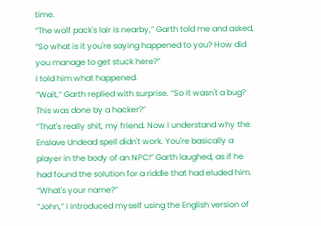time.
“The wolf pack's lair is nearby,” Garth told me and asked, “So what is it you're saying happened to you? How did you manage to get stuck here?”
I told him what happened.
“Wait,” Garth replied with surprise. “So it wasn't a bug? This was done by a hacker?”
“That's really shit, my friend. Now I understand why the Enslave Undead spell didn't work. You're basically a player in the body of an NPC!” Garth laughed, as if he had found the solution for a riddle that had eluded him. “What's your name?”
“John,” I introduced myself using the English version of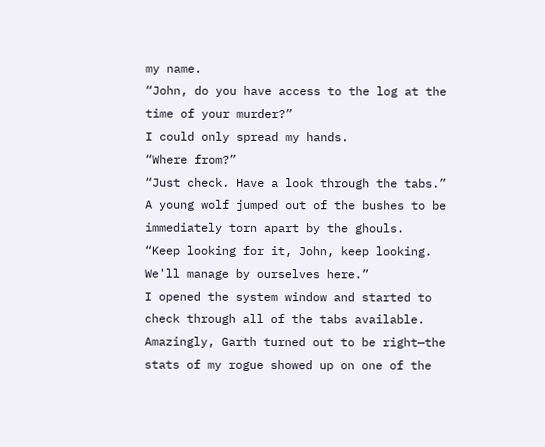my name.
“John, do you have access to the log at the time of your murder?”
I could only spread my hands.
“Where from?”
“Just check. Have a look through the tabs.”
A young wolf jumped out of the bushes to be immediately torn apart by the ghouls.
“Keep looking for it, John, keep looking. We'll manage by ourselves here.”
I opened the system window and started to check through all of the tabs available. Amazingly, Garth turned out to be right—the stats of my rogue showed up on one of the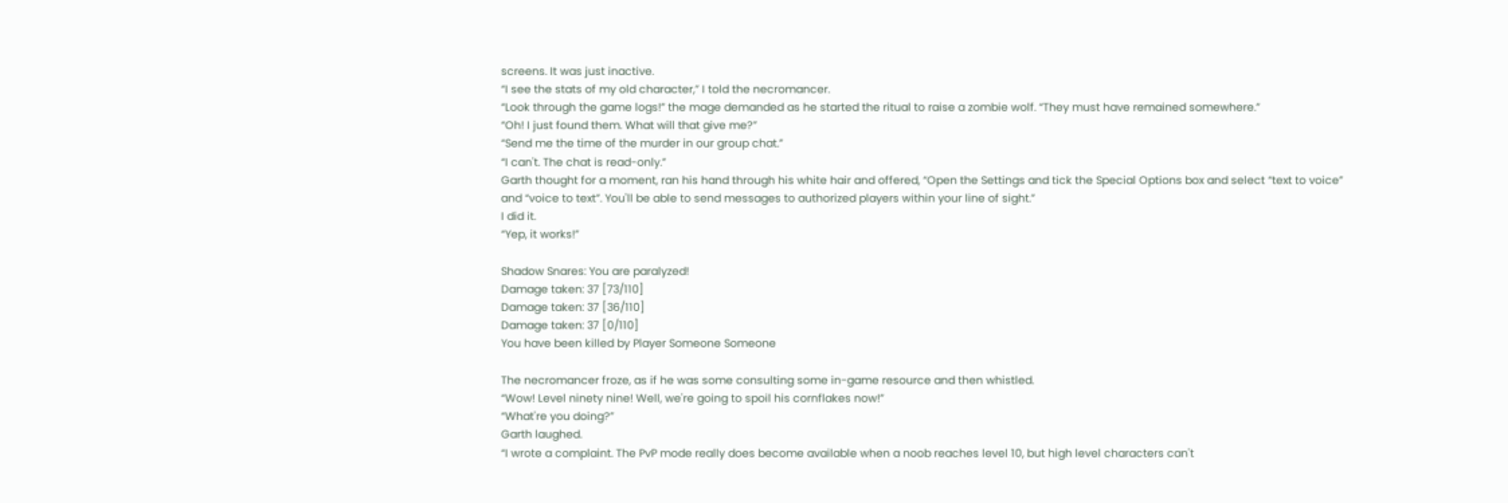screens. It was just inactive.
“I see the stats of my old character,” I told the necromancer.
“Look through the game logs!” the mage demanded as he started the ritual to raise a zombie wolf. “They must have remained somewhere.”
“Oh! I just found them. What will that give me?”
“Send me the time of the murder in our group chat.”
“I can't. The chat is read-only.”
Garth thought for a moment, ran his hand through his white hair and offered, “Open the Settings and tick the Special Options box and select “text to voice” and “voice to text”. You'll be able to send messages to authorized players within your line of sight.”
I did it.
“Yep, it works!”

Shadow Snares: You are paralyzed!
Damage taken: 37 [73/110]
Damage taken: 37 [36/110]
Damage taken: 37 [0/110]
You have been killed by Player Someone Someone

The necromancer froze, as if he was some consulting some in-game resource and then whistled.
“Wow! Level ninety nine! Well, we're going to spoil his cornflakes now!”
“What're you doing?”
Garth laughed.
“I wrote a complaint. The PvP mode really does become available when a noob reaches level 10, but high level characters can't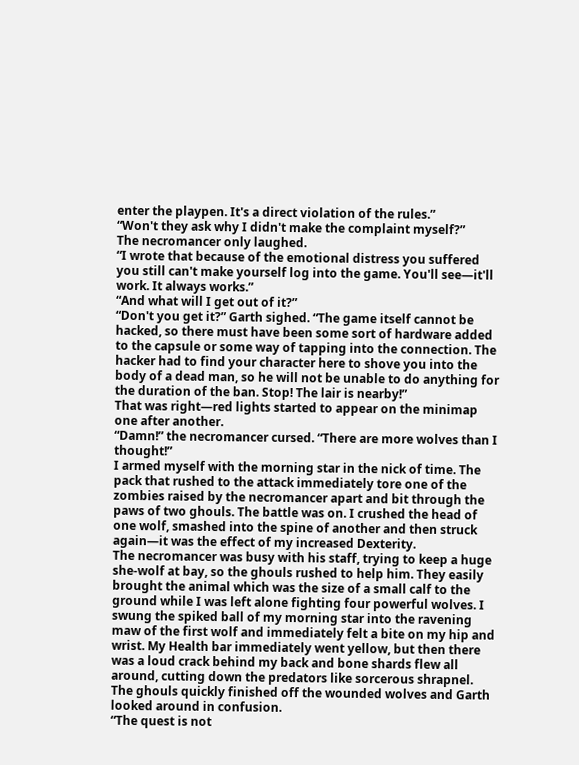enter the playpen. It's a direct violation of the rules.”
“Won't they ask why I didn't make the complaint myself?”
The necromancer only laughed.
“I wrote that because of the emotional distress you suffered you still can't make yourself log into the game. You'll see—it'll work. It always works.”
“And what will I get out of it?”
“Don't you get it?” Garth sighed. “The game itself cannot be hacked, so there must have been some sort of hardware added to the capsule or some way of tapping into the connection. The hacker had to find your character here to shove you into the body of a dead man, so he will not be unable to do anything for the duration of the ban. Stop! The lair is nearby!”
That was right—red lights started to appear on the minimap one after another.
“Damn!” the necromancer cursed. “There are more wolves than I thought!”
I armed myself with the morning star in the nick of time. The pack that rushed to the attack immediately tore one of the zombies raised by the necromancer apart and bit through the paws of two ghouls. The battle was on. I crushed the head of one wolf, smashed into the spine of another and then struck again—it was the effect of my increased Dexterity.
The necromancer was busy with his staff, trying to keep a huge she-wolf at bay, so the ghouls rushed to help him. They easily brought the animal which was the size of a small calf to the ground while I was left alone fighting four powerful wolves. I swung the spiked ball of my morning star into the ravening maw of the first wolf and immediately felt a bite on my hip and wrist. My Health bar immediately went yellow, but then there was a loud crack behind my back and bone shards flew all around, cutting down the predators like sorcerous shrapnel.
The ghouls quickly finished off the wounded wolves and Garth looked around in confusion.
“The quest is not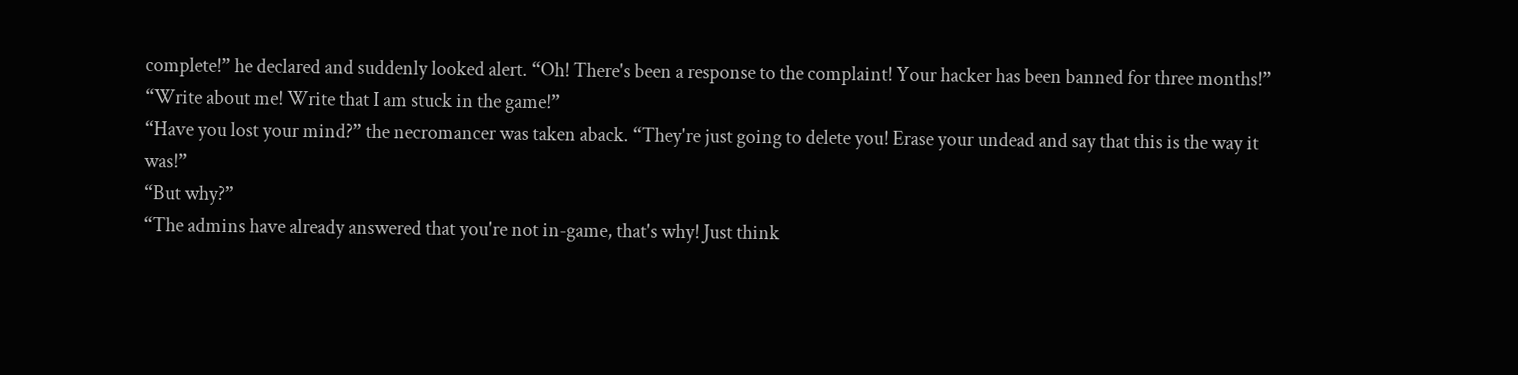complete!” he declared and suddenly looked alert. “Oh! There's been a response to the complaint! Your hacker has been banned for three months!”
“Write about me! Write that I am stuck in the game!”
“Have you lost your mind?” the necromancer was taken aback. “They're just going to delete you! Erase your undead and say that this is the way it was!”
“But why?”
“The admins have already answered that you're not in-game, that's why! Just think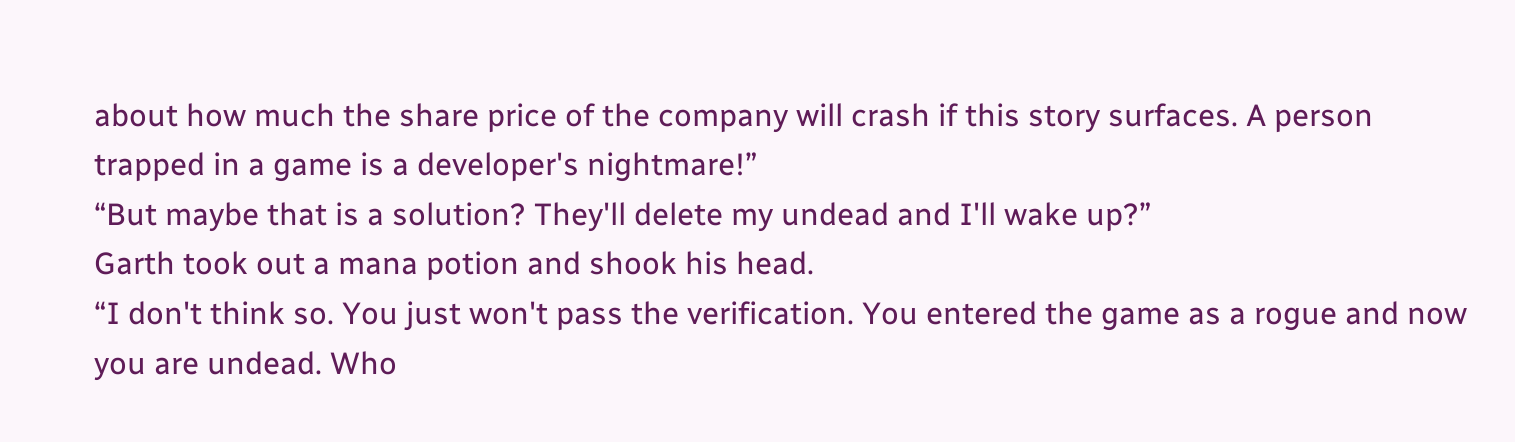about how much the share price of the company will crash if this story surfaces. A person trapped in a game is a developer's nightmare!”
“But maybe that is a solution? They'll delete my undead and I'll wake up?”
Garth took out a mana potion and shook his head.
“I don't think so. You just won't pass the verification. You entered the game as a rogue and now you are undead. Who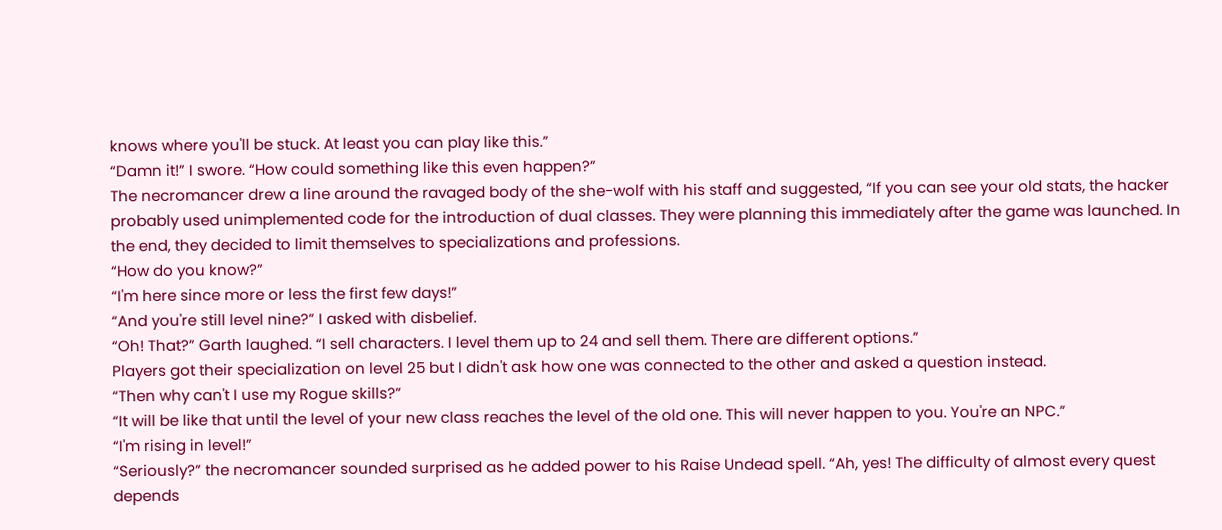knows where you'll be stuck. At least you can play like this.”
“Damn it!” I swore. “How could something like this even happen?”
The necromancer drew a line around the ravaged body of the she-wolf with his staff and suggested, “If you can see your old stats, the hacker probably used unimplemented code for the introduction of dual classes. They were planning this immediately after the game was launched. In the end, they decided to limit themselves to specializations and professions.
“How do you know?”
“I'm here since more or less the first few days!”
“And you're still level nine?” I asked with disbelief.
“Oh! That?” Garth laughed. “I sell characters. I level them up to 24 and sell them. There are different options.”
Players got their specialization on level 25 but I didn't ask how one was connected to the other and asked a question instead.
“Then why can't I use my Rogue skills?”
“It will be like that until the level of your new class reaches the level of the old one. This will never happen to you. You're an NPC.”
“I'm rising in level!”
“Seriously?” the necromancer sounded surprised as he added power to his Raise Undead spell. “Ah, yes! The difficulty of almost every quest depends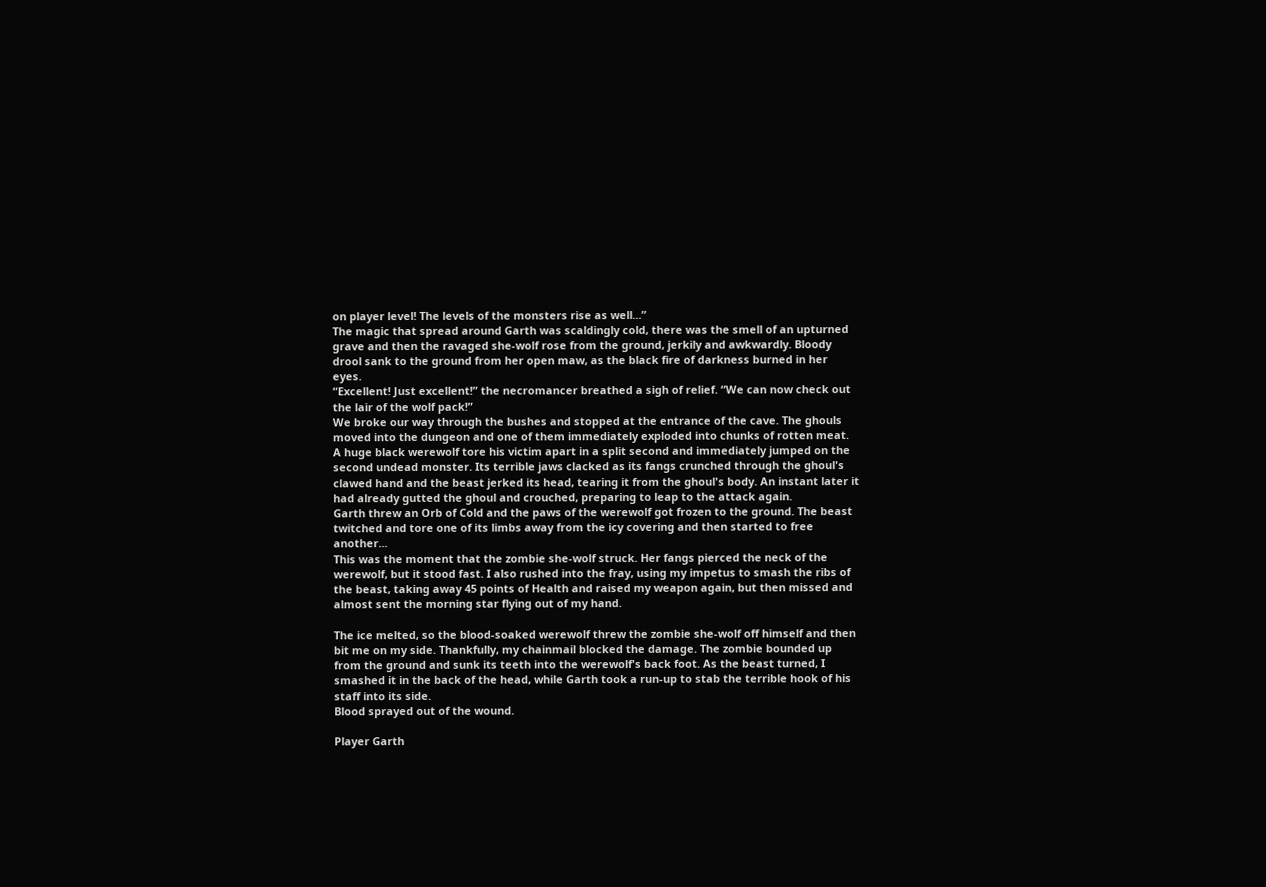on player level! The levels of the monsters rise as well...”
The magic that spread around Garth was scaldingly cold, there was the smell of an upturned grave and then the ravaged she-wolf rose from the ground, jerkily and awkwardly. Bloody drool sank to the ground from her open maw, as the black fire of darkness burned in her eyes.
“Excellent! Just excellent!” the necromancer breathed a sigh of relief. “We can now check out the lair of the wolf pack!”
We broke our way through the bushes and stopped at the entrance of the cave. The ghouls moved into the dungeon and one of them immediately exploded into chunks of rotten meat. A huge black werewolf tore his victim apart in a split second and immediately jumped on the second undead monster. Its terrible jaws clacked as its fangs crunched through the ghoul's clawed hand and the beast jerked its head, tearing it from the ghoul's body. An instant later it had already gutted the ghoul and crouched, preparing to leap to the attack again.
Garth threw an Orb of Cold and the paws of the werewolf got frozen to the ground. The beast twitched and tore one of its limbs away from the icy covering and then started to free another...
This was the moment that the zombie she-wolf struck. Her fangs pierced the neck of the werewolf, but it stood fast. I also rushed into the fray, using my impetus to smash the ribs of the beast, taking away 45 points of Health and raised my weapon again, but then missed and almost sent the morning star flying out of my hand.

The ice melted, so the blood-soaked werewolf threw the zombie she-wolf off himself and then bit me on my side. Thankfully, my chainmail blocked the damage. The zombie bounded up from the ground and sunk its teeth into the werewolf's back foot. As the beast turned, I smashed it in the back of the head, while Garth took a run-up to stab the terrible hook of his staff into its side.
Blood sprayed out of the wound.

Player Garth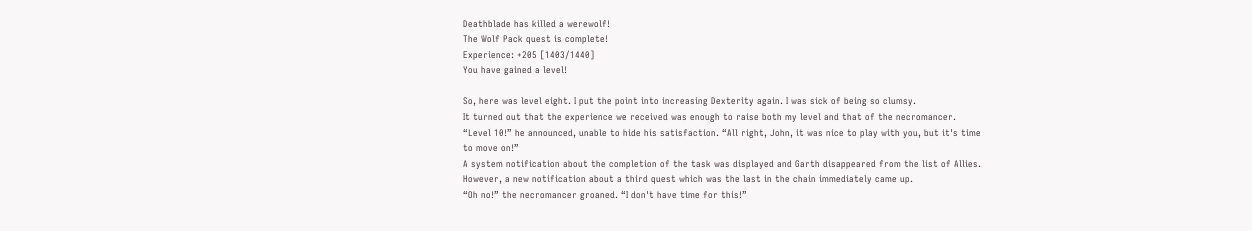Deathblade has killed a werewolf!
The Wolf Pack quest is complete!
Experience: +205 [1403/1440]
You have gained a level!

So, here was level eight. I put the point into increasing Dexterity again. I was sick of being so clumsy.
It turned out that the experience we received was enough to raise both my level and that of the necromancer.
“Level 10!” he announced, unable to hide his satisfaction. “All right, John, it was nice to play with you, but it's time to move on!”
A system notification about the completion of the task was displayed and Garth disappeared from the list of Allies. However, a new notification about a third quest which was the last in the chain immediately came up.
“Oh no!” the necromancer groaned. “I don't have time for this!”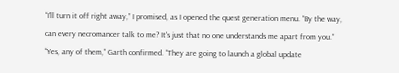“I'll turn it off right away,” I promised, as I opened the quest generation menu. “By the way, can every necromancer talk to me? It's just that no one understands me apart from you.”
“Yes, any of them,” Garth confirmed. “They are going to launch a global update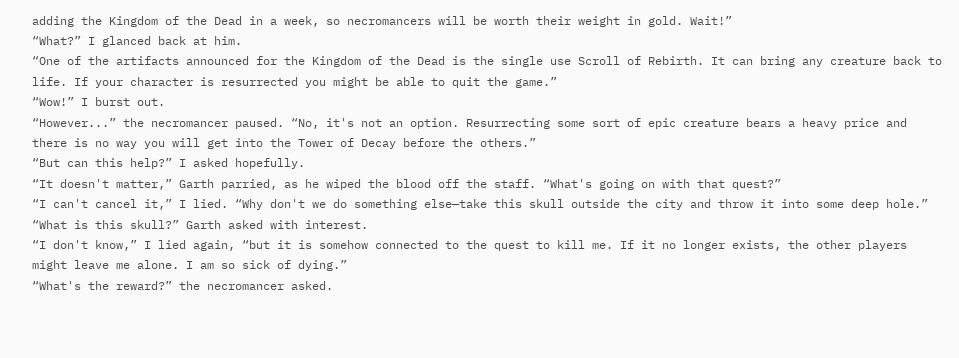adding the Kingdom of the Dead in a week, so necromancers will be worth their weight in gold. Wait!”
“What?” I glanced back at him.
“One of the artifacts announced for the Kingdom of the Dead is the single use Scroll of Rebirth. It can bring any creature back to life. If your character is resurrected you might be able to quit the game.”
“Wow!” I burst out.
“However...” the necromancer paused. “No, it's not an option. Resurrecting some sort of epic creature bears a heavy price and there is no way you will get into the Tower of Decay before the others.”
“But can this help?” I asked hopefully.
“It doesn't matter,” Garth parried, as he wiped the blood off the staff. “What's going on with that quest?”
“I can't cancel it,” I lied. “Why don't we do something else—take this skull outside the city and throw it into some deep hole.”
“What is this skull?” Garth asked with interest.
“I don't know,” I lied again, “but it is somehow connected to the quest to kill me. If it no longer exists, the other players might leave me alone. I am so sick of dying.”
“What's the reward?” the necromancer asked.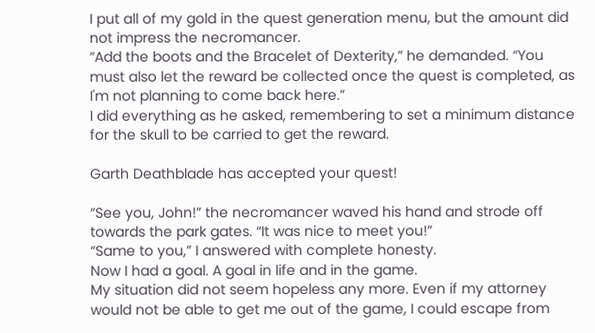I put all of my gold in the quest generation menu, but the amount did not impress the necromancer.
“Add the boots and the Bracelet of Dexterity,” he demanded. “You must also let the reward be collected once the quest is completed, as I'm not planning to come back here.”
I did everything as he asked, remembering to set a minimum distance for the skull to be carried to get the reward.

Garth Deathblade has accepted your quest!

“See you, John!” the necromancer waved his hand and strode off towards the park gates. “It was nice to meet you!”
“Same to you,” I answered with complete honesty.
Now I had a goal. A goal in life and in the game.
My situation did not seem hopeless any more. Even if my attorney would not be able to get me out of the game, I could escape from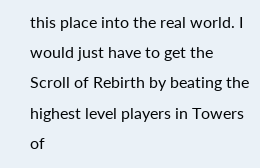this place into the real world. I would just have to get the Scroll of Rebirth by beating the highest level players in Towers of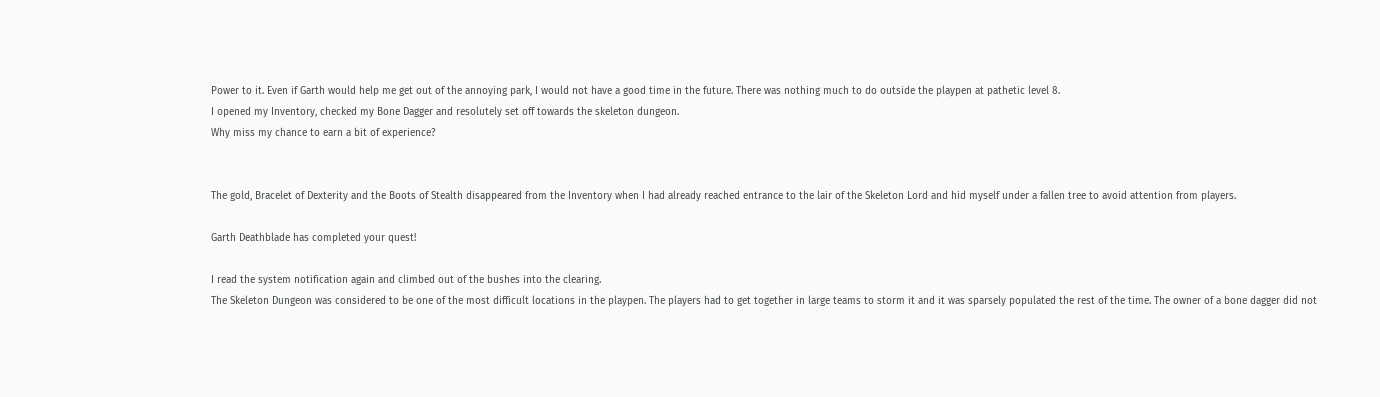Power to it. Even if Garth would help me get out of the annoying park, I would not have a good time in the future. There was nothing much to do outside the playpen at pathetic level 8.
I opened my Inventory, checked my Bone Dagger and resolutely set off towards the skeleton dungeon.
Why miss my chance to earn a bit of experience?


The gold, Bracelet of Dexterity and the Boots of Stealth disappeared from the Inventory when I had already reached entrance to the lair of the Skeleton Lord and hid myself under a fallen tree to avoid attention from players.

Garth Deathblade has completed your quest!

I read the system notification again and climbed out of the bushes into the clearing.
The Skeleton Dungeon was considered to be one of the most difficult locations in the playpen. The players had to get together in large teams to storm it and it was sparsely populated the rest of the time. The owner of a bone dagger did not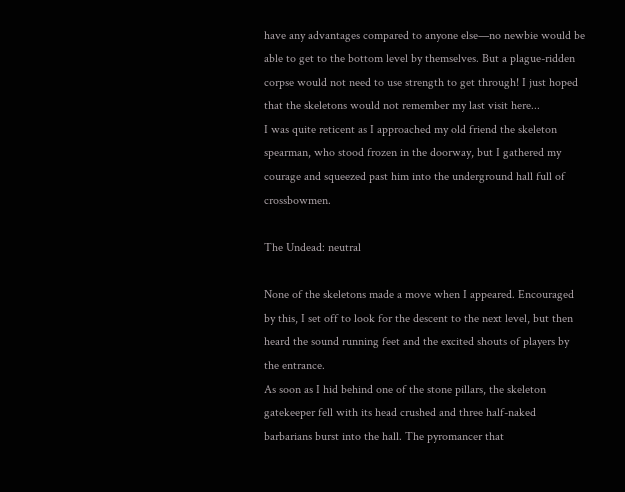have any advantages compared to anyone else—no newbie would be able to get to the bottom level by themselves. But a plague-ridden corpse would not need to use strength to get through! I just hoped that the skeletons would not remember my last visit here...
I was quite reticent as I approached my old friend the skeleton spearman, who stood frozen in the doorway, but I gathered my courage and squeezed past him into the underground hall full of crossbowmen.

The Undead: neutral

None of the skeletons made a move when I appeared. Encouraged by this, I set off to look for the descent to the next level, but then heard the sound running feet and the excited shouts of players by the entrance.
As soon as I hid behind one of the stone pillars, the skeleton gatekeeper fell with its head crushed and three half-naked barbarians burst into the hall. The pyromancer that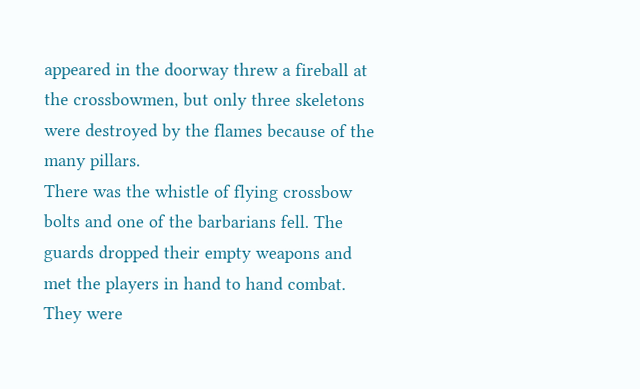appeared in the doorway threw a fireball at the crossbowmen, but only three skeletons were destroyed by the flames because of the many pillars.
There was the whistle of flying crossbow bolts and one of the barbarians fell. The guards dropped their empty weapons and met the players in hand to hand combat. They were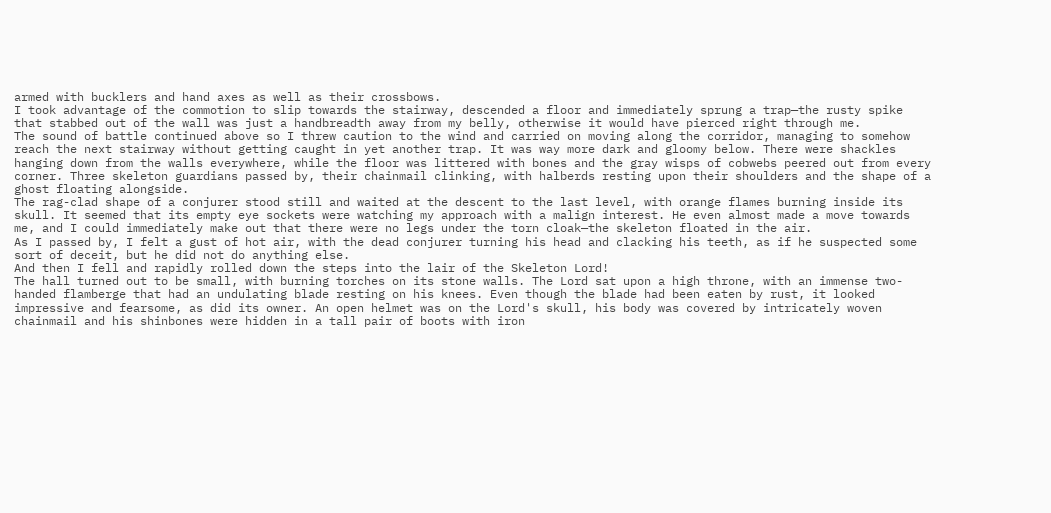armed with bucklers and hand axes as well as their crossbows.
I took advantage of the commotion to slip towards the stairway, descended a floor and immediately sprung a trap—the rusty spike that stabbed out of the wall was just a handbreadth away from my belly, otherwise it would have pierced right through me.
The sound of battle continued above so I threw caution to the wind and carried on moving along the corridor, managing to somehow reach the next stairway without getting caught in yet another trap. It was way more dark and gloomy below. There were shackles hanging down from the walls everywhere, while the floor was littered with bones and the gray wisps of cobwebs peered out from every corner. Three skeleton guardians passed by, their chainmail clinking, with halberds resting upon their shoulders and the shape of a ghost floating alongside.
The rag-clad shape of a conjurer stood still and waited at the descent to the last level, with orange flames burning inside its skull. It seemed that its empty eye sockets were watching my approach with a malign interest. He even almost made a move towards me, and I could immediately make out that there were no legs under the torn cloak—the skeleton floated in the air.
As I passed by, I felt a gust of hot air, with the dead conjurer turning his head and clacking his teeth, as if he suspected some sort of deceit, but he did not do anything else.
And then I fell and rapidly rolled down the steps into the lair of the Skeleton Lord!
The hall turned out to be small, with burning torches on its stone walls. The Lord sat upon a high throne, with an immense two-handed flamberge that had an undulating blade resting on his knees. Even though the blade had been eaten by rust, it looked impressive and fearsome, as did its owner. An open helmet was on the Lord's skull, his body was covered by intricately woven chainmail and his shinbones were hidden in a tall pair of boots with iron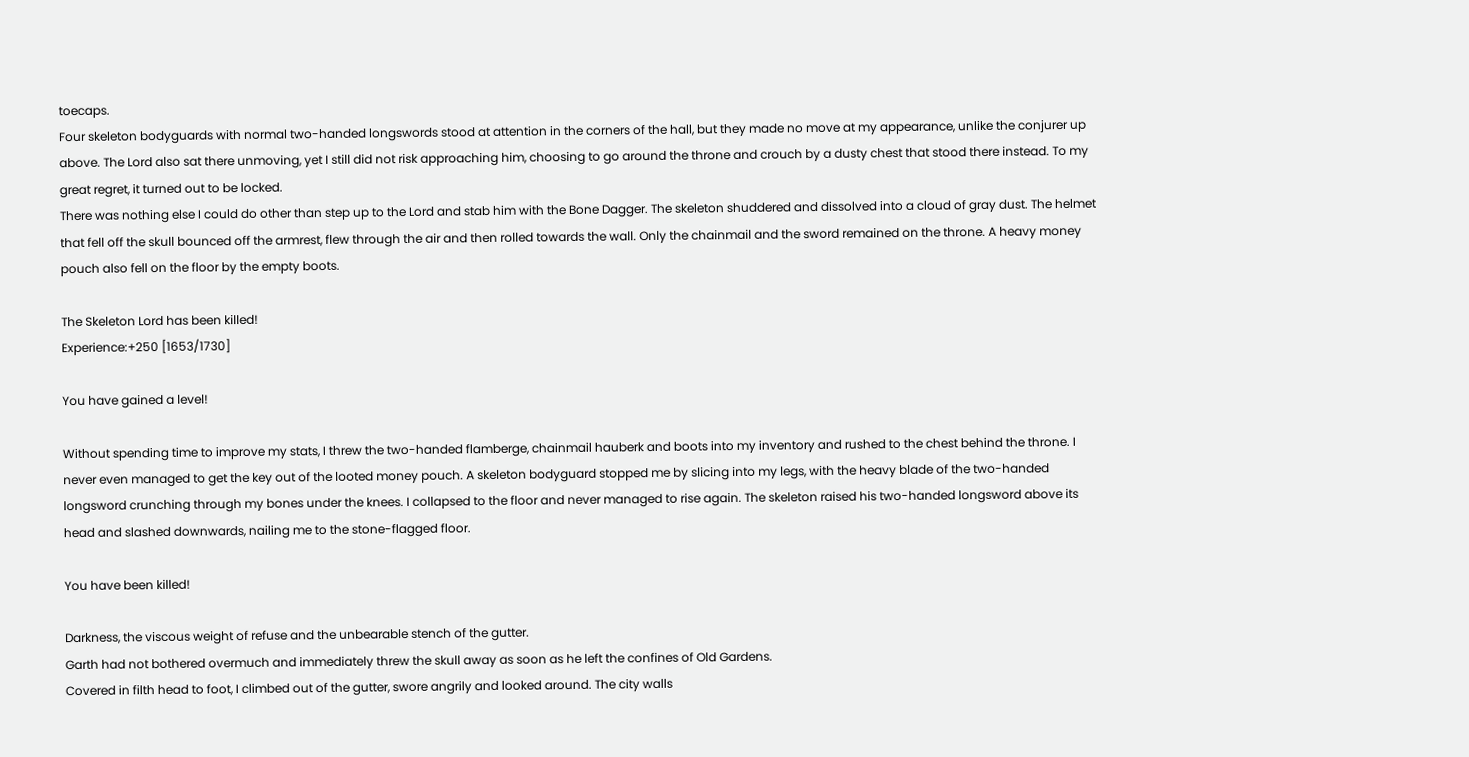toecaps.
Four skeleton bodyguards with normal two-handed longswords stood at attention in the corners of the hall, but they made no move at my appearance, unlike the conjurer up above. The Lord also sat there unmoving, yet I still did not risk approaching him, choosing to go around the throne and crouch by a dusty chest that stood there instead. To my great regret, it turned out to be locked.
There was nothing else I could do other than step up to the Lord and stab him with the Bone Dagger. The skeleton shuddered and dissolved into a cloud of gray dust. The helmet that fell off the skull bounced off the armrest, flew through the air and then rolled towards the wall. Only the chainmail and the sword remained on the throne. A heavy money pouch also fell on the floor by the empty boots.

The Skeleton Lord has been killed!
Experience:+250 [1653/1730]

You have gained a level!

Without spending time to improve my stats, I threw the two-handed flamberge, chainmail hauberk and boots into my inventory and rushed to the chest behind the throne. I never even managed to get the key out of the looted money pouch. A skeleton bodyguard stopped me by slicing into my legs, with the heavy blade of the two-handed longsword crunching through my bones under the knees. I collapsed to the floor and never managed to rise again. The skeleton raised his two-handed longsword above its head and slashed downwards, nailing me to the stone-flagged floor.

You have been killed!

Darkness, the viscous weight of refuse and the unbearable stench of the gutter.
Garth had not bothered overmuch and immediately threw the skull away as soon as he left the confines of Old Gardens.
Covered in filth head to foot, I climbed out of the gutter, swore angrily and looked around. The city walls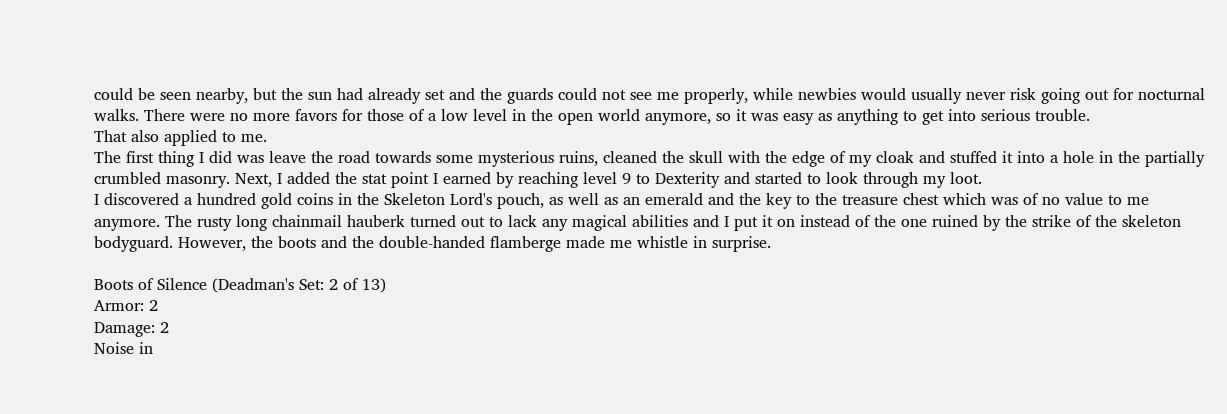could be seen nearby, but the sun had already set and the guards could not see me properly, while newbies would usually never risk going out for nocturnal walks. There were no more favors for those of a low level in the open world anymore, so it was easy as anything to get into serious trouble.
That also applied to me.
The first thing I did was leave the road towards some mysterious ruins, cleaned the skull with the edge of my cloak and stuffed it into a hole in the partially crumbled masonry. Next, I added the stat point I earned by reaching level 9 to Dexterity and started to look through my loot.
I discovered a hundred gold coins in the Skeleton Lord's pouch, as well as an emerald and the key to the treasure chest which was of no value to me anymore. The rusty long chainmail hauberk turned out to lack any magical abilities and I put it on instead of the one ruined by the strike of the skeleton bodyguard. However, the boots and the double-handed flamberge made me whistle in surprise.

Boots of Silence (Deadman's Set: 2 of 13)
Armor: 2
Damage: 2
Noise in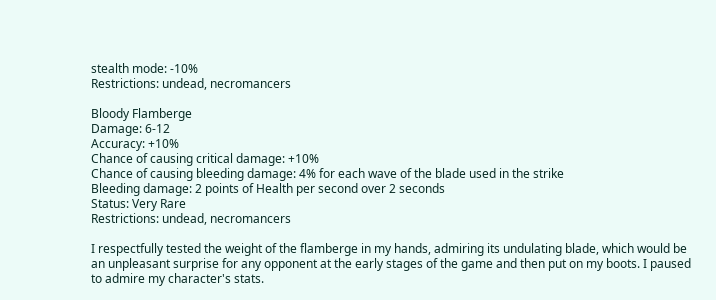stealth mode: -10%
Restrictions: undead, necromancers

Bloody Flamberge
Damage: 6-12
Accuracy: +10%
Chance of causing critical damage: +10%
Chance of causing bleeding damage: 4% for each wave of the blade used in the strike
Bleeding damage: 2 points of Health per second over 2 seconds
Status: Very Rare
Restrictions: undead, necromancers

I respectfully tested the weight of the flamberge in my hands, admiring its undulating blade, which would be an unpleasant surprise for any opponent at the early stages of the game and then put on my boots. I paused to admire my character's stats.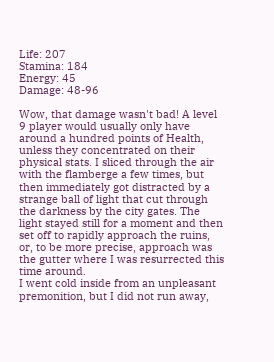Life: 207
Stamina: 184
Energy: 45
Damage: 48-96

Wow, that damage wasn't bad! A level 9 player would usually only have around a hundred points of Health, unless they concentrated on their physical stats. I sliced through the air with the flamberge a few times, but then immediately got distracted by a strange ball of light that cut through the darkness by the city gates. The light stayed still for a moment and then set off to rapidly approach the ruins, or, to be more precise, approach was the gutter where I was resurrected this time around.
I went cold inside from an unpleasant premonition, but I did not run away,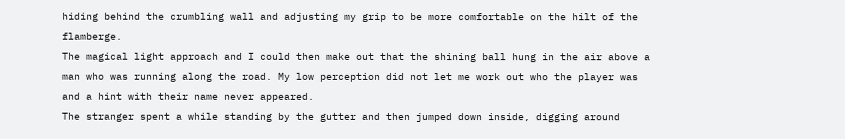hiding behind the crumbling wall and adjusting my grip to be more comfortable on the hilt of the flamberge.
The magical light approach and I could then make out that the shining ball hung in the air above a man who was running along the road. My low perception did not let me work out who the player was and a hint with their name never appeared.
The stranger spent a while standing by the gutter and then jumped down inside, digging around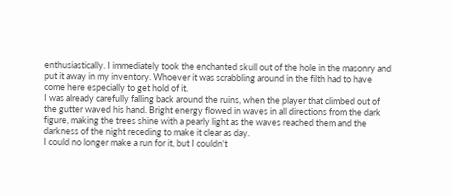enthusiastically. I immediately took the enchanted skull out of the hole in the masonry and put it away in my inventory. Whoever it was scrabbling around in the filth had to have come here especially to get hold of it.
I was already carefully falling back around the ruins, when the player that climbed out of the gutter waved his hand. Bright energy flowed in waves in all directions from the dark figure, making the trees shine with a pearly light as the waves reached them and the darkness of the night receding to make it clear as day.
I could no longer make a run for it, but I couldn't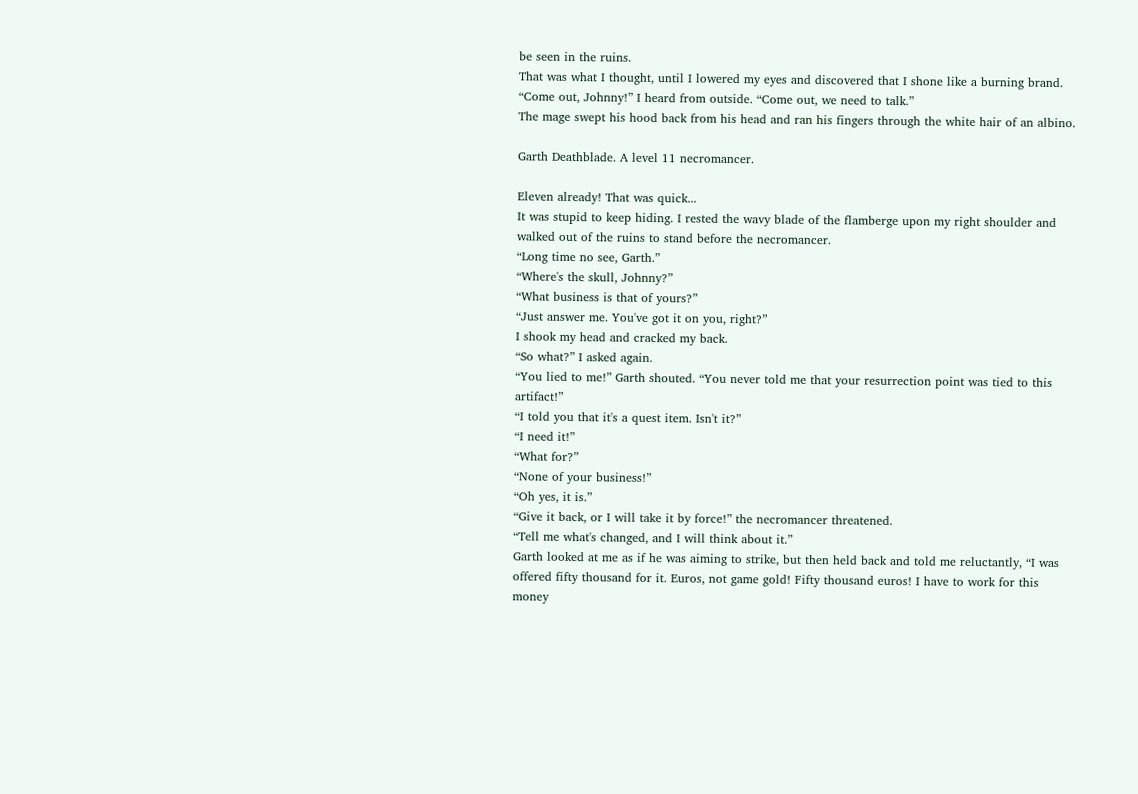be seen in the ruins.
That was what I thought, until I lowered my eyes and discovered that I shone like a burning brand.
“Come out, Johnny!” I heard from outside. “Come out, we need to talk.”
The mage swept his hood back from his head and ran his fingers through the white hair of an albino.

Garth Deathblade. A level 11 necromancer.

Eleven already! That was quick...
It was stupid to keep hiding. I rested the wavy blade of the flamberge upon my right shoulder and walked out of the ruins to stand before the necromancer.
“Long time no see, Garth.”
“Where's the skull, Johnny?”
“What business is that of yours?”
“Just answer me. You've got it on you, right?”
I shook my head and cracked my back.
“So what?” I asked again.
“You lied to me!” Garth shouted. “You never told me that your resurrection point was tied to this artifact!”
“I told you that it's a quest item. Isn't it?”
“I need it!”
“What for?”
“None of your business!”
“Oh yes, it is.”
“Give it back, or I will take it by force!” the necromancer threatened.
“Tell me what's changed, and I will think about it.”
Garth looked at me as if he was aiming to strike, but then held back and told me reluctantly, “I was offered fifty thousand for it. Euros, not game gold! Fifty thousand euros! I have to work for this money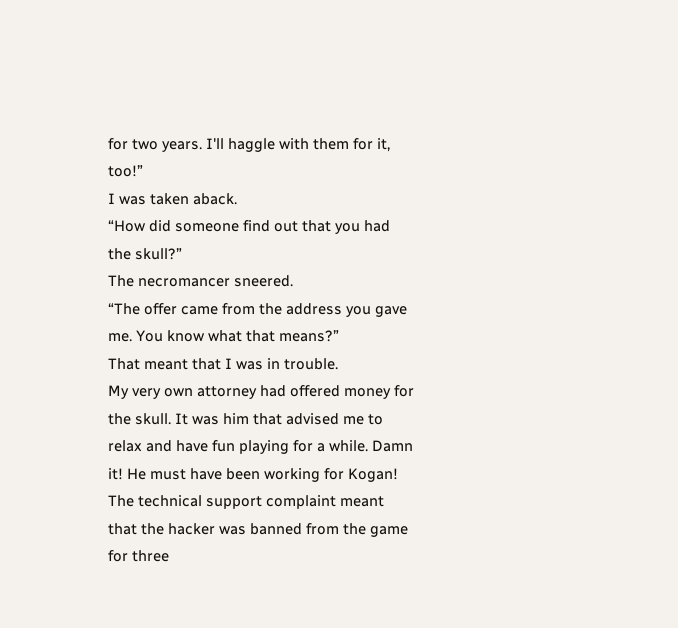for two years. I'll haggle with them for it, too!”
I was taken aback.
“How did someone find out that you had the skull?”
The necromancer sneered.
“The offer came from the address you gave me. You know what that means?”
That meant that I was in trouble.
My very own attorney had offered money for the skull. It was him that advised me to relax and have fun playing for a while. Damn it! He must have been working for Kogan! The technical support complaint meant that the hacker was banned from the game for three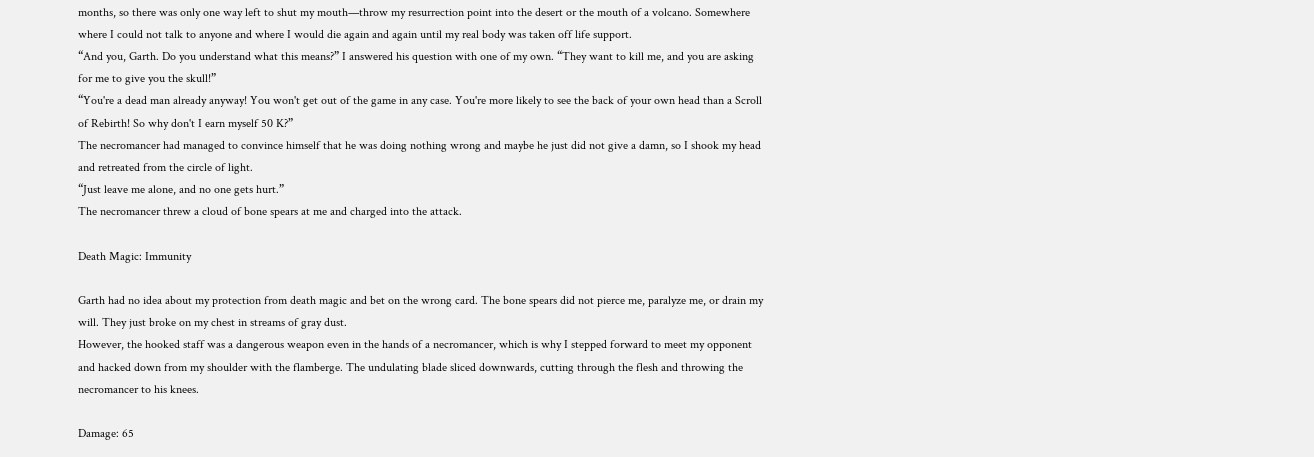months, so there was only one way left to shut my mouth—throw my resurrection point into the desert or the mouth of a volcano. Somewhere where I could not talk to anyone and where I would die again and again until my real body was taken off life support.
“And you, Garth. Do you understand what this means?” I answered his question with one of my own. “They want to kill me, and you are asking for me to give you the skull!”
“You're a dead man already anyway! You won't get out of the game in any case. You're more likely to see the back of your own head than a Scroll of Rebirth! So why don't I earn myself 50 K?”
The necromancer had managed to convince himself that he was doing nothing wrong and maybe he just did not give a damn, so I shook my head and retreated from the circle of light.
“Just leave me alone, and no one gets hurt.”
The necromancer threw a cloud of bone spears at me and charged into the attack.

Death Magic: Immunity

Garth had no idea about my protection from death magic and bet on the wrong card. The bone spears did not pierce me, paralyze me, or drain my will. They just broke on my chest in streams of gray dust.
However, the hooked staff was a dangerous weapon even in the hands of a necromancer, which is why I stepped forward to meet my opponent and hacked down from my shoulder with the flamberge. The undulating blade sliced downwards, cutting through the flesh and throwing the necromancer to his knees.

Damage: 65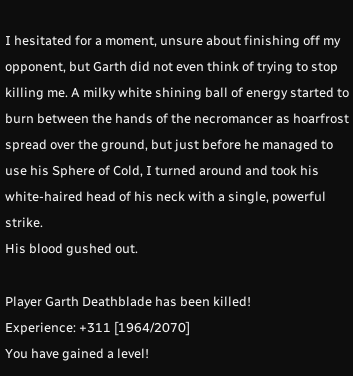I hesitated for a moment, unsure about finishing off my opponent, but Garth did not even think of trying to stop killing me. A milky white shining ball of energy started to burn between the hands of the necromancer as hoarfrost spread over the ground, but just before he managed to use his Sphere of Cold, I turned around and took his white-haired head of his neck with a single, powerful strike.
His blood gushed out.

Player Garth Deathblade has been killed!
Experience: +311 [1964/2070]
You have gained a level!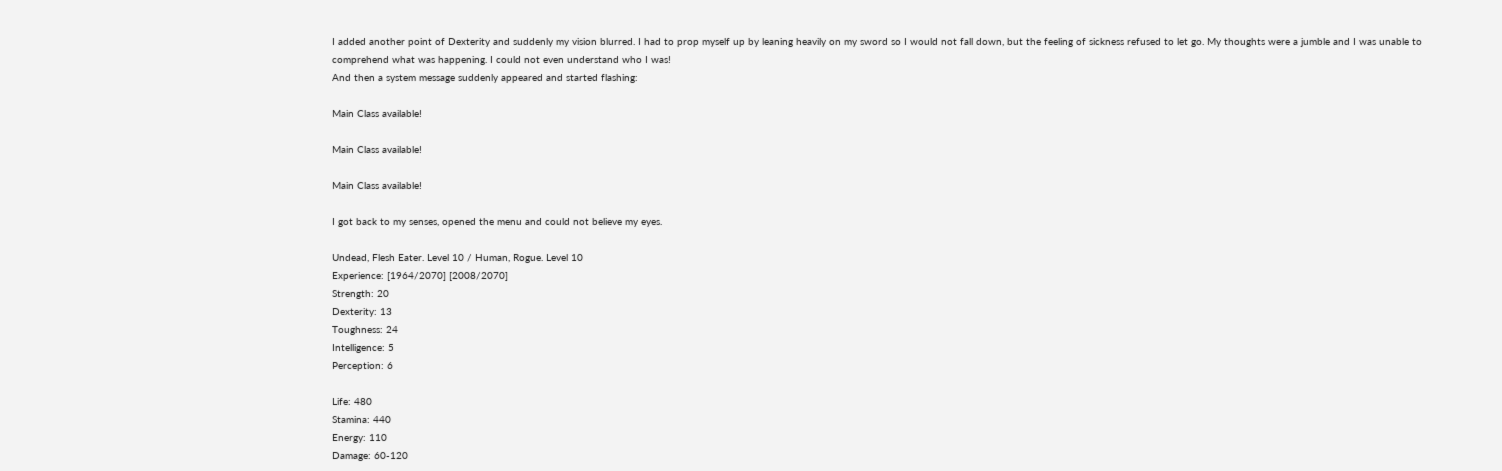I added another point of Dexterity and suddenly my vision blurred. I had to prop myself up by leaning heavily on my sword so I would not fall down, but the feeling of sickness refused to let go. My thoughts were a jumble and I was unable to comprehend what was happening. I could not even understand who I was!
And then a system message suddenly appeared and started flashing:

Main Class available!

Main Class available!

Main Class available!

I got back to my senses, opened the menu and could not believe my eyes.

Undead, Flesh Eater. Level 10 / Human, Rogue. Level 10
Experience: [1964/2070] [2008/2070]
Strength: 20
Dexterity: 13
Toughness: 24
Intelligence: 5
Perception: 6

Life: 480
Stamina: 440
Energy: 110
Damage: 60-120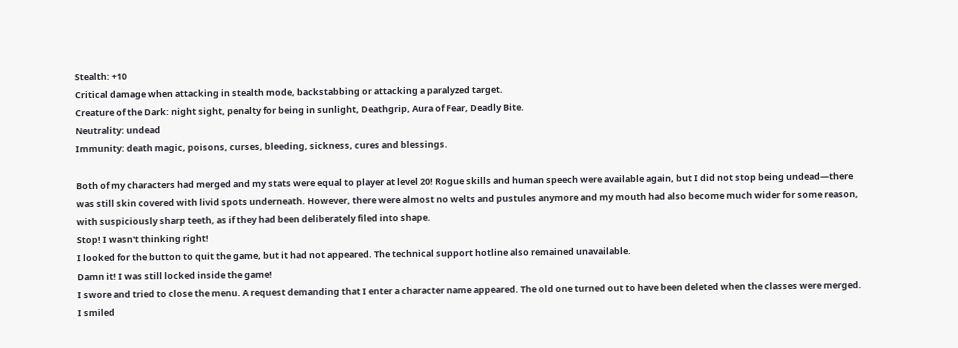Stealth: +10
Critical damage when attacking in stealth mode, backstabbing or attacking a paralyzed target.
Creature of the Dark: night sight, penalty for being in sunlight, Deathgrip, Aura of Fear, Deadly Bite.
Neutrality: undead
Immunity: death magic, poisons, curses, bleeding, sickness, cures and blessings.

Both of my characters had merged and my stats were equal to player at level 20! Rogue skills and human speech were available again, but I did not stop being undead—there was still skin covered with livid spots underneath. However, there were almost no welts and pustules anymore and my mouth had also become much wider for some reason, with suspiciously sharp teeth, as if they had been deliberately filed into shape.
Stop! I wasn't thinking right!
I looked for the button to quit the game, but it had not appeared. The technical support hotline also remained unavailable.
Damn it! I was still locked inside the game!
I swore and tried to close the menu. A request demanding that I enter a character name appeared. The old one turned out to have been deleted when the classes were merged.
I smiled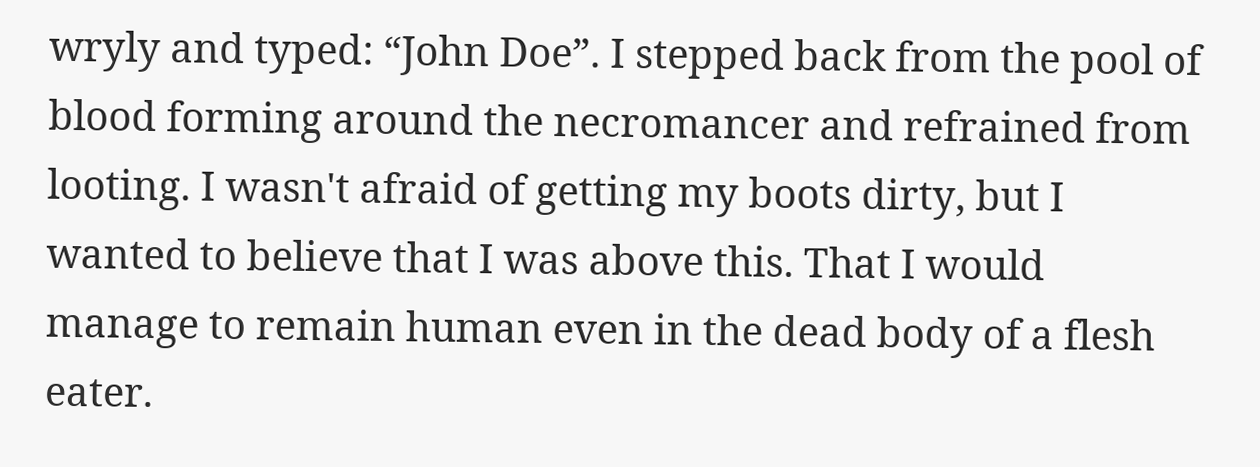wryly and typed: “John Doe”. I stepped back from the pool of blood forming around the necromancer and refrained from looting. I wasn't afraid of getting my boots dirty, but I wanted to believe that I was above this. That I would manage to remain human even in the dead body of a flesh eater.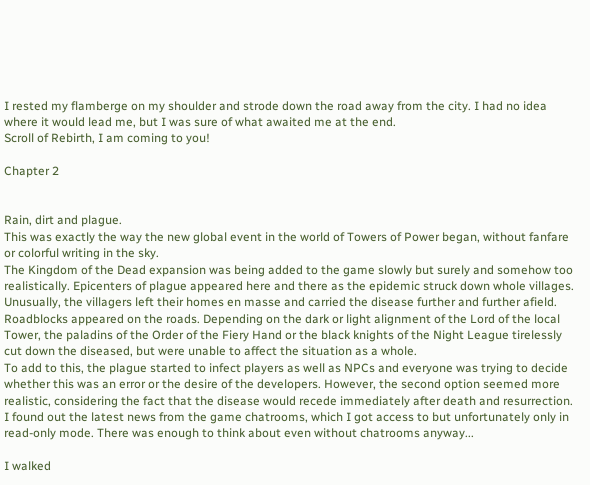I rested my flamberge on my shoulder and strode down the road away from the city. I had no idea where it would lead me, but I was sure of what awaited me at the end.
Scroll of Rebirth, I am coming to you!

Chapter 2


Rain, dirt and plague.
This was exactly the way the new global event in the world of Towers of Power began, without fanfare or colorful writing in the sky.
The Kingdom of the Dead expansion was being added to the game slowly but surely and somehow too realistically. Epicenters of plague appeared here and there as the epidemic struck down whole villages. Unusually, the villagers left their homes en masse and carried the disease further and further afield. Roadblocks appeared on the roads. Depending on the dark or light alignment of the Lord of the local Tower, the paladins of the Order of the Fiery Hand or the black knights of the Night League tirelessly cut down the diseased, but were unable to affect the situation as a whole.
To add to this, the plague started to infect players as well as NPCs and everyone was trying to decide whether this was an error or the desire of the developers. However, the second option seemed more realistic, considering the fact that the disease would recede immediately after death and resurrection.
I found out the latest news from the game chatrooms, which I got access to but unfortunately only in read-only mode. There was enough to think about even without chatrooms anyway...

I walked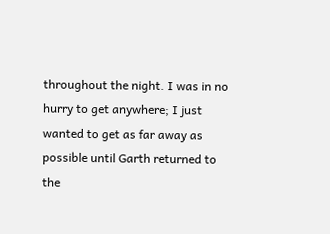throughout the night. I was in no hurry to get anywhere; I just wanted to get as far away as possible until Garth returned to the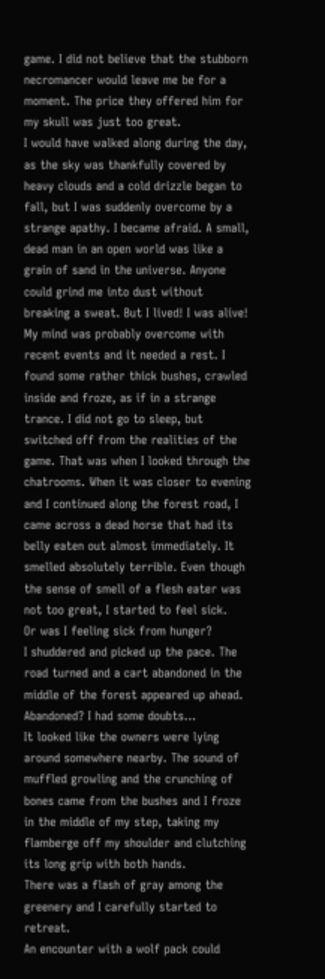game. I did not believe that the stubborn necromancer would leave me be for a moment. The price they offered him for my skull was just too great.
I would have walked along during the day, as the sky was thankfully covered by heavy clouds and a cold drizzle began to fall, but I was suddenly overcome by a strange apathy. I became afraid. A small, dead man in an open world was like a grain of sand in the universe. Anyone could grind me into dust without breaking a sweat. But I lived! I was alive!
My mind was probably overcome with recent events and it needed a rest. I found some rather thick bushes, crawled inside and froze, as if in a strange trance. I did not go to sleep, but switched off from the realities of the game. That was when I looked through the chatrooms. When it was closer to evening and I continued along the forest road, I came across a dead horse that had its belly eaten out almost immediately. It smelled absolutely terrible. Even though the sense of smell of a flesh eater was not too great, I started to feel sick.
Or was I feeling sick from hunger?
I shuddered and picked up the pace. The road turned and a cart abandoned in the middle of the forest appeared up ahead.
Abandoned? I had some doubts...
It looked like the owners were lying around somewhere nearby. The sound of muffled growling and the crunching of bones came from the bushes and I froze in the middle of my step, taking my flamberge off my shoulder and clutching its long grip with both hands.
There was a flash of gray among the greenery and I carefully started to retreat.
An encounter with a wolf pack could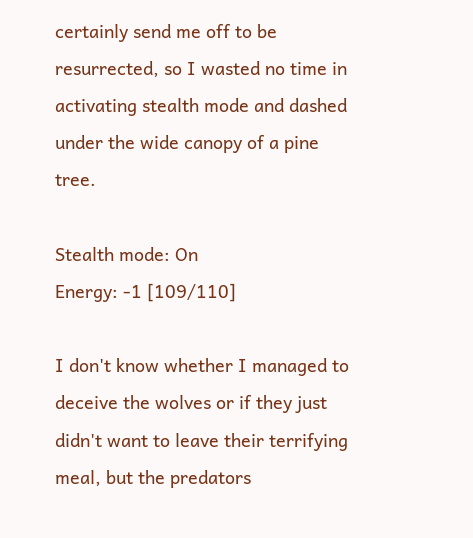certainly send me off to be resurrected, so I wasted no time in activating stealth mode and dashed under the wide canopy of a pine tree.

Stealth mode: On
Energy: -1 [109/110]

I don't know whether I managed to deceive the wolves or if they just didn't want to leave their terrifying meal, but the predators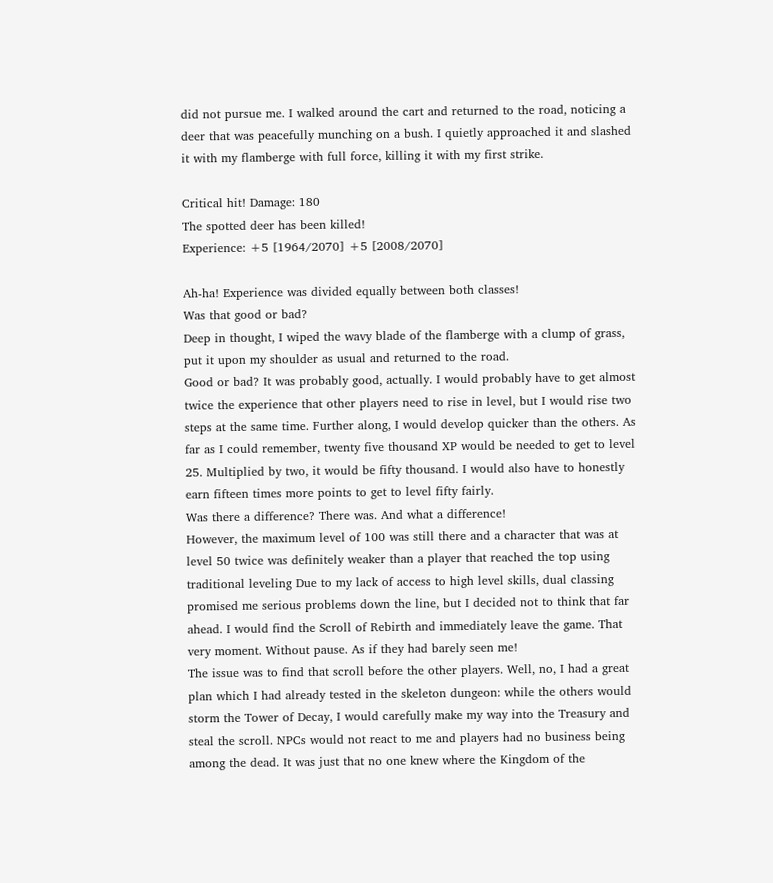did not pursue me. I walked around the cart and returned to the road, noticing a deer that was peacefully munching on a bush. I quietly approached it and slashed it with my flamberge with full force, killing it with my first strike.

Critical hit! Damage: 180
The spotted deer has been killed!
Experience: +5 [1964/2070] +5 [2008/2070]

Ah-ha! Experience was divided equally between both classes!
Was that good or bad?
Deep in thought, I wiped the wavy blade of the flamberge with a clump of grass, put it upon my shoulder as usual and returned to the road.
Good or bad? It was probably good, actually. I would probably have to get almost twice the experience that other players need to rise in level, but I would rise two steps at the same time. Further along, I would develop quicker than the others. As far as I could remember, twenty five thousand XP would be needed to get to level 25. Multiplied by two, it would be fifty thousand. I would also have to honestly earn fifteen times more points to get to level fifty fairly.
Was there a difference? There was. And what a difference!
However, the maximum level of 100 was still there and a character that was at level 50 twice was definitely weaker than a player that reached the top using traditional leveling Due to my lack of access to high level skills, dual classing promised me serious problems down the line, but I decided not to think that far ahead. I would find the Scroll of Rebirth and immediately leave the game. That very moment. Without pause. As if they had barely seen me!
The issue was to find that scroll before the other players. Well, no, I had a great plan which I had already tested in the skeleton dungeon: while the others would storm the Tower of Decay, I would carefully make my way into the Treasury and steal the scroll. NPCs would not react to me and players had no business being among the dead. It was just that no one knew where the Kingdom of the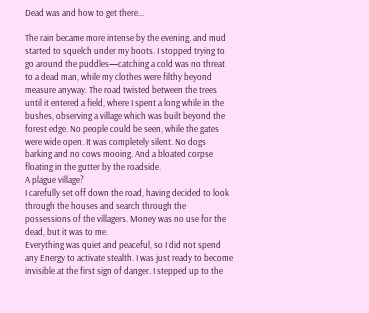Dead was and how to get there...

The rain became more intense by the evening, and mud started to squelch under my boots. I stopped trying to go around the puddles—catching a cold was no threat to a dead man, while my clothes were filthy beyond measure anyway. The road twisted between the trees until it entered a field, where I spent a long while in the bushes, observing a village which was built beyond the forest edge. No people could be seen, while the gates were wide open. It was completely silent. No dogs barking and no cows mooing. And a bloated corpse floating in the gutter by the roadside.
A plague village?
I carefully set off down the road, having decided to look through the houses and search through the possessions of the villagers. Money was no use for the dead, but it was to me.
Everything was quiet and peaceful, so I did not spend any Energy to activate stealth. I was just ready to become invisible at the first sign of danger. I stepped up to the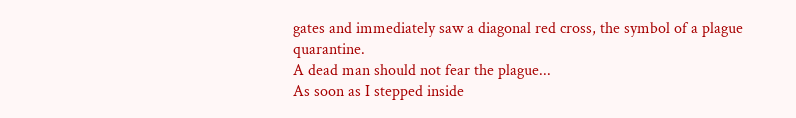gates and immediately saw a diagonal red cross, the symbol of a plague quarantine.
A dead man should not fear the plague...
As soon as I stepped inside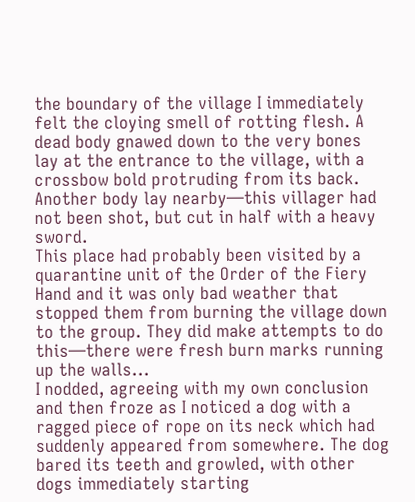the boundary of the village I immediately felt the cloying smell of rotting flesh. A dead body gnawed down to the very bones lay at the entrance to the village, with a crossbow bold protruding from its back. Another body lay nearby—this villager had not been shot, but cut in half with a heavy sword.
This place had probably been visited by a quarantine unit of the Order of the Fiery Hand and it was only bad weather that stopped them from burning the village down to the group. They did make attempts to do this—there were fresh burn marks running up the walls...
I nodded, agreeing with my own conclusion and then froze as I noticed a dog with a ragged piece of rope on its neck which had suddenly appeared from somewhere. The dog bared its teeth and growled, with other dogs immediately starting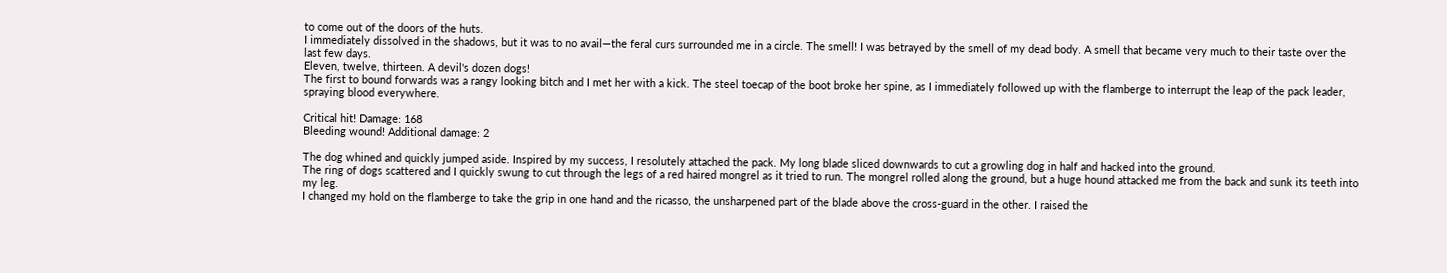to come out of the doors of the huts.
I immediately dissolved in the shadows, but it was to no avail—the feral curs surrounded me in a circle. The smell! I was betrayed by the smell of my dead body. A smell that became very much to their taste over the last few days.
Eleven, twelve, thirteen. A devil's dozen dogs!
The first to bound forwards was a rangy looking bitch and I met her with a kick. The steel toecap of the boot broke her spine, as I immediately followed up with the flamberge to interrupt the leap of the pack leader, spraying blood everywhere.

Critical hit! Damage: 168
Bleeding wound! Additional damage: 2

The dog whined and quickly jumped aside. Inspired by my success, I resolutely attached the pack. My long blade sliced downwards to cut a growling dog in half and hacked into the ground.
The ring of dogs scattered and I quickly swung to cut through the legs of a red haired mongrel as it tried to run. The mongrel rolled along the ground, but a huge hound attacked me from the back and sunk its teeth into my leg.
I changed my hold on the flamberge to take the grip in one hand and the ricasso, the unsharpened part of the blade above the cross-guard in the other. I raised the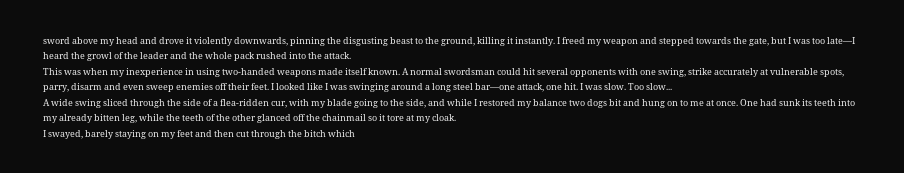sword above my head and drove it violently downwards, pinning the disgusting beast to the ground, killing it instantly. I freed my weapon and stepped towards the gate, but I was too late—I heard the growl of the leader and the whole pack rushed into the attack.
This was when my inexperience in using two-handed weapons made itself known. A normal swordsman could hit several opponents with one swing, strike accurately at vulnerable spots, parry, disarm and even sweep enemies off their feet. I looked like I was swinging around a long steel bar—one attack, one hit. I was slow. Too slow...
A wide swing sliced through the side of a flea-ridden cur, with my blade going to the side, and while I restored my balance two dogs bit and hung on to me at once. One had sunk its teeth into my already bitten leg, while the teeth of the other glanced off the chainmail so it tore at my cloak.
I swayed, barely staying on my feet and then cut through the bitch which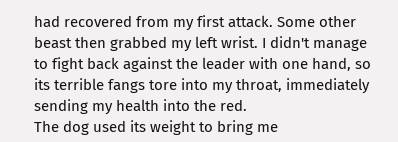had recovered from my first attack. Some other beast then grabbed my left wrist. I didn't manage to fight back against the leader with one hand, so its terrible fangs tore into my throat, immediately sending my health into the red.
The dog used its weight to bring me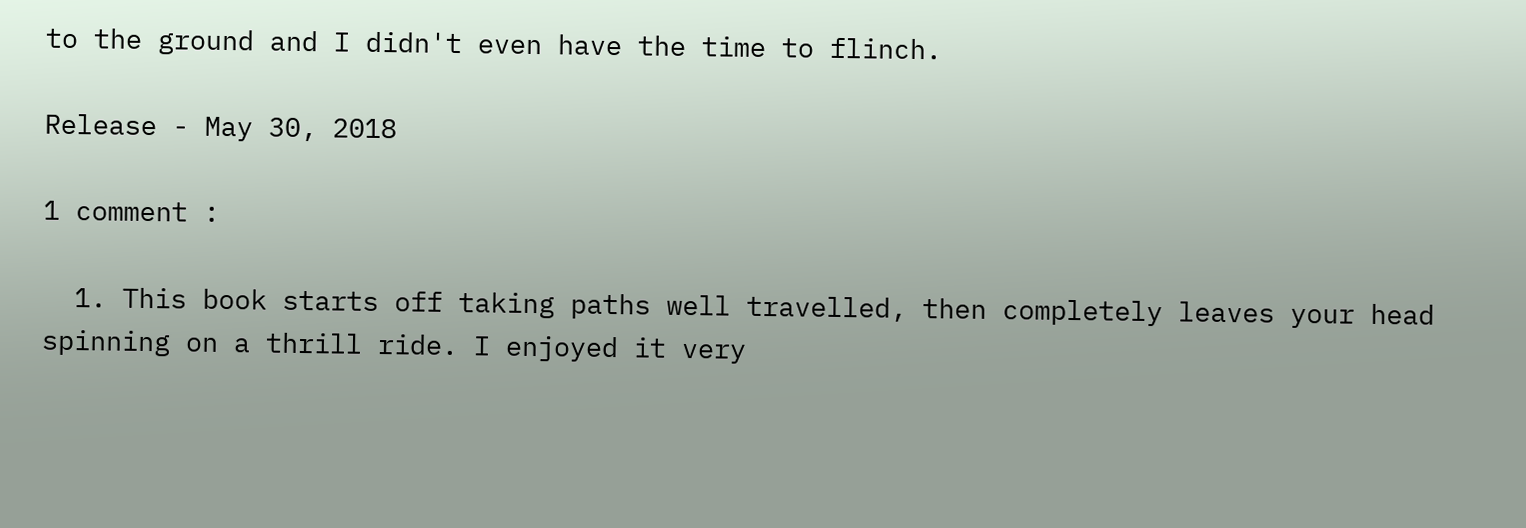to the ground and I didn't even have the time to flinch.

Release - May 30, 2018

1 comment :

  1. This book starts off taking paths well travelled, then completely leaves your head spinning on a thrill ride. I enjoyed it very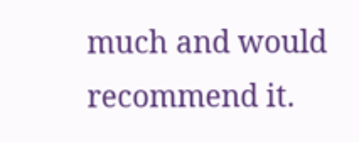much and would recommend it.